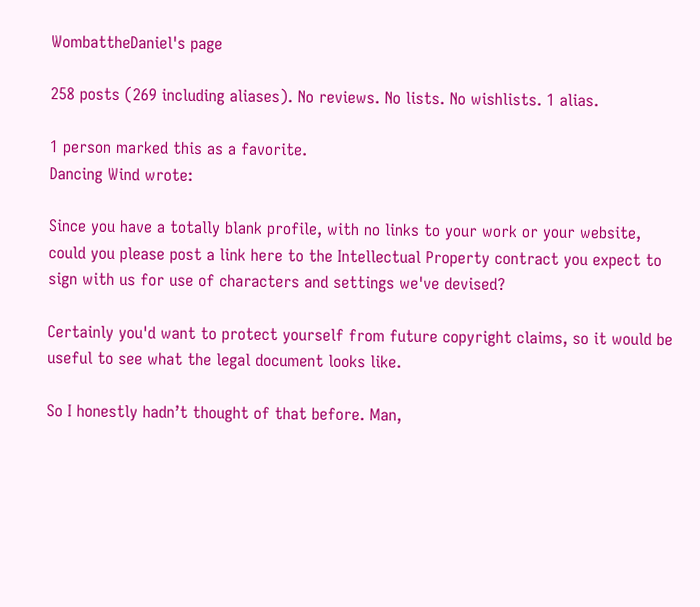WombattheDaniel's page

258 posts (269 including aliases). No reviews. No lists. No wishlists. 1 alias.

1 person marked this as a favorite.
Dancing Wind wrote:

Since you have a totally blank profile, with no links to your work or your website, could you please post a link here to the Intellectual Property contract you expect to sign with us for use of characters and settings we've devised?

Certainly you'd want to protect yourself from future copyright claims, so it would be useful to see what the legal document looks like.

So I honestly hadn’t thought of that before. Man,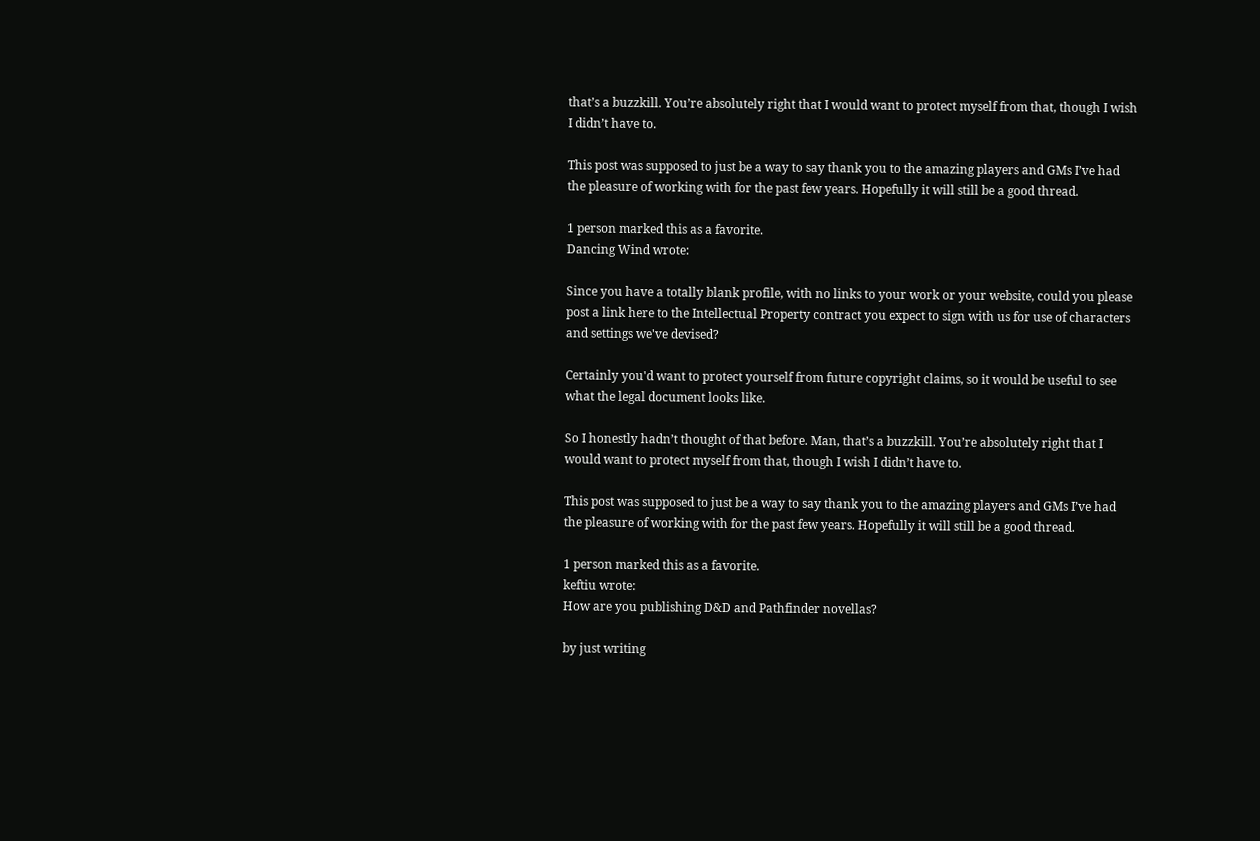that’s a buzzkill. You’re absolutely right that I would want to protect myself from that, though I wish I didn’t have to.

This post was supposed to just be a way to say thank you to the amazing players and GMs I’ve had the pleasure of working with for the past few years. Hopefully it will still be a good thread.

1 person marked this as a favorite.
Dancing Wind wrote:

Since you have a totally blank profile, with no links to your work or your website, could you please post a link here to the Intellectual Property contract you expect to sign with us for use of characters and settings we've devised?

Certainly you'd want to protect yourself from future copyright claims, so it would be useful to see what the legal document looks like.

So I honestly hadn’t thought of that before. Man, that’s a buzzkill. You’re absolutely right that I would want to protect myself from that, though I wish I didn’t have to.

This post was supposed to just be a way to say thank you to the amazing players and GMs I’ve had the pleasure of working with for the past few years. Hopefully it will still be a good thread.

1 person marked this as a favorite.
keftiu wrote:
How are you publishing D&D and Pathfinder novellas?

by just writing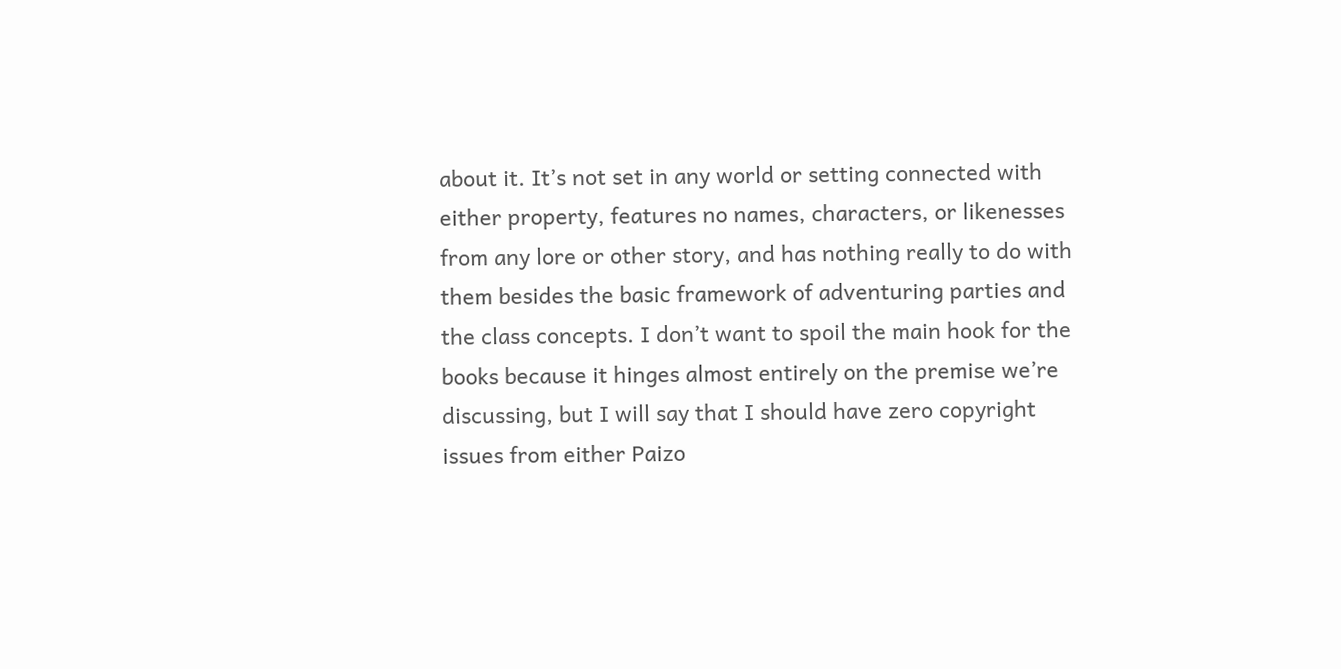about it. It’s not set in any world or setting connected with either property, features no names, characters, or likenesses from any lore or other story, and has nothing really to do with them besides the basic framework of adventuring parties and the class concepts. I don’t want to spoil the main hook for the books because it hinges almost entirely on the premise we’re discussing, but I will say that I should have zero copyright issues from either Paizo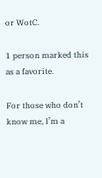or WotC.

1 person marked this as a favorite.

For those who don’t know me, I’m a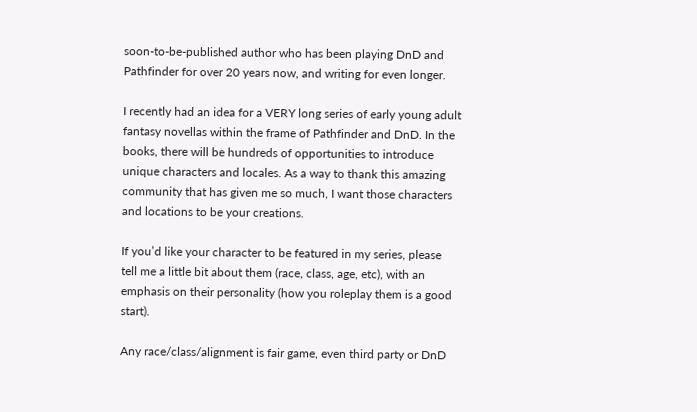soon-to-be-published author who has been playing DnD and Pathfinder for over 20 years now, and writing for even longer.

I recently had an idea for a VERY long series of early young adult fantasy novellas within the frame of Pathfinder and DnD. In the books, there will be hundreds of opportunities to introduce unique characters and locales. As a way to thank this amazing community that has given me so much, I want those characters and locations to be your creations.

If you’d like your character to be featured in my series, please tell me a little bit about them (race, class, age, etc), with an emphasis on their personality (how you roleplay them is a good start).

Any race/class/alignment is fair game, even third party or DnD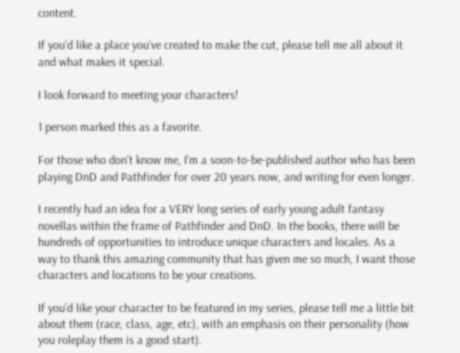content.

If you’d like a place you’ve created to make the cut, please tell me all about it and what makes it special.

I look forward to meeting your characters!

1 person marked this as a favorite.

For those who don’t know me, I’m a soon-to-be-published author who has been playing DnD and Pathfinder for over 20 years now, and writing for even longer.

I recently had an idea for a VERY long series of early young adult fantasy novellas within the frame of Pathfinder and DnD. In the books, there will be hundreds of opportunities to introduce unique characters and locales. As a way to thank this amazing community that has given me so much, I want those characters and locations to be your creations.

If you’d like your character to be featured in my series, please tell me a little bit about them (race, class, age, etc), with an emphasis on their personality (how you roleplay them is a good start).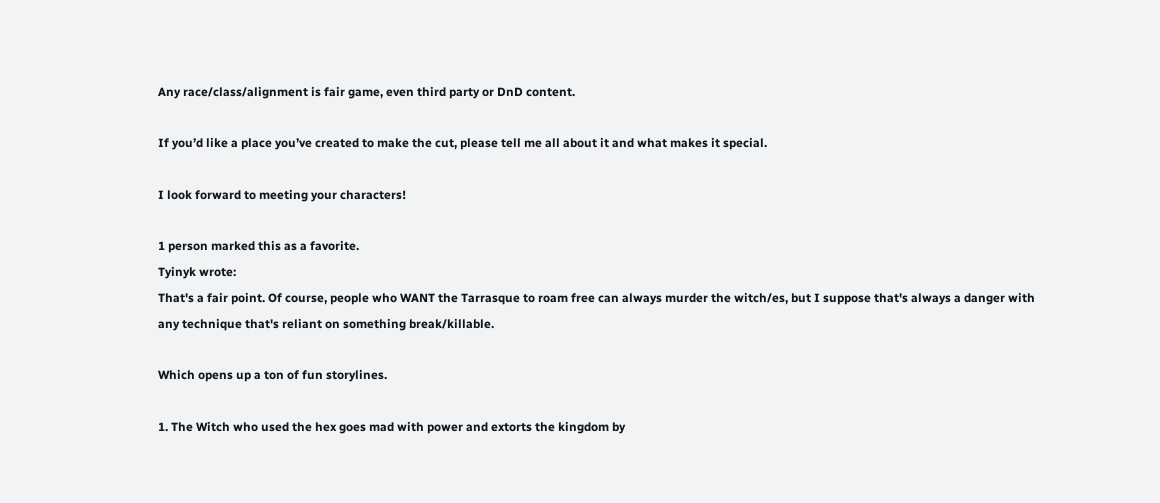Any race/class/alignment is fair game, even third party or DnD content.

If you’d like a place you’ve created to make the cut, please tell me all about it and what makes it special.

I look forward to meeting your characters!

1 person marked this as a favorite.
Tyinyk wrote:
That's a fair point. Of course, people who WANT the Tarrasque to roam free can always murder the witch/es, but I suppose that's always a danger with any technique that's reliant on something break/killable.

Which opens up a ton of fun storylines.

1. The Witch who used the hex goes mad with power and extorts the kingdom by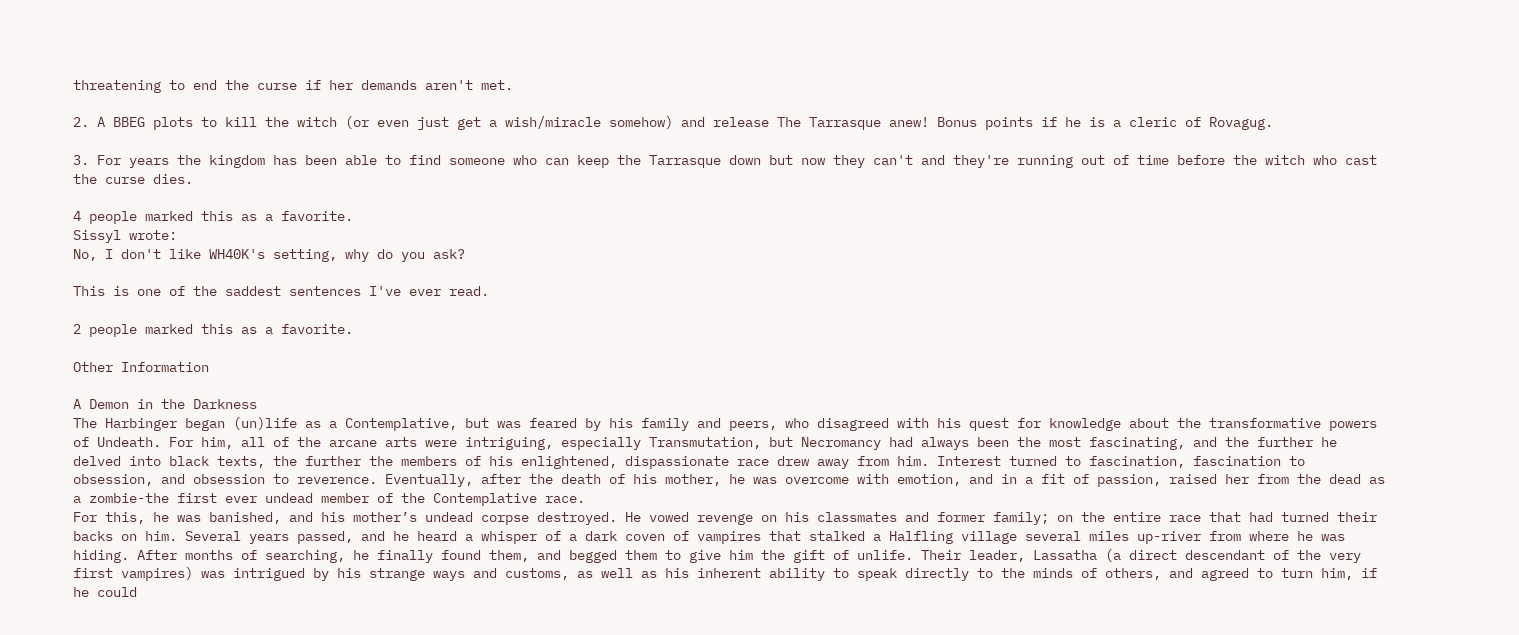threatening to end the curse if her demands aren't met.

2. A BBEG plots to kill the witch (or even just get a wish/miracle somehow) and release The Tarrasque anew! Bonus points if he is a cleric of Rovagug.

3. For years the kingdom has been able to find someone who can keep the Tarrasque down but now they can't and they're running out of time before the witch who cast the curse dies.

4 people marked this as a favorite.
Sissyl wrote:
No, I don't like WH40K's setting, why do you ask?

This is one of the saddest sentences I've ever read.

2 people marked this as a favorite.

Other Information

A Demon in the Darkness
The Harbinger began (un)life as a Contemplative, but was feared by his family and peers, who disagreed with his quest for knowledge about the transformative powers of Undeath. For him, all of the arcane arts were intriguing, especially Transmutation, but Necromancy had always been the most fascinating, and the further he delved into black texts, the further the members of his enlightened, dispassionate race drew away from him. Interest turned to fascination, fascination to obsession, and obsession to reverence. Eventually, after the death of his mother, he was overcome with emotion, and in a fit of passion, raised her from the dead as a zombie-the first ever undead member of the Contemplative race.
For this, he was banished, and his mother’s undead corpse destroyed. He vowed revenge on his classmates and former family; on the entire race that had turned their backs on him. Several years passed, and he heard a whisper of a dark coven of vampires that stalked a Halfling village several miles up-river from where he was hiding. After months of searching, he finally found them, and begged them to give him the gift of unlife. Their leader, Lassatha (a direct descendant of the very first vampires) was intrigued by his strange ways and customs, as well as his inherent ability to speak directly to the minds of others, and agreed to turn him, if he could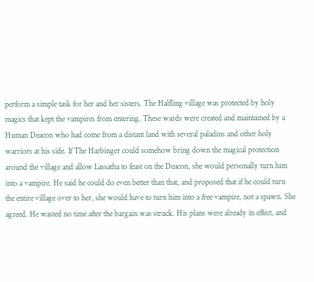perform a simple task for her and her sisters. The Halfling village was protected by holy magics that kept the vampires from entering. These wards were created and maintained by a Human Deacon who had come from a distant land with several paladins and other holy warriors at his side. If The Harbinger could somehow bring down the magical protection around the village and allow Lassatha to feast on the Deacon, she would personally turn him into a vampire. He said he could do even better than that, and proposed that if he could turn the entire village over to her, she would have to turn him into a free vampire, not a spawn. She agreed. He wasted no time after the bargain was struck. His plans were already in effect, and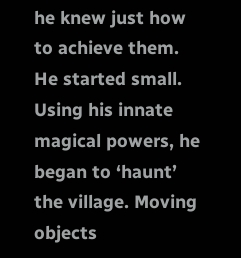he knew just how to achieve them.
He started small. Using his innate magical powers, he began to ‘haunt’ the village. Moving objects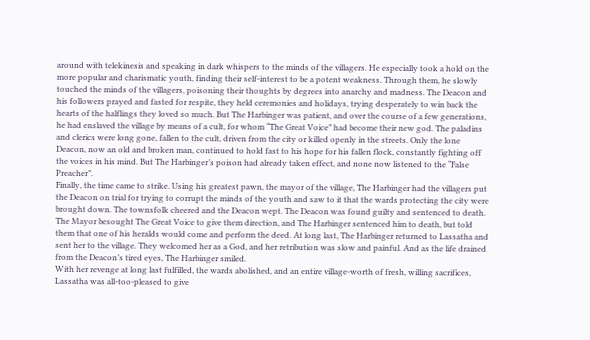around with telekinesis and speaking in dark whispers to the minds of the villagers. He especially took a hold on the more popular and charismatic youth, finding their self-interest to be a potent weakness. Through them, he slowly touched the minds of the villagers, poisoning their thoughts by degrees into anarchy and madness. The Deacon and his followers prayed and fasted for respite, they held ceremonies and holidays, trying desperately to win back the hearts of the halflings they loved so much. But The Harbinger was patient, and over the course of a few generations, he had enslaved the village by means of a cult, for whom “The Great Voice” had become their new god. The paladins and clerics were long gone, fallen to the cult, driven from the city or killed openly in the streets. Only the lone Deacon, now an old and broken man, continued to hold fast to his hope for his fallen flock, constantly fighting off the voices in his mind. But The Harbinger’s poison had already taken effect, and none now listened to the “False Preacher”.
Finally, the time came to strike. Using his greatest pawn, the mayor of the village, The Harbinger had the villagers put the Deacon on trial for trying to corrupt the minds of the youth and saw to it that the wards protecting the city were brought down. The townsfolk cheered and the Deacon wept. The Deacon was found guilty and sentenced to death. The Mayor besought The Great Voice to give them direction, and The Harbinger sentenced him to death, but told them that one of his heralds would come and perform the deed. At long last, The Harbinger returned to Lassatha and sent her to the village. They welcomed her as a God, and her retribution was slow and painful. And as the life drained from the Deacon’s tired eyes, The Harbinger smiled.
With her revenge at long last fulfilled, the wards abolished, and an entire village-worth of fresh, willing sacrifices, Lassatha was all-too-pleased to give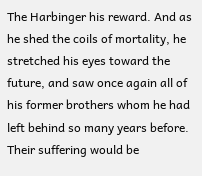The Harbinger his reward. And as he shed the coils of mortality, he stretched his eyes toward the future, and saw once again all of his former brothers whom he had left behind so many years before. Their suffering would be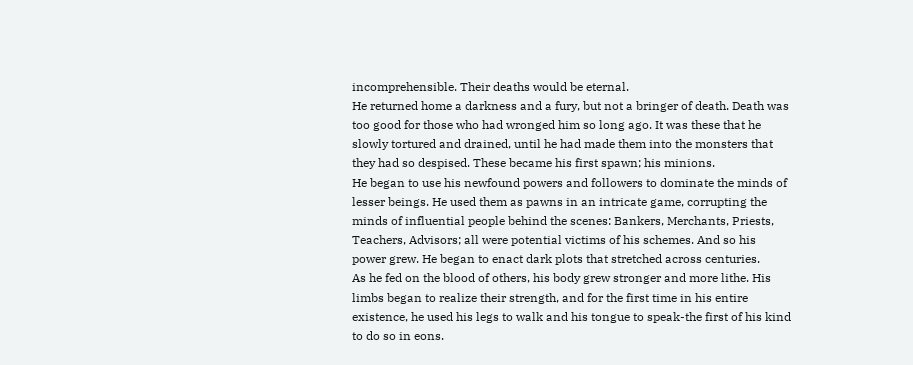incomprehensible. Their deaths would be eternal.
He returned home a darkness and a fury, but not a bringer of death. Death was too good for those who had wronged him so long ago. It was these that he slowly tortured and drained, until he had made them into the monsters that they had so despised. These became his first spawn; his minions.
He began to use his newfound powers and followers to dominate the minds of lesser beings. He used them as pawns in an intricate game, corrupting the minds of influential people behind the scenes: Bankers, Merchants, Priests, Teachers, Advisors; all were potential victims of his schemes. And so his power grew. He began to enact dark plots that stretched across centuries.
As he fed on the blood of others, his body grew stronger and more lithe. His limbs began to realize their strength, and for the first time in his entire existence, he used his legs to walk and his tongue to speak-the first of his kind to do so in eons.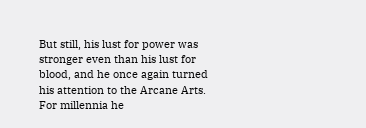But still, his lust for power was stronger even than his lust for blood, and he once again turned his attention to the Arcane Arts. For millennia he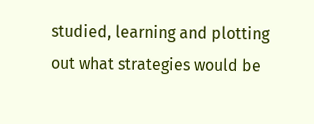studied, learning and plotting out what strategies would be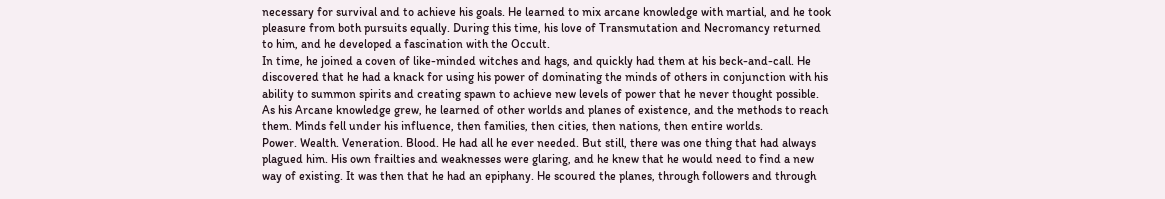necessary for survival and to achieve his goals. He learned to mix arcane knowledge with martial, and he took pleasure from both pursuits equally. During this time, his love of Transmutation and Necromancy returned to him, and he developed a fascination with the Occult.
In time, he joined a coven of like-minded witches and hags, and quickly had them at his beck-and-call. He discovered that he had a knack for using his power of dominating the minds of others in conjunction with his ability to summon spirits and creating spawn to achieve new levels of power that he never thought possible. As his Arcane knowledge grew, he learned of other worlds and planes of existence, and the methods to reach them. Minds fell under his influence, then families, then cities, then nations, then entire worlds.
Power. Wealth. Veneration. Blood. He had all he ever needed. But still, there was one thing that had always plagued him. His own frailties and weaknesses were glaring, and he knew that he would need to find a new way of existing. It was then that he had an epiphany. He scoured the planes, through followers and through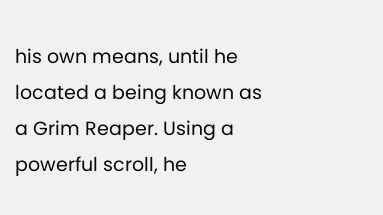his own means, until he located a being known as a Grim Reaper. Using a powerful scroll, he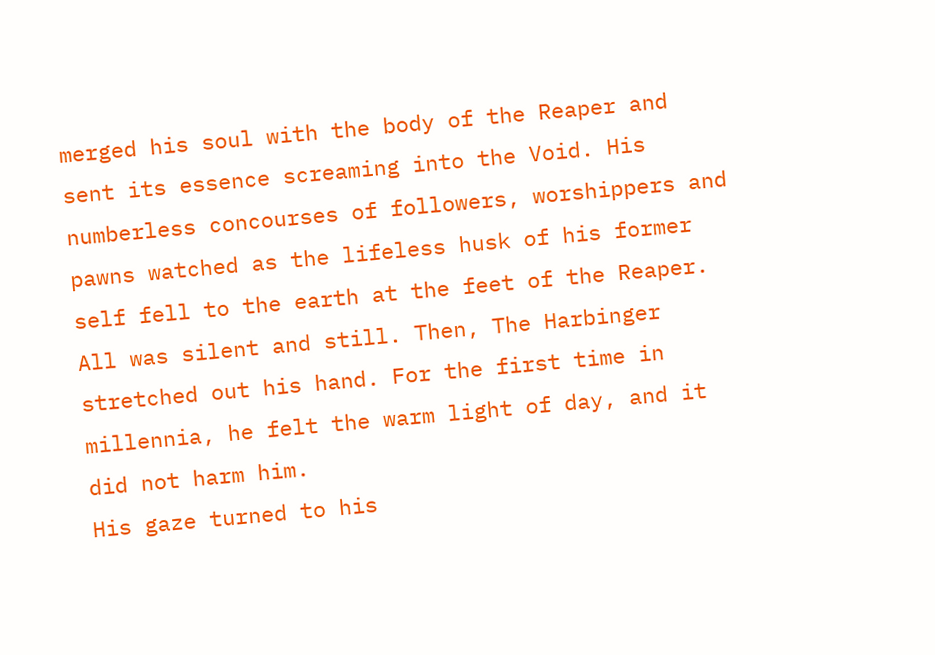merged his soul with the body of the Reaper and sent its essence screaming into the Void. His numberless concourses of followers, worshippers and pawns watched as the lifeless husk of his former self fell to the earth at the feet of the Reaper. All was silent and still. Then, The Harbinger stretched out his hand. For the first time in millennia, he felt the warm light of day, and it did not harm him.
His gaze turned to his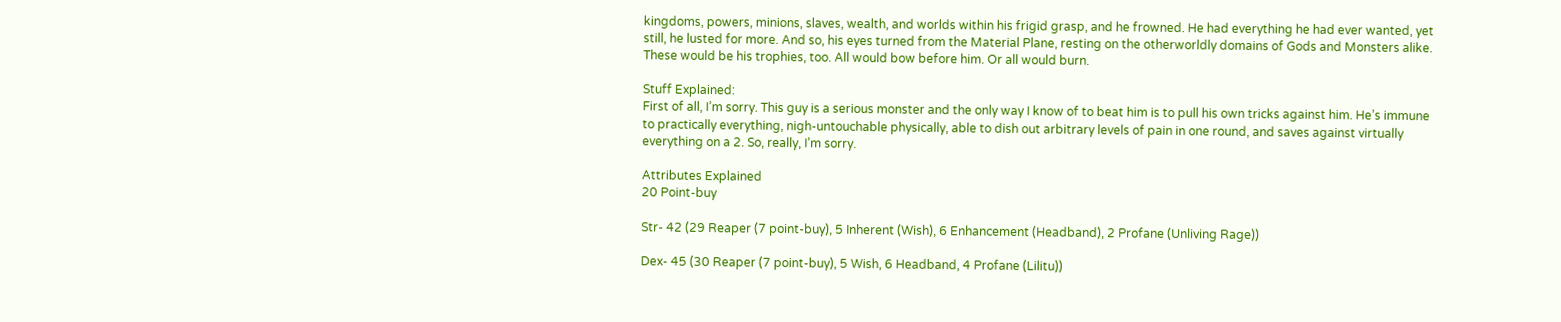kingdoms, powers, minions, slaves, wealth, and worlds within his frigid grasp, and he frowned. He had everything he had ever wanted, yet still, he lusted for more. And so, his eyes turned from the Material Plane, resting on the otherworldly domains of Gods and Monsters alike. These would be his trophies, too. All would bow before him. Or all would burn.

Stuff Explained:
First of all, I’m sorry. This guy is a serious monster and the only way I know of to beat him is to pull his own tricks against him. He’s immune to practically everything, nigh-untouchable physically, able to dish out arbitrary levels of pain in one round, and saves against virtually everything on a 2. So, really, I’m sorry.

Attributes Explained
20 Point-buy

Str- 42 (29 Reaper (7 point-buy), 5 Inherent (Wish), 6 Enhancement (Headband), 2 Profane (Unliving Rage))

Dex- 45 (30 Reaper (7 point-buy), 5 Wish, 6 Headband, 4 Profane (Lilitu))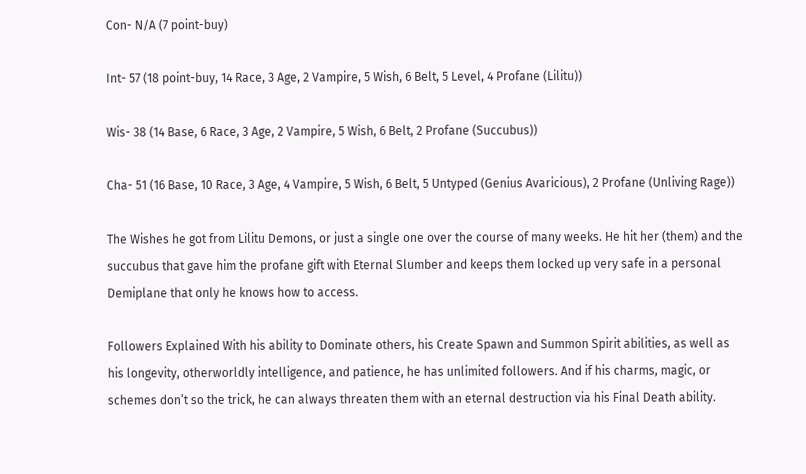Con- N/A (7 point-buy)

Int- 57 (18 point-buy, 14 Race, 3 Age, 2 Vampire, 5 Wish, 6 Belt, 5 Level, 4 Profane (Lilitu))

Wis- 38 (14 Base, 6 Race, 3 Age, 2 Vampire, 5 Wish, 6 Belt, 2 Profane (Succubus))

Cha- 51 (16 Base, 10 Race, 3 Age, 4 Vampire, 5 Wish, 6 Belt, 5 Untyped (Genius Avaricious), 2 Profane (Unliving Rage))

The Wishes he got from Lilitu Demons, or just a single one over the course of many weeks. He hit her (them) and the succubus that gave him the profane gift with Eternal Slumber and keeps them locked up very safe in a personal Demiplane that only he knows how to access.

Followers Explained With his ability to Dominate others, his Create Spawn and Summon Spirit abilities, as well as his longevity, otherworldly intelligence, and patience, he has unlimited followers. And if his charms, magic, or schemes don’t so the trick, he can always threaten them with an eternal destruction via his Final Death ability.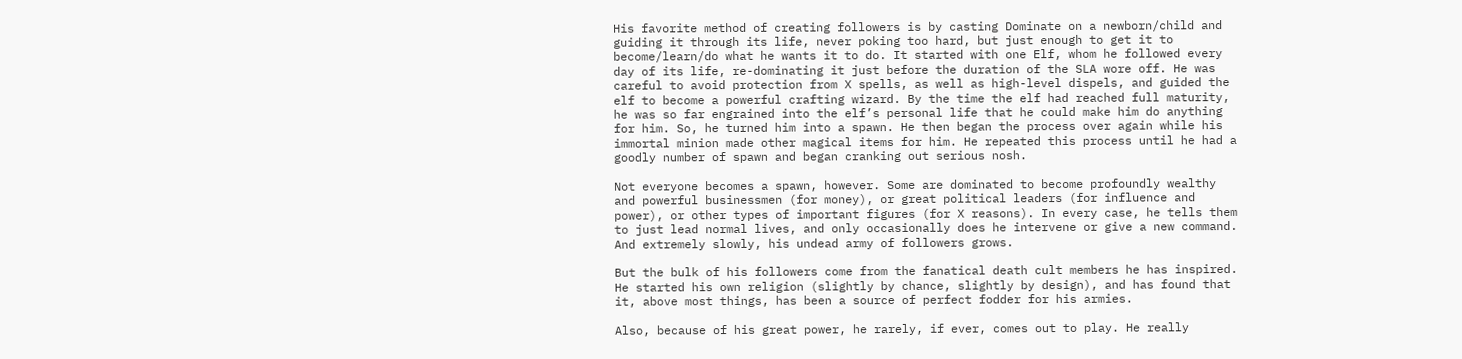His favorite method of creating followers is by casting Dominate on a newborn/child and guiding it through its life, never poking too hard, but just enough to get it to become/learn/do what he wants it to do. It started with one Elf, whom he followed every day of its life, re-dominating it just before the duration of the SLA wore off. He was careful to avoid protection from X spells, as well as high-level dispels, and guided the elf to become a powerful crafting wizard. By the time the elf had reached full maturity, he was so far engrained into the elf’s personal life that he could make him do anything for him. So, he turned him into a spawn. He then began the process over again while his immortal minion made other magical items for him. He repeated this process until he had a goodly number of spawn and began cranking out serious nosh.

Not everyone becomes a spawn, however. Some are dominated to become profoundly wealthy and powerful businessmen (for money), or great political leaders (for influence and power), or other types of important figures (for X reasons). In every case, he tells them to just lead normal lives, and only occasionally does he intervene or give a new command. And extremely slowly, his undead army of followers grows.

But the bulk of his followers come from the fanatical death cult members he has inspired. He started his own religion (slightly by chance, slightly by design), and has found that it, above most things, has been a source of perfect fodder for his armies.

Also, because of his great power, he rarely, if ever, comes out to play. He really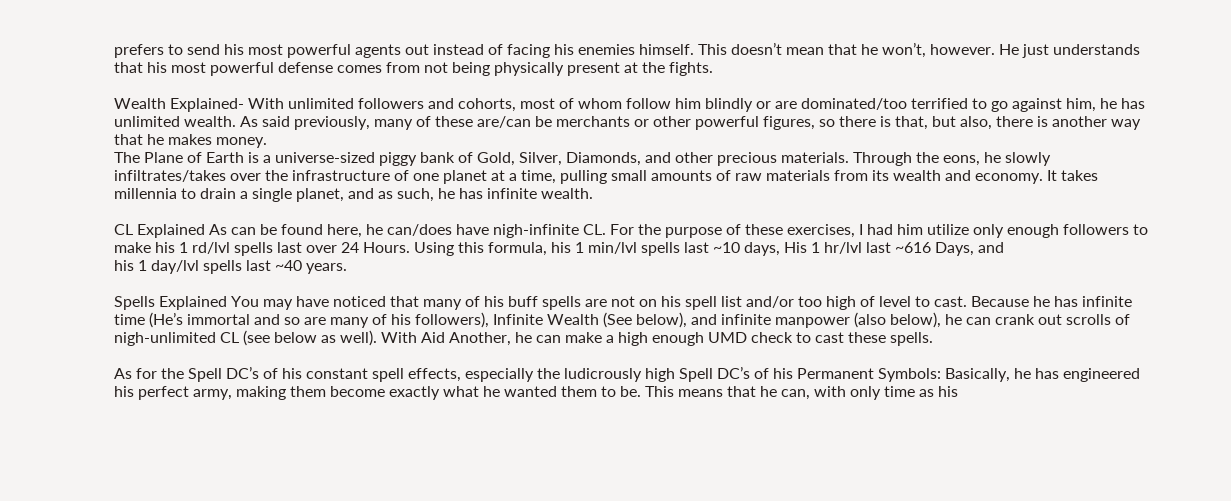prefers to send his most powerful agents out instead of facing his enemies himself. This doesn’t mean that he won’t, however. He just understands that his most powerful defense comes from not being physically present at the fights.

Wealth Explained- With unlimited followers and cohorts, most of whom follow him blindly or are dominated/too terrified to go against him, he has unlimited wealth. As said previously, many of these are/can be merchants or other powerful figures, so there is that, but also, there is another way that he makes money.
The Plane of Earth is a universe-sized piggy bank of Gold, Silver, Diamonds, and other precious materials. Through the eons, he slowly infiltrates/takes over the infrastructure of one planet at a time, pulling small amounts of raw materials from its wealth and economy. It takes millennia to drain a single planet, and as such, he has infinite wealth.

CL Explained As can be found here, he can/does have nigh-infinite CL. For the purpose of these exercises, I had him utilize only enough followers to make his 1 rd/lvl spells last over 24 Hours. Using this formula, his 1 min/lvl spells last ~10 days, His 1 hr/lvl last ~616 Days, and
his 1 day/lvl spells last ~40 years.

Spells Explained You may have noticed that many of his buff spells are not on his spell list and/or too high of level to cast. Because he has infinite time (He’s immortal and so are many of his followers), Infinite Wealth (See below), and infinite manpower (also below), he can crank out scrolls of nigh-unlimited CL (see below as well). With Aid Another, he can make a high enough UMD check to cast these spells.

As for the Spell DC’s of his constant spell effects, especially the ludicrously high Spell DC’s of his Permanent Symbols: Basically, he has engineered his perfect army, making them become exactly what he wanted them to be. This means that he can, with only time as his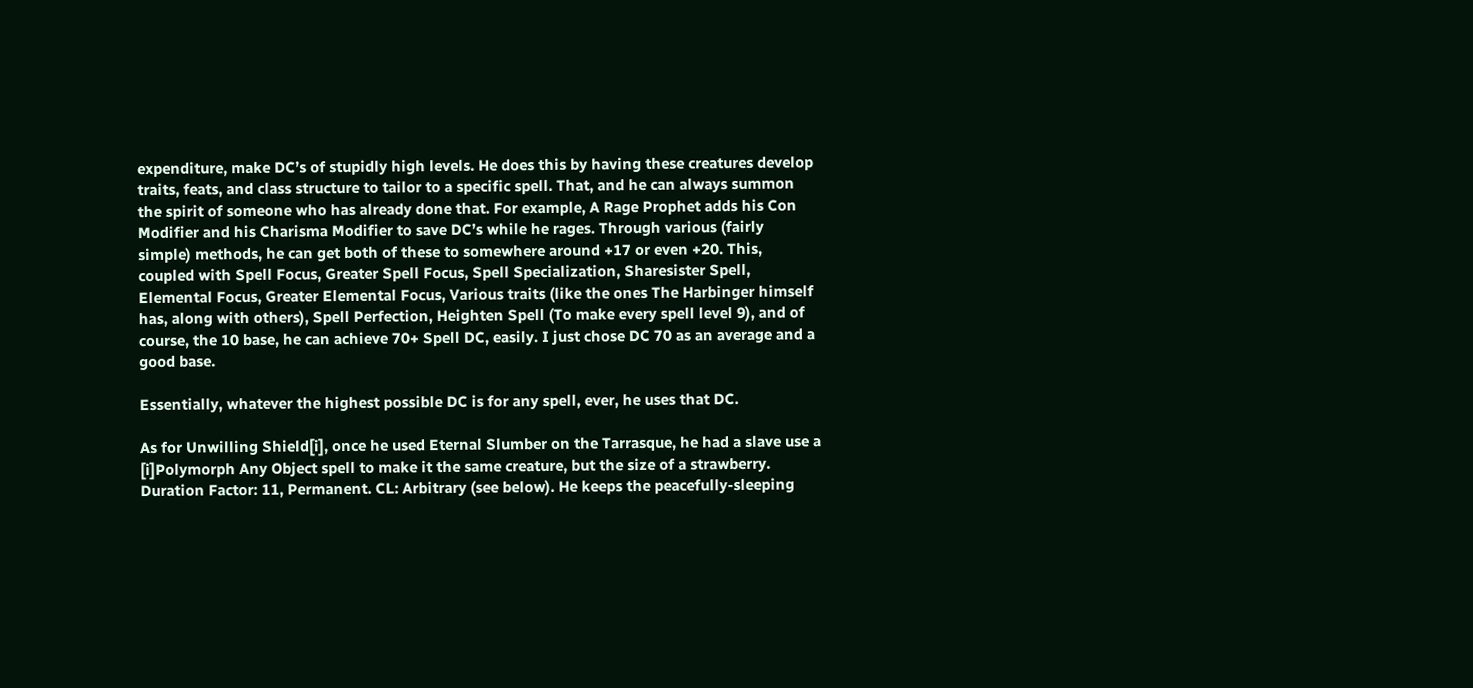expenditure, make DC’s of stupidly high levels. He does this by having these creatures develop traits, feats, and class structure to tailor to a specific spell. That, and he can always summon the spirit of someone who has already done that. For example, A Rage Prophet adds his Con Modifier and his Charisma Modifier to save DC’s while he rages. Through various (fairly simple) methods, he can get both of these to somewhere around +17 or even +20. This, coupled with Spell Focus, Greater Spell Focus, Spell Specialization, Sharesister Spell, Elemental Focus, Greater Elemental Focus, Various traits (like the ones The Harbinger himself has, along with others), Spell Perfection, Heighten Spell (To make every spell level 9), and of course, the 10 base, he can achieve 70+ Spell DC, easily. I just chose DC 70 as an average and a good base.

Essentially, whatever the highest possible DC is for any spell, ever, he uses that DC.

As for Unwilling Shield[i], once he used Eternal Slumber on the Tarrasque, he had a slave use a [i]Polymorph Any Object spell to make it the same creature, but the size of a strawberry. Duration Factor: 11, Permanent. CL: Arbitrary (see below). He keeps the peacefully-sleeping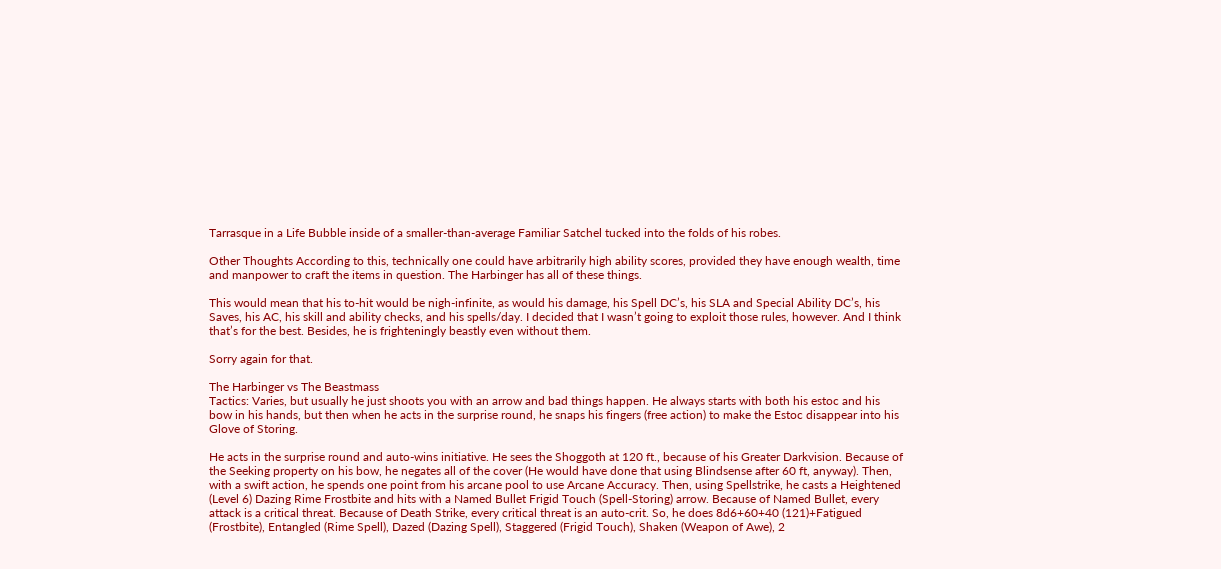Tarrasque in a Life Bubble inside of a smaller-than-average Familiar Satchel tucked into the folds of his robes.

Other Thoughts According to this, technically one could have arbitrarily high ability scores, provided they have enough wealth, time and manpower to craft the items in question. The Harbinger has all of these things.

This would mean that his to-hit would be nigh-infinite, as would his damage, his Spell DC’s, his SLA and Special Ability DC’s, his Saves, his AC, his skill and ability checks, and his spells/day. I decided that I wasn’t going to exploit those rules, however. And I think that’s for the best. Besides, he is frighteningly beastly even without them.

Sorry again for that.

The Harbinger vs The Beastmass
Tactics: Varies, but usually he just shoots you with an arrow and bad things happen. He always starts with both his estoc and his bow in his hands, but then when he acts in the surprise round, he snaps his fingers (free action) to make the Estoc disappear into his Glove of Storing.

He acts in the surprise round and auto-wins initiative. He sees the Shoggoth at 120 ft., because of his Greater Darkvision. Because of the Seeking property on his bow, he negates all of the cover (He would have done that using Blindsense after 60 ft, anyway). Then, with a swift action, he spends one point from his arcane pool to use Arcane Accuracy. Then, using Spellstrike, he casts a Heightened (Level 6) Dazing Rime Frostbite and hits with a Named Bullet Frigid Touch (Spell-Storing) arrow. Because of Named Bullet, every attack is a critical threat. Because of Death Strike, every critical threat is an auto-crit. So, he does 8d6+60+40 (121)+Fatigued (Frostbite), Entangled (Rime Spell), Dazed (Dazing Spell), Staggered (Frigid Touch), Shaken (Weapon of Awe), 2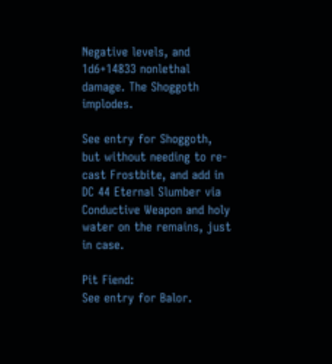Negative levels, and 1d6+14833 nonlethal damage. The Shoggoth implodes.

See entry for Shoggoth, but without needing to re-cast Frostbite, and add in DC 44 Eternal Slumber via Conductive Weapon and holy water on the remains, just in case.

Pit Fiend:
See entry for Balor.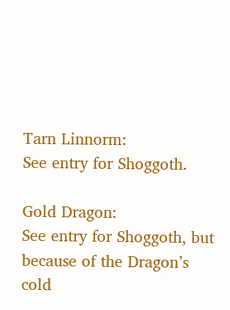Tarn Linnorm:
See entry for Shoggoth.

Gold Dragon:
See entry for Shoggoth, but because of the Dragon’s cold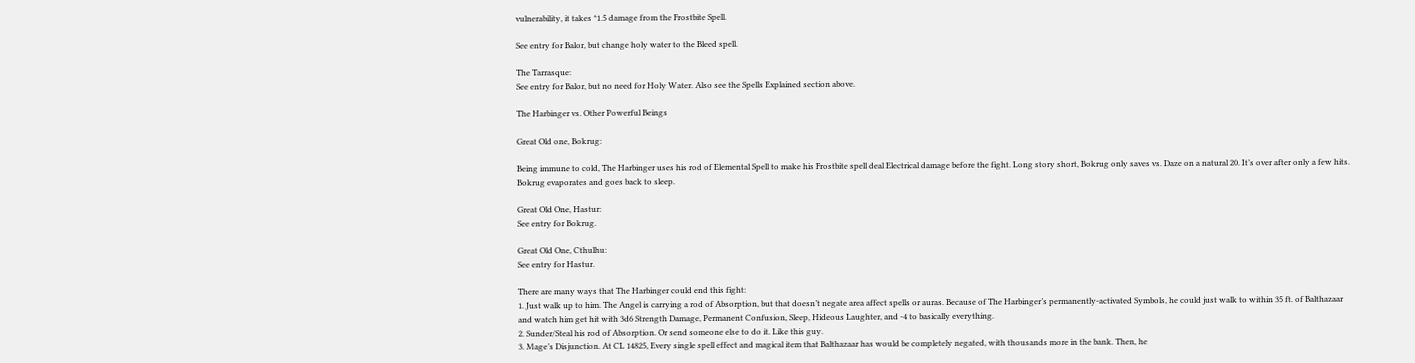vulnerability, it takes *1.5 damage from the Frostbite Spell.

See entry for Balor, but change holy water to the Bleed spell.

The Tarrasque:
See entry for Balor, but no need for Holy Water. Also see the Spells Explained section above.

The Harbinger vs. Other Powerful Beings

Great Old one, Bokrug:

Being immune to cold, The Harbinger uses his rod of Elemental Spell to make his Frostbite spell deal Electrical damage before the fight. Long story short, Bokrug only saves vs. Daze on a natural 20. It’s over after only a few hits. Bokrug evaporates and goes back to sleep.

Great Old One, Hastur:
See entry for Bokrug.

Great Old One, Cthulhu:
See entry for Hastur.

There are many ways that The Harbinger could end this fight:
1. Just walk up to him. The Angel is carrying a rod of Absorption, but that doesn’t negate area affect spells or auras. Because of The Harbinger’s permanently-activated Symbols, he could just walk to within 35 ft. of Balthazaar and watch him get hit with 3d6 Strength Damage, Permanent Confusion, Sleep, Hideous Laughter, and -4 to basically everything.
2. Sunder/Steal his rod of Absorption. Or send someone else to do it. Like this guy.
3. Mage’s Disjunction. At CL 14825, Every single spell effect and magical item that Balthazaar has would be completely negated, with thousands more in the bank. Then, he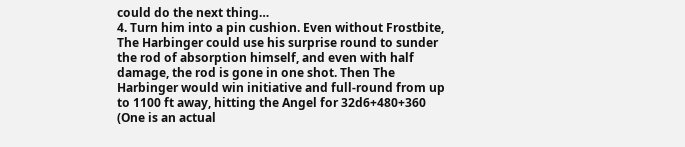could do the next thing…
4. Turn him into a pin cushion. Even without Frostbite, The Harbinger could use his surprise round to sunder the rod of absorption himself, and even with half damage, the rod is gone in one shot. Then The Harbinger would win initiative and full-round from up to 1100 ft away, hitting the Angel for 32d6+480+360 (One is an actual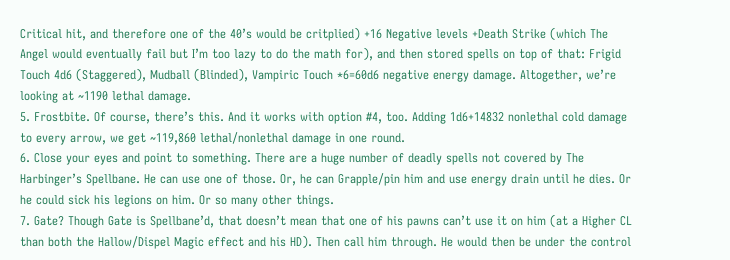Critical hit, and therefore one of the 40’s would be critplied) +16 Negative levels +Death Strike (which The Angel would eventually fail but I’m too lazy to do the math for), and then stored spells on top of that: Frigid Touch 4d6 (Staggered), Mudball (Blinded), Vampiric Touch *6=60d6 negative energy damage. Altogether, we’re looking at ~1190 lethal damage.
5. Frostbite. Of course, there’s this. And it works with option #4, too. Adding 1d6+14832 nonlethal cold damage to every arrow, we get ~119,860 lethal/nonlethal damage in one round.
6. Close your eyes and point to something. There are a huge number of deadly spells not covered by The Harbinger’s Spellbane. He can use one of those. Or, he can Grapple/pin him and use energy drain until he dies. Or he could sick his legions on him. Or so many other things.
7. Gate? Though Gate is Spellbane’d, that doesn’t mean that one of his pawns can’t use it on him (at a Higher CL than both the Hallow/Dispel Magic effect and his HD). Then call him through. He would then be under the control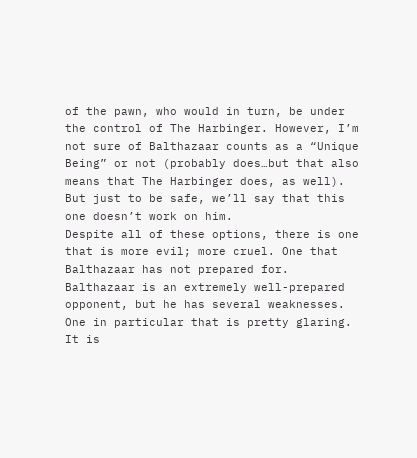of the pawn, who would in turn, be under the control of The Harbinger. However, I’m not sure of Balthazaar counts as a “Unique Being” or not (probably does…but that also means that The Harbinger does, as well). But just to be safe, we’ll say that this one doesn’t work on him.
Despite all of these options, there is one that is more evil; more cruel. One that Balthazaar has not prepared for.
Balthazaar is an extremely well-prepared opponent, but he has several weaknesses. One in particular that is pretty glaring. It is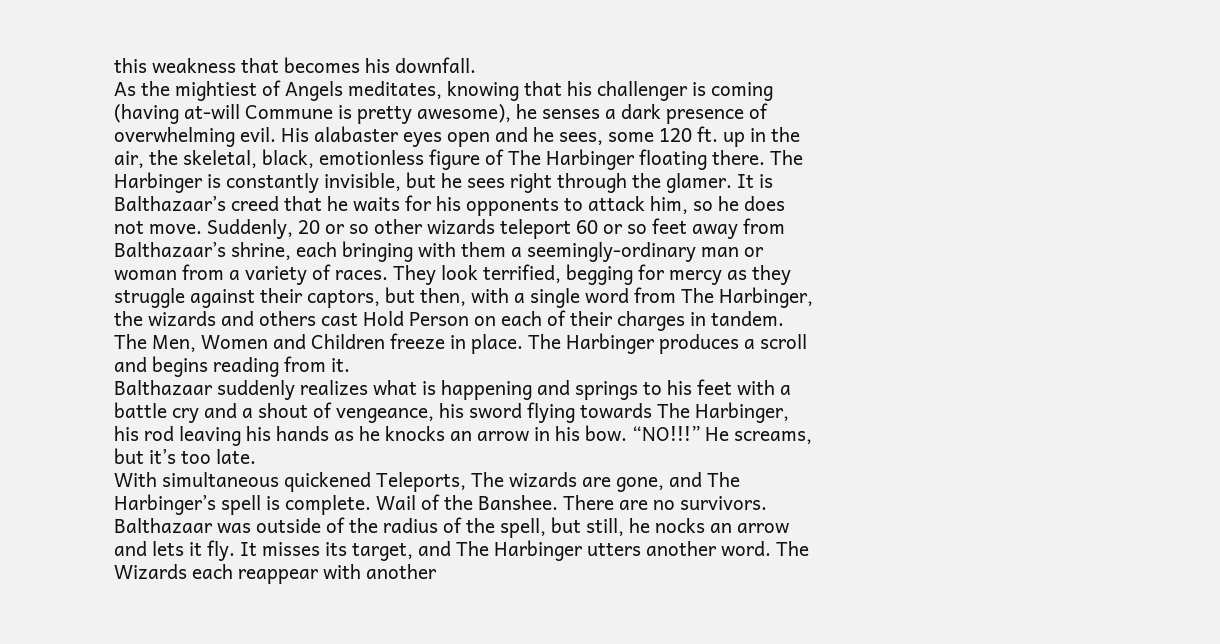this weakness that becomes his downfall.
As the mightiest of Angels meditates, knowing that his challenger is coming (having at-will Commune is pretty awesome), he senses a dark presence of overwhelming evil. His alabaster eyes open and he sees, some 120 ft. up in the air, the skeletal, black, emotionless figure of The Harbinger floating there. The Harbinger is constantly invisible, but he sees right through the glamer. It is Balthazaar’s creed that he waits for his opponents to attack him, so he does not move. Suddenly, 20 or so other wizards teleport 60 or so feet away from Balthazaar’s shrine, each bringing with them a seemingly-ordinary man or woman from a variety of races. They look terrified, begging for mercy as they struggle against their captors, but then, with a single word from The Harbinger, the wizards and others cast Hold Person on each of their charges in tandem. The Men, Women and Children freeze in place. The Harbinger produces a scroll and begins reading from it.
Balthazaar suddenly realizes what is happening and springs to his feet with a battle cry and a shout of vengeance, his sword flying towards The Harbinger, his rod leaving his hands as he knocks an arrow in his bow. “NO!!!” He screams, but it’s too late.
With simultaneous quickened Teleports, The wizards are gone, and The Harbinger’s spell is complete. Wail of the Banshee. There are no survivors.
Balthazaar was outside of the radius of the spell, but still, he nocks an arrow and lets it fly. It misses its target, and The Harbinger utters another word. The Wizards each reappear with another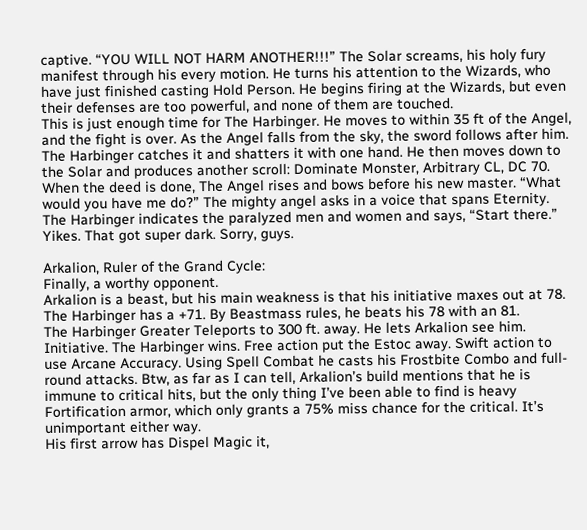captive. “YOU WILL NOT HARM ANOTHER!!!” The Solar screams, his holy fury manifest through his every motion. He turns his attention to the Wizards, who have just finished casting Hold Person. He begins firing at the Wizards, but even their defenses are too powerful, and none of them are touched.
This is just enough time for The Harbinger. He moves to within 35 ft of the Angel, and the fight is over. As the Angel falls from the sky, the sword follows after him. The Harbinger catches it and shatters it with one hand. He then moves down to the Solar and produces another scroll: Dominate Monster, Arbitrary CL, DC 70. When the deed is done, The Angel rises and bows before his new master. “What would you have me do?” The mighty angel asks in a voice that spans Eternity.
The Harbinger indicates the paralyzed men and women and says, “Start there.”
Yikes. That got super dark. Sorry, guys.

Arkalion, Ruler of the Grand Cycle:
Finally, a worthy opponent.
Arkalion is a beast, but his main weakness is that his initiative maxes out at 78. The Harbinger has a +71. By Beastmass rules, he beats his 78 with an 81.
The Harbinger Greater Teleports to 300 ft. away. He lets Arkalion see him. Initiative. The Harbinger wins. Free action put the Estoc away. Swift action to use Arcane Accuracy. Using Spell Combat he casts his Frostbite Combo and full-round attacks. Btw, as far as I can tell, Arkalion’s build mentions that he is immune to critical hits, but the only thing I’ve been able to find is heavy Fortification armor, which only grants a 75% miss chance for the critical. It’s unimportant either way.
His first arrow has Dispel Magic it,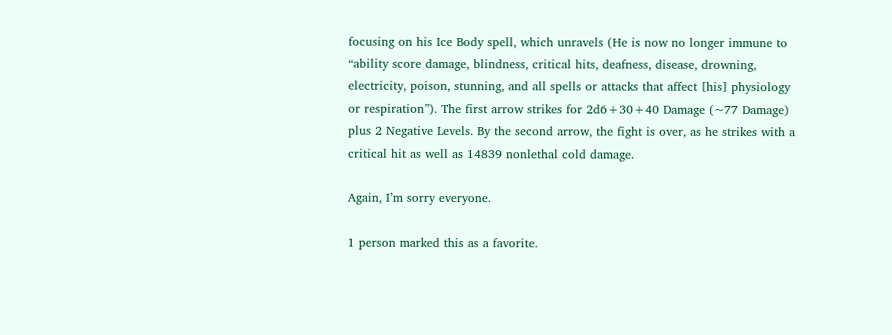focusing on his Ice Body spell, which unravels (He is now no longer immune to “ability score damage, blindness, critical hits, deafness, disease, drowning, electricity, poison, stunning, and all spells or attacks that affect [his] physiology or respiration”). The first arrow strikes for 2d6+30+40 Damage (~77 Damage) plus 2 Negative Levels. By the second arrow, the fight is over, as he strikes with a critical hit as well as 14839 nonlethal cold damage.

Again, I’m sorry everyone.

1 person marked this as a favorite.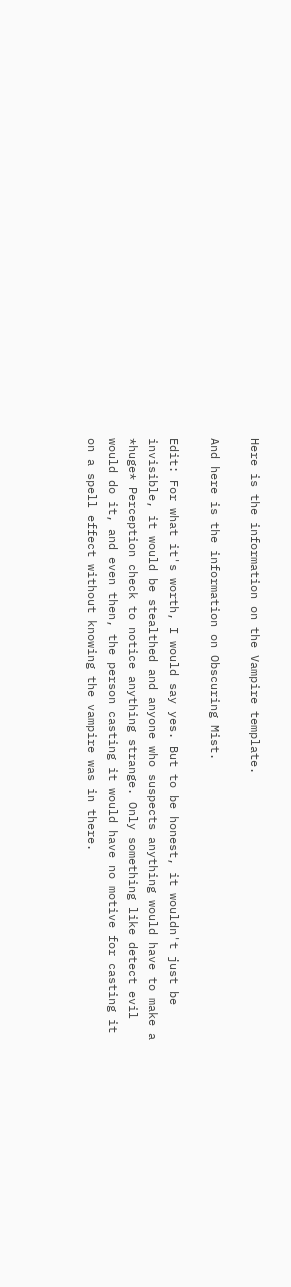Here is the information on the Vampire template.

And here is the information on Obscuring Mist.

Edit: For what it's worth, I would say yes. But to be honest, it wouldn't just be invisible, it would be stealthed and anyone who suspects anything would have to make a *huge* Perception check to notice anything strange. Only something like detect evil would do it, and even then, the person casting it would have no motive for casting it on a spell effect without knowing the vampire was in there.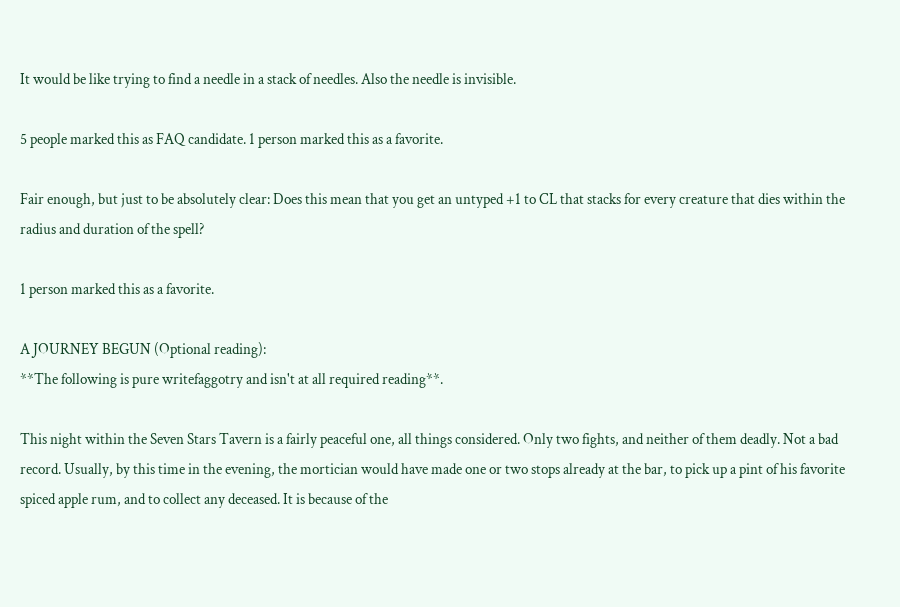It would be like trying to find a needle in a stack of needles. Also the needle is invisible.

5 people marked this as FAQ candidate. 1 person marked this as a favorite.

Fair enough, but just to be absolutely clear: Does this mean that you get an untyped +1 to CL that stacks for every creature that dies within the radius and duration of the spell?

1 person marked this as a favorite.

A JOURNEY BEGUN (Optional reading):
**The following is pure writefaggotry and isn't at all required reading**.

This night within the Seven Stars Tavern is a fairly peaceful one, all things considered. Only two fights, and neither of them deadly. Not a bad record. Usually, by this time in the evening, the mortician would have made one or two stops already at the bar, to pick up a pint of his favorite spiced apple rum, and to collect any deceased. It is because of the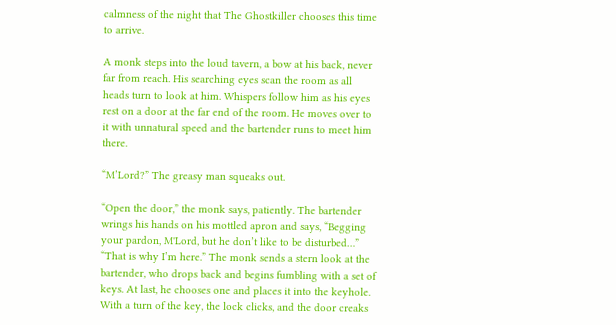calmness of the night that The Ghostkiller chooses this time to arrive.

A monk steps into the loud tavern, a bow at his back, never far from reach. His searching eyes scan the room as all heads turn to look at him. Whispers follow him as his eyes rest on a door at the far end of the room. He moves over to it with unnatural speed and the bartender runs to meet him there.

“M’Lord?” The greasy man squeaks out.

“Open the door,” the monk says, patiently. The bartender wrings his hands on his mottled apron and says, “Begging your pardon, M'Lord, but he don’t like to be disturbed…” “That is why I’m here.” The monk sends a stern look at the bartender, who drops back and begins fumbling with a set of keys. At last, he chooses one and places it into the keyhole. With a turn of the key, the lock clicks, and the door creaks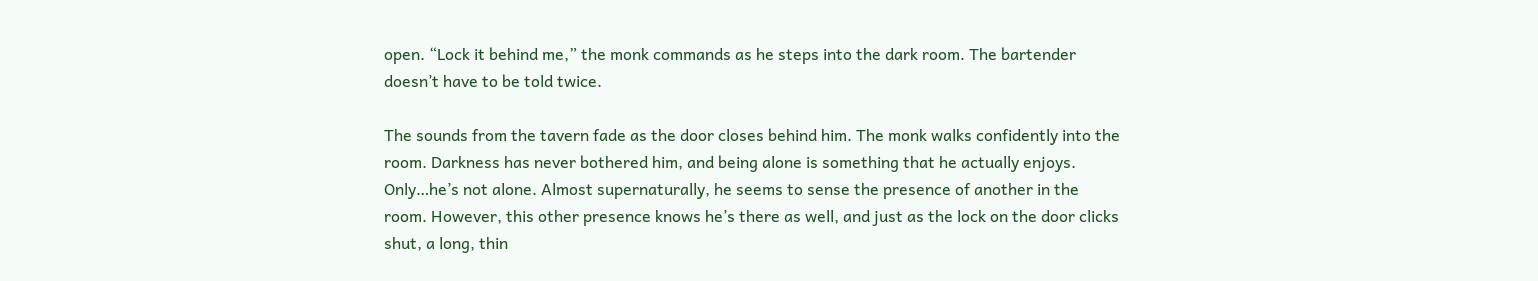open. “Lock it behind me,” the monk commands as he steps into the dark room. The bartender doesn’t have to be told twice.

The sounds from the tavern fade as the door closes behind him. The monk walks confidently into the room. Darkness has never bothered him, and being alone is something that he actually enjoys. Only…he’s not alone. Almost supernaturally, he seems to sense the presence of another in the room. However, this other presence knows he’s there as well, and just as the lock on the door clicks shut, a long, thin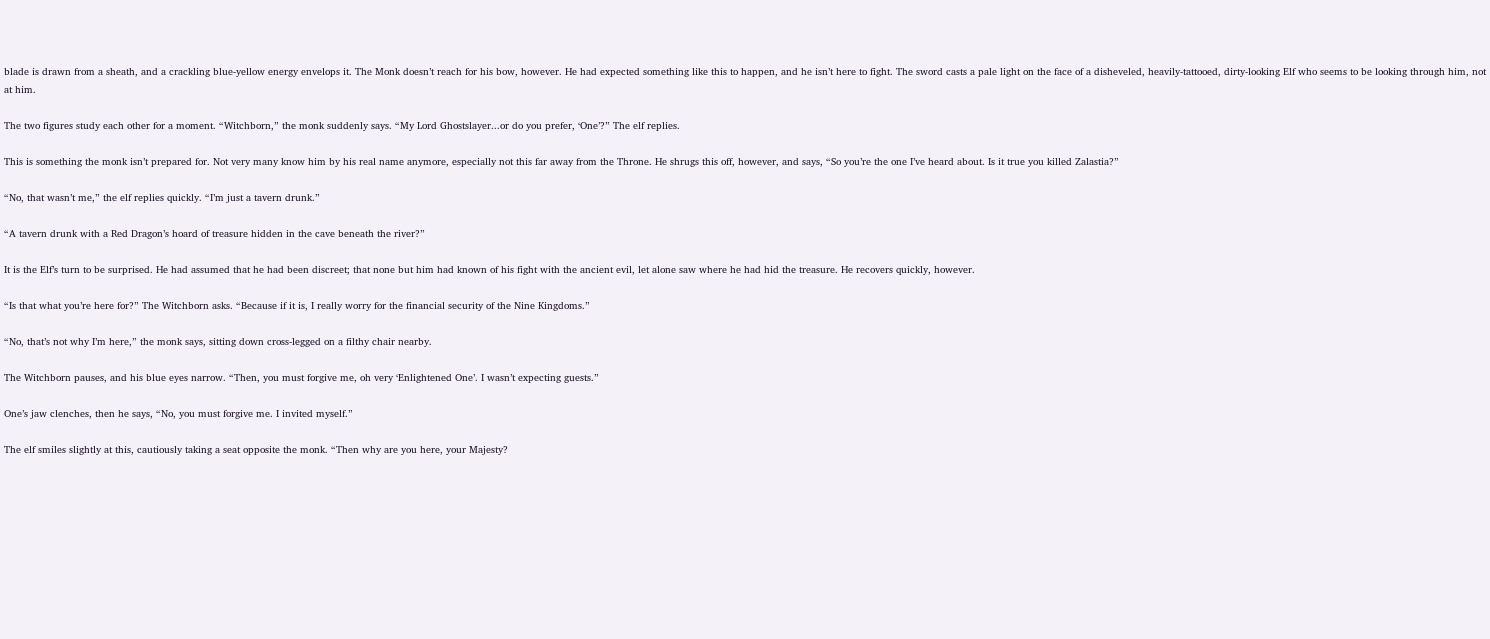blade is drawn from a sheath, and a crackling blue-yellow energy envelops it. The Monk doesn’t reach for his bow, however. He had expected something like this to happen, and he isn’t here to fight. The sword casts a pale light on the face of a disheveled, heavily-tattooed, dirty-looking Elf who seems to be looking through him, not at him.

The two figures study each other for a moment. “Witchborn,” the monk suddenly says. “My Lord Ghostslayer...or do you prefer, ‘One’?” The elf replies.

This is something the monk isn’t prepared for. Not very many know him by his real name anymore, especially not this far away from the Throne. He shrugs this off, however, and says, “So you’re the one I’ve heard about. Is it true you killed Zalastia?”

“No, that wasn’t me,” the elf replies quickly. “I’m just a tavern drunk.”

“A tavern drunk with a Red Dragon’s hoard of treasure hidden in the cave beneath the river?”

It is the Elf’s turn to be surprised. He had assumed that he had been discreet; that none but him had known of his fight with the ancient evil, let alone saw where he had hid the treasure. He recovers quickly, however.

“Is that what you’re here for?” The Witchborn asks. “Because if it is, I really worry for the financial security of the Nine Kingdoms.”

“No, that’s not why I’m here,” the monk says, sitting down cross-legged on a filthy chair nearby.

The Witchborn pauses, and his blue eyes narrow. “Then, you must forgive me, oh very ‘Enlightened One’. I wasn’t expecting guests.”

One’s jaw clenches, then he says, “No, you must forgive me. I invited myself.”

The elf smiles slightly at this, cautiously taking a seat opposite the monk. “Then why are you here, your Majesty?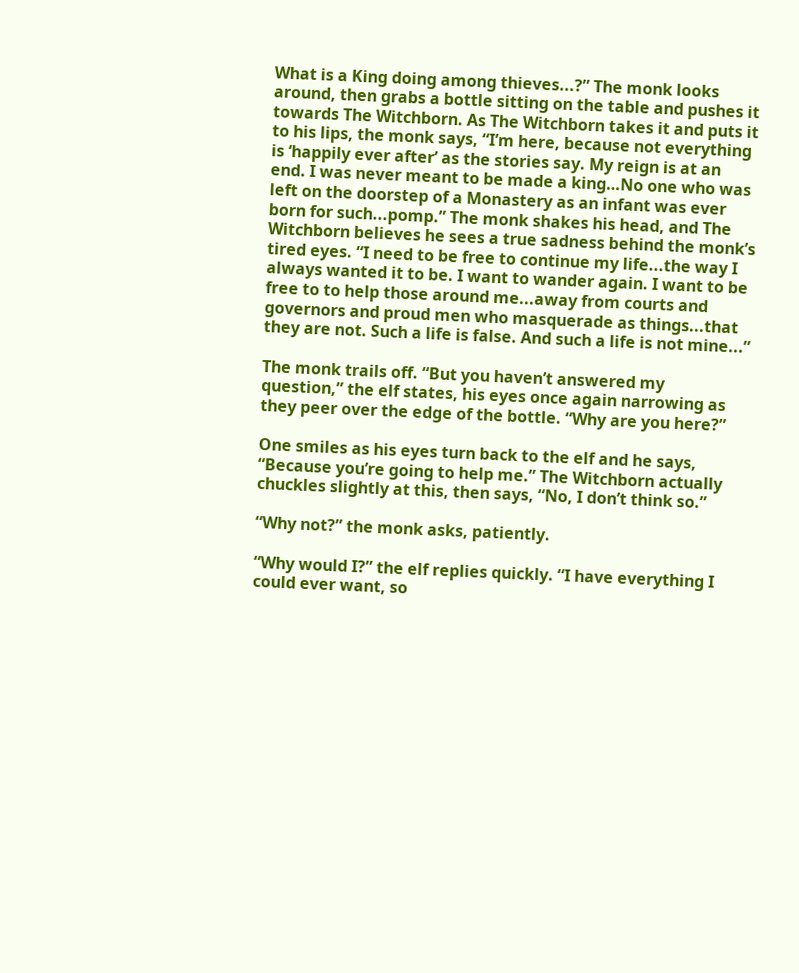What is a King doing among thieves...?” The monk looks around, then grabs a bottle sitting on the table and pushes it towards The Witchborn. As The Witchborn takes it and puts it to his lips, the monk says, “I’m here, because not everything is ‘happily ever after’ as the stories say. My reign is at an end. I was never meant to be made a king…No one who was left on the doorstep of a Monastery as an infant was ever born for such...pomp.” The monk shakes his head, and The Witchborn believes he sees a true sadness behind the monk’s tired eyes. “I need to be free to continue my life...the way I always wanted it to be. I want to wander again. I want to be free to to help those around me...away from courts and governors and proud men who masquerade as things...that they are not. Such a life is false. And such a life is not mine...”

The monk trails off. “But you haven’t answered my question,” the elf states, his eyes once again narrowing as they peer over the edge of the bottle. “Why are you here?”

One smiles as his eyes turn back to the elf and he says, “Because you’re going to help me.” The Witchborn actually chuckles slightly at this, then says, “No, I don’t think so.”

“Why not?” the monk asks, patiently.

“Why would I?” the elf replies quickly. “I have everything I could ever want, so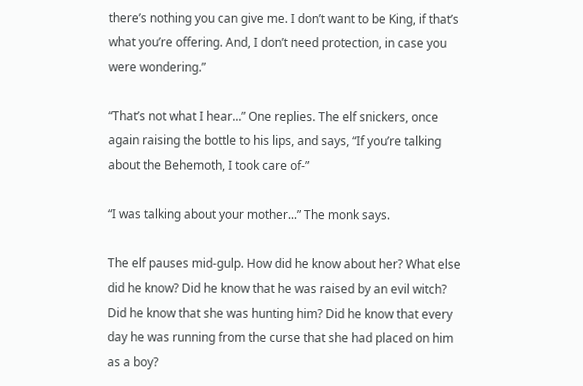there’s nothing you can give me. I don’t want to be King, if that’s what you’re offering. And, I don’t need protection, in case you were wondering.”

“That’s not what I hear...” One replies. The elf snickers, once again raising the bottle to his lips, and says, “If you’re talking about the Behemoth, I took care of-”

“I was talking about your mother...” The monk says.

The elf pauses mid-gulp. How did he know about her? What else did he know? Did he know that he was raised by an evil witch? Did he know that she was hunting him? Did he know that every day he was running from the curse that she had placed on him as a boy?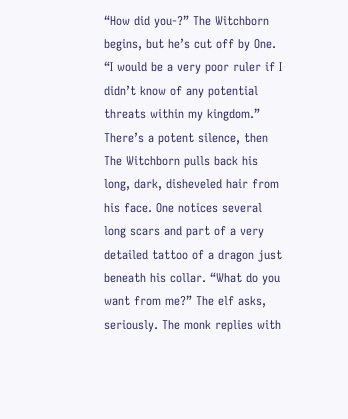“How did you-?” The Witchborn begins, but he’s cut off by One. “I would be a very poor ruler if I didn’t know of any potential threats within my kingdom.” There’s a potent silence, then The Witchborn pulls back his long, dark, disheveled hair from his face. One notices several long scars and part of a very detailed tattoo of a dragon just beneath his collar. “What do you want from me?” The elf asks, seriously. The monk replies with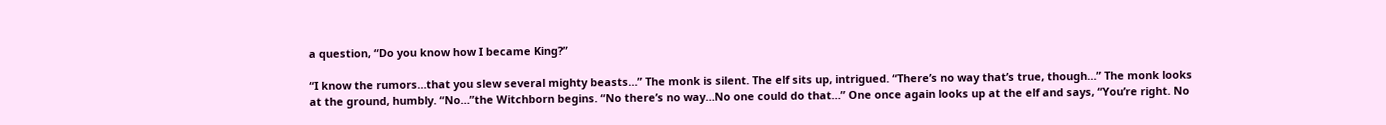a question, “Do you know how I became King?”

“I know the rumors…that you slew several mighty beasts…” The monk is silent. The elf sits up, intrigued. “There’s no way that’s true, though…” The monk looks at the ground, humbly. “No…”the Witchborn begins. “No there’s no way…No one could do that…” One once again looks up at the elf and says, “You’re right. No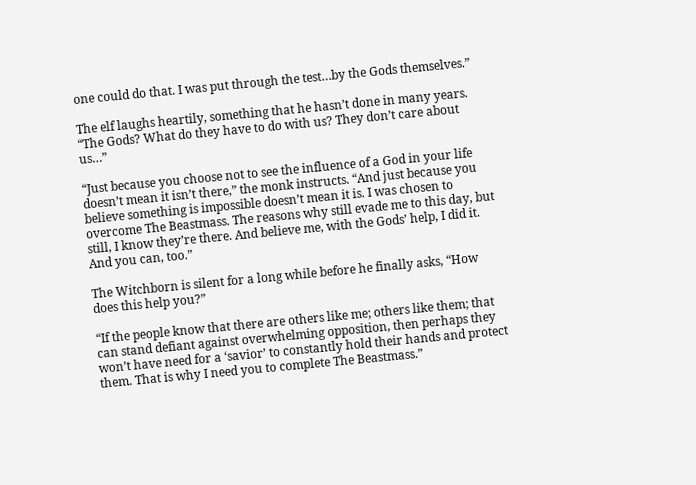one could do that. I was put through the test…by the Gods themselves.”

The elf laughs heartily, something that he hasn’t done in many years. “The Gods? What do they have to do with us? They don’t care about us…”

“Just because you choose not to see the influence of a God in your life doesn’t mean it isn’t there,” the monk instructs. “And just because you believe something is impossible doesn’t mean it is. I was chosen to overcome The Beastmass. The reasons why still evade me to this day, but still, I know they’re there. And believe me, with the Gods’ help, I did it. And you can, too.”

The Witchborn is silent for a long while before he finally asks, “How does this help you?”

“If the people know that there are others like me; others like them; that can stand defiant against overwhelming opposition, then perhaps they won’t have need for a ‘savior’ to constantly hold their hands and protect them. That is why I need you to complete The Beastmass.”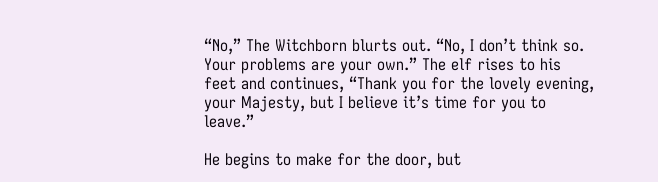“No,” The Witchborn blurts out. “No, I don’t think so. Your problems are your own.” The elf rises to his feet and continues, “Thank you for the lovely evening, your Majesty, but I believe it’s time for you to leave.”

He begins to make for the door, but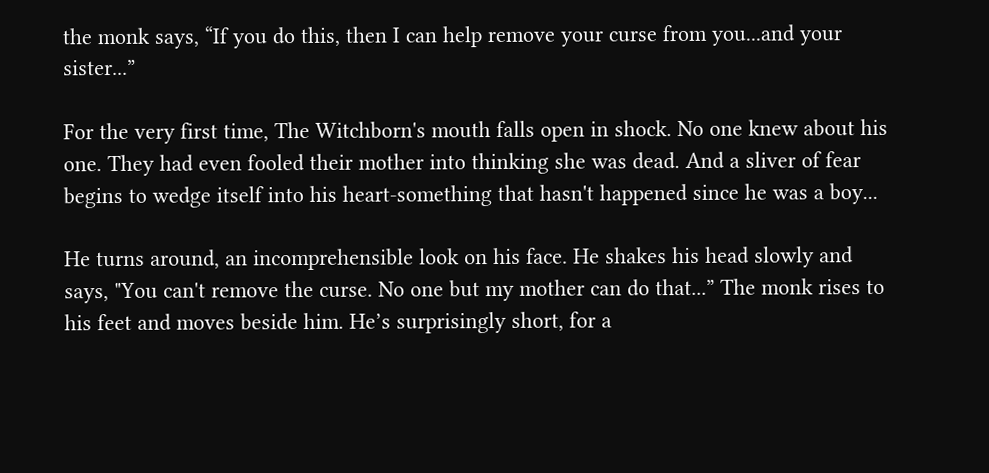the monk says, “If you do this, then I can help remove your curse from you...and your sister...”

For the very first time, The Witchborn's mouth falls open in shock. No one knew about his one. They had even fooled their mother into thinking she was dead. And a sliver of fear begins to wedge itself into his heart-something that hasn't happened since he was a boy...

He turns around, an incomprehensible look on his face. He shakes his head slowly and says, "You can't remove the curse. No one but my mother can do that...” The monk rises to his feet and moves beside him. He’s surprisingly short, for a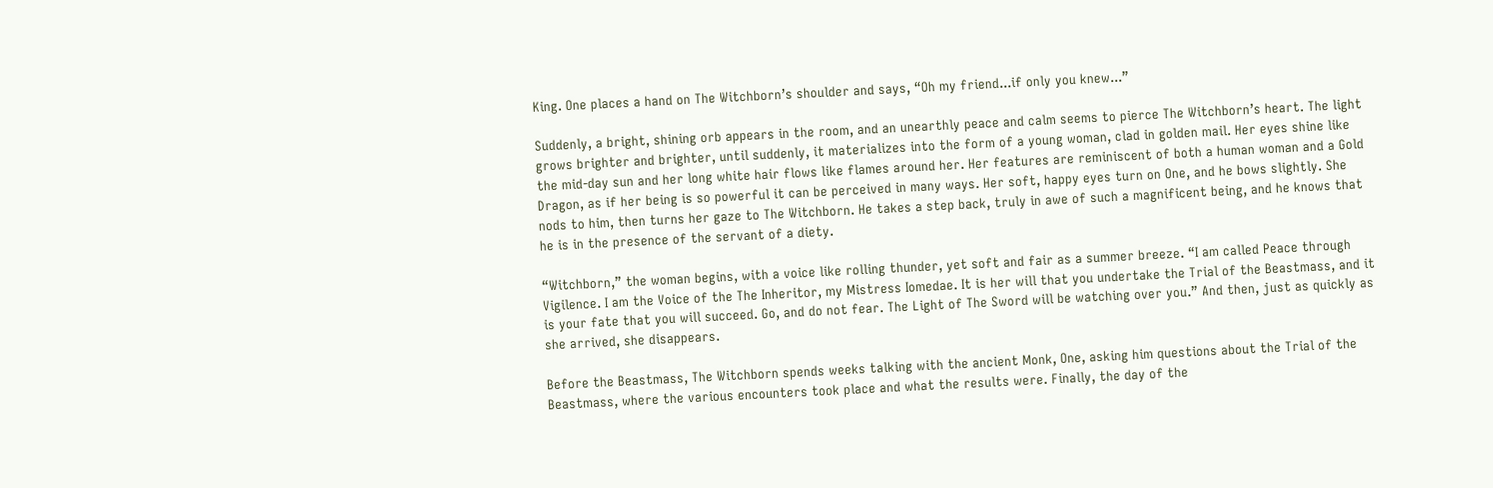King. One places a hand on The Witchborn’s shoulder and says, “Oh my friend...if only you knew...”

Suddenly, a bright, shining orb appears in the room, and an unearthly peace and calm seems to pierce The Witchborn’s heart. The light grows brighter and brighter, until suddenly, it materializes into the form of a young woman, clad in golden mail. Her eyes shine like the mid-day sun and her long white hair flows like flames around her. Her features are reminiscent of both a human woman and a Gold Dragon, as if her being is so powerful it can be perceived in many ways. Her soft, happy eyes turn on One, and he bows slightly. She nods to him, then turns her gaze to The Witchborn. He takes a step back, truly in awe of such a magnificent being, and he knows that he is in the presence of the servant of a diety.

“Witchborn,” the woman begins, with a voice like rolling thunder, yet soft and fair as a summer breeze. “I am called Peace through Vigilence. I am the Voice of the The Inheritor, my Mistress Iomedae. It is her will that you undertake the Trial of the Beastmass, and it is your fate that you will succeed. Go, and do not fear. The Light of The Sword will be watching over you.” And then, just as quickly as she arrived, she disappears.

Before the Beastmass, The Witchborn spends weeks talking with the ancient Monk, One, asking him questions about the Trial of the Beastmass, where the various encounters took place and what the results were. Finally, the day of the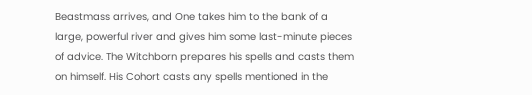Beastmass arrives, and One takes him to the bank of a large, powerful river and gives him some last-minute pieces of advice. The Witchborn prepares his spells and casts them on himself. His Cohort casts any spells mentioned in the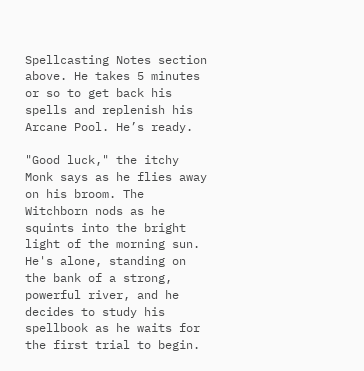Spellcasting Notes section above. He takes 5 minutes or so to get back his spells and replenish his Arcane Pool. He’s ready.

"Good luck," the itchy Monk says as he flies away on his broom. The Witchborn nods as he squints into the bright light of the morning sun. He's alone, standing on the bank of a strong, powerful river, and he decides to study his spellbook as he waits for the first trial to begin.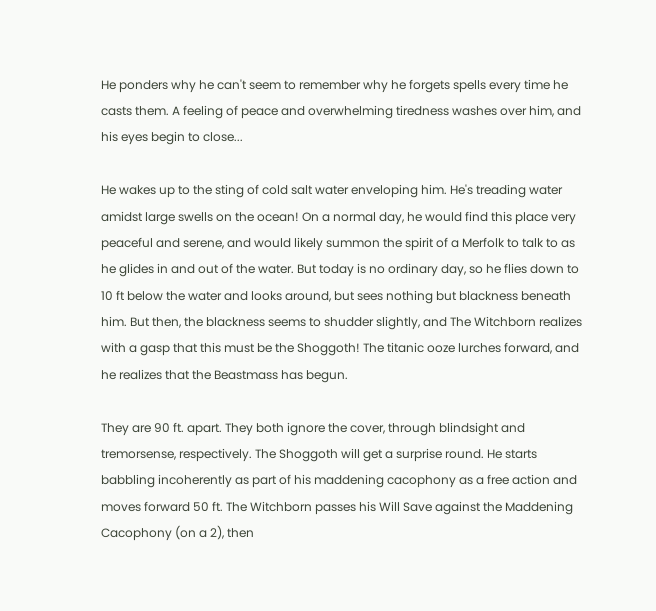He ponders why he can't seem to remember why he forgets spells every time he casts them. A feeling of peace and overwhelming tiredness washes over him, and his eyes begin to close...

He wakes up to the sting of cold salt water enveloping him. He's treading water amidst large swells on the ocean! On a normal day, he would find this place very peaceful and serene, and would likely summon the spirit of a Merfolk to talk to as he glides in and out of the water. But today is no ordinary day, so he flies down to 10 ft below the water and looks around, but sees nothing but blackness beneath him. But then, the blackness seems to shudder slightly, and The Witchborn realizes with a gasp that this must be the Shoggoth! The titanic ooze lurches forward, and he realizes that the Beastmass has begun.

They are 90 ft. apart. They both ignore the cover, through blindsight and tremorsense, respectively. The Shoggoth will get a surprise round. He starts babbling incoherently as part of his maddening cacophony as a free action and moves forward 50 ft. The Witchborn passes his Will Save against the Maddening Cacophony (on a 2), then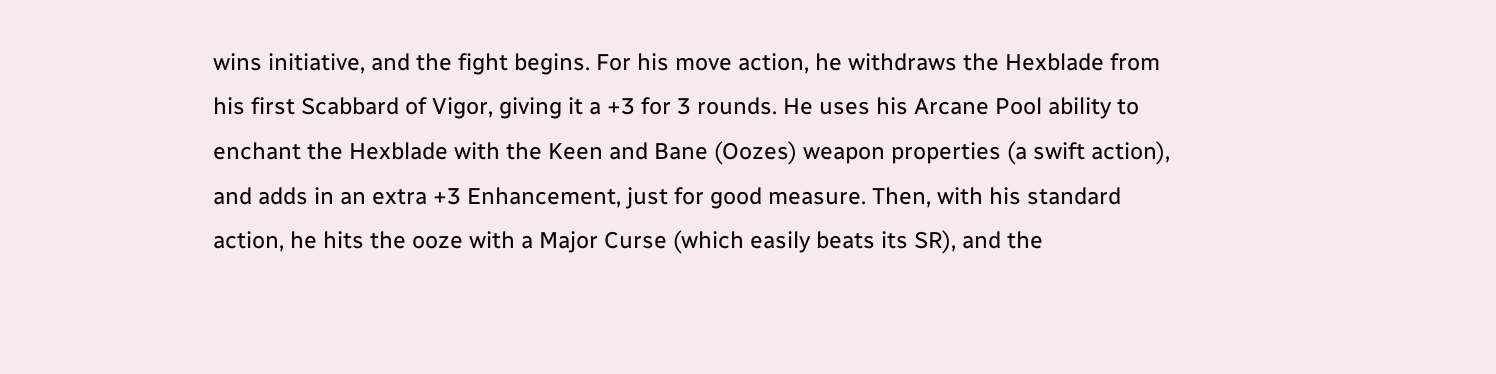wins initiative, and the fight begins. For his move action, he withdraws the Hexblade from his first Scabbard of Vigor, giving it a +3 for 3 rounds. He uses his Arcane Pool ability to enchant the Hexblade with the Keen and Bane (Oozes) weapon properties (a swift action), and adds in an extra +3 Enhancement, just for good measure. Then, with his standard action, he hits the ooze with a Major Curse (which easily beats its SR), and the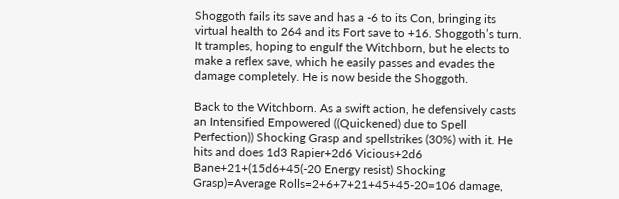Shoggoth fails its save and has a -6 to its Con, bringing its virtual health to 264 and its Fort save to +16. Shoggoth’s turn. It tramples, hoping to engulf the Witchborn, but he elects to make a reflex save, which he easily passes and evades the damage completely. He is now beside the Shoggoth.

Back to the Witchborn. As a swift action, he defensively casts an Intensified Empowered ((Quickened) due to Spell Perfection)) Shocking Grasp and spellstrikes (30%) with it. He hits and does 1d3 Rapier+2d6 Vicious+2d6 Bane+21+(15d6+45(-20 Energy resist) Shocking Grasp)=Average Rolls=2+6+7+21+45+45-20=106 damage,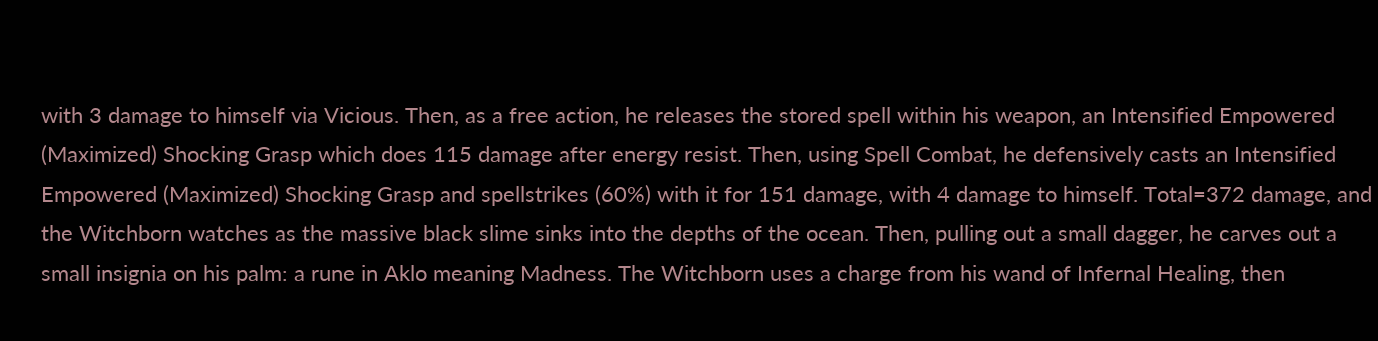with 3 damage to himself via Vicious. Then, as a free action, he releases the stored spell within his weapon, an Intensified Empowered (Maximized) Shocking Grasp which does 115 damage after energy resist. Then, using Spell Combat, he defensively casts an Intensified Empowered (Maximized) Shocking Grasp and spellstrikes (60%) with it for 151 damage, with 4 damage to himself. Total=372 damage, and the Witchborn watches as the massive black slime sinks into the depths of the ocean. Then, pulling out a small dagger, he carves out a small insignia on his palm: a rune in Aklo meaning Madness. The Witchborn uses a charge from his wand of Infernal Healing, then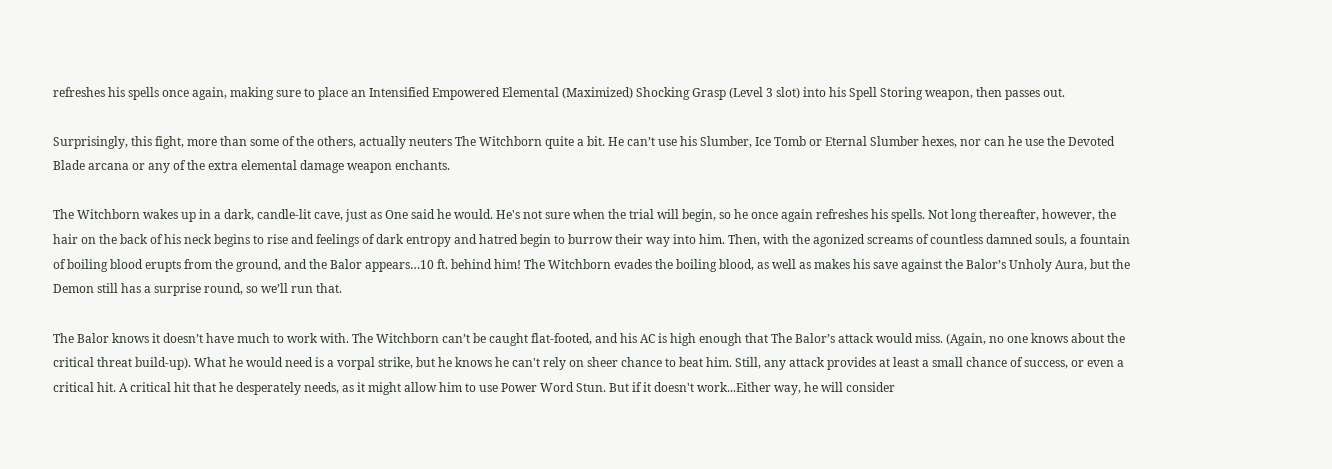refreshes his spells once again, making sure to place an Intensified Empowered Elemental (Maximized) Shocking Grasp (Level 3 slot) into his Spell Storing weapon, then passes out.

Surprisingly, this fight, more than some of the others, actually neuters The Witchborn quite a bit. He can’t use his Slumber, Ice Tomb or Eternal Slumber hexes, nor can he use the Devoted Blade arcana or any of the extra elemental damage weapon enchants.

The Witchborn wakes up in a dark, candle-lit cave, just as One said he would. He's not sure when the trial will begin, so he once again refreshes his spells. Not long thereafter, however, the hair on the back of his neck begins to rise and feelings of dark entropy and hatred begin to burrow their way into him. Then, with the agonized screams of countless damned souls, a fountain of boiling blood erupts from the ground, and the Balor appears…10 ft. behind him! The Witchborn evades the boiling blood, as well as makes his save against the Balor’s Unholy Aura, but the Demon still has a surprise round, so we’ll run that.

The Balor knows it doesn’t have much to work with. The Witchborn can’t be caught flat-footed, and his AC is high enough that The Balor’s attack would miss. (Again, no one knows about the critical threat build-up). What he would need is a vorpal strike, but he knows he can't rely on sheer chance to beat him. Still, any attack provides at least a small chance of success, or even a critical hit. A critical hit that he desperately needs, as it might allow him to use Power Word Stun. But if it doesn't work...Either way, he will consider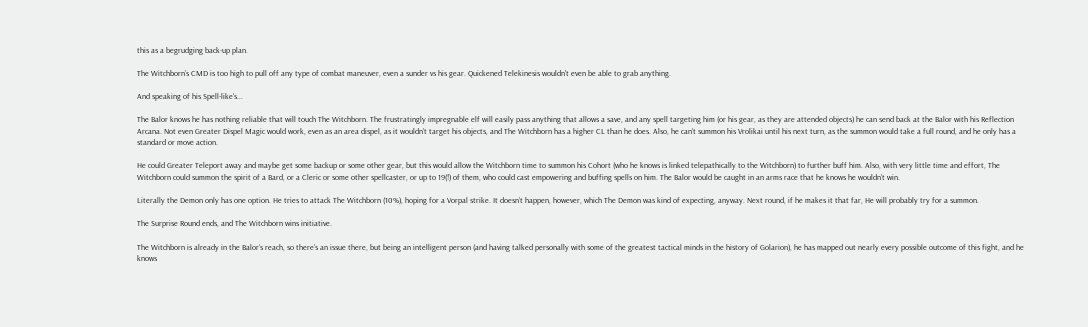this as a begrudging back-up plan.

The Witchborn’s CMD is too high to pull off any type of combat maneuver, even a sunder vs his gear. Quickened Telekinesis wouldn't even be able to grab anything.

And speaking of his Spell-like's...

The Balor knows he has nothing reliable that will touch The Witchborn. The frustratingly impregnable elf will easily pass anything that allows a save, and any spell targeting him (or his gear, as they are attended objects) he can send back at the Balor with his Reflection Arcana. Not even Greater Dispel Magic would work, even as an area dispel, as it wouldn’t target his objects, and The Witchborn has a higher CL than he does. Also, he can’t summon his Vrolikai until his next turn, as the summon would take a full round, and he only has a standard or move action.

He could Greater Teleport away and maybe get some backup or some other gear, but this would allow the Witchborn time to summon his Cohort (who he knows is linked telepathically to the Witchborn) to further buff him. Also, with very little time and effort, The Witchborn could summon the spirit of a Bard, or a Cleric or some other spellcaster, or up to 19(!) of them, who could cast empowering and buffing spells on him. The Balor would be caught in an arms race that he knows he wouldn’t win.

Literally the Demon only has one option. He tries to attack The Witchborn (10%), hoping for a Vorpal strike. It doesn’t happen, however, which The Demon was kind of expecting, anyway. Next round, if he makes it that far, He will probably try for a summon.

The Surprise Round ends, and The Witchborn wins initiative.

The Witchborn is already in the Balor’s reach, so there’s an issue there, but being an intelligent person (and having talked personally with some of the greatest tactical minds in the history of Golarion), he has mapped out nearly every possible outcome of this fight, and he knows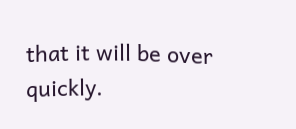that it will be over quickly.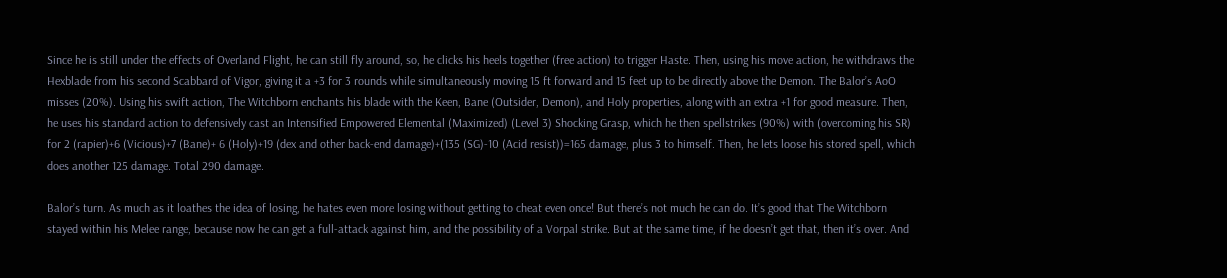Since he is still under the effects of Overland Flight, he can still fly around, so, he clicks his heels together (free action) to trigger Haste. Then, using his move action, he withdraws the Hexblade from his second Scabbard of Vigor, giving it a +3 for 3 rounds while simultaneously moving 15 ft forward and 15 feet up to be directly above the Demon. The Balor’s AoO misses (20%). Using his swift action, The Witchborn enchants his blade with the Keen, Bane (Outsider, Demon), and Holy properties, along with an extra +1 for good measure. Then, he uses his standard action to defensively cast an Intensified Empowered Elemental (Maximized) (Level 3) Shocking Grasp, which he then spellstrikes (90%) with (overcoming his SR) for 2 (rapier)+6 (Vicious)+7 (Bane)+ 6 (Holy)+19 (dex and other back-end damage)+(135 (SG)-10 (Acid resist))=165 damage, plus 3 to himself. Then, he lets loose his stored spell, which does another 125 damage. Total 290 damage.

Balor’s turn. As much as it loathes the idea of losing, he hates even more losing without getting to cheat even once! But there’s not much he can do. It’s good that The Witchborn stayed within his Melee range, because now he can get a full-attack against him, and the possibility of a Vorpal strike. But at the same time, if he doesn’t get that, then it’s over. And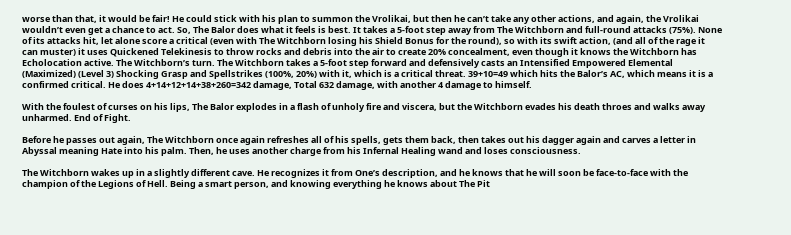worse than that, it would be fair! He could stick with his plan to summon the Vrolikai, but then he can’t take any other actions, and again, the Vrolikai wouldn’t even get a chance to act. So, The Balor does what it feels is best. It takes a 5-foot step away from The Witchborn and full-round attacks (75%). None of its attacks hit, let alone score a critical (even with The Witchborn losing his Shield Bonus for the round), so with its swift action, (and all of the rage it can muster) it uses Quickened Telekinesis to throw rocks and debris into the air to create 20% concealment, even though it knows the Witchborn has Echolocation active. The Witchborn’s turn. The Witchborn takes a 5-foot step forward and defensively casts an Intensified Empowered Elemental (Maximized) (Level 3) Shocking Grasp and Spellstrikes (100%, 20%) with it, which is a critical threat. 39+10=49 which hits the Balor’s AC, which means it is a confirmed critical. He does 4+14+12+14+38+260=342 damage, Total 632 damage, with another 4 damage to himself.

With the foulest of curses on his lips, The Balor explodes in a flash of unholy fire and viscera, but the Witchborn evades his death throes and walks away unharmed. End of Fight.

Before he passes out again, The Witchborn once again refreshes all of his spells, gets them back, then takes out his dagger again and carves a letter in Abyssal meaning Hate into his palm. Then, he uses another charge from his Infernal Healing wand and loses consciousness.

The Witchborn wakes up in a slightly different cave. He recognizes it from One’s description, and he knows that he will soon be face-to-face with the champion of the Legions of Hell. Being a smart person, and knowing everything he knows about The Pit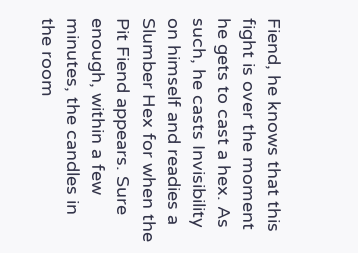Fiend, he knows that this fight is over the moment he gets to cast a hex. As such, he casts Invisibility on himself and readies a Slumber Hex for when the Pit Fiend appears. Sure enough, within a few minutes, the candles in the room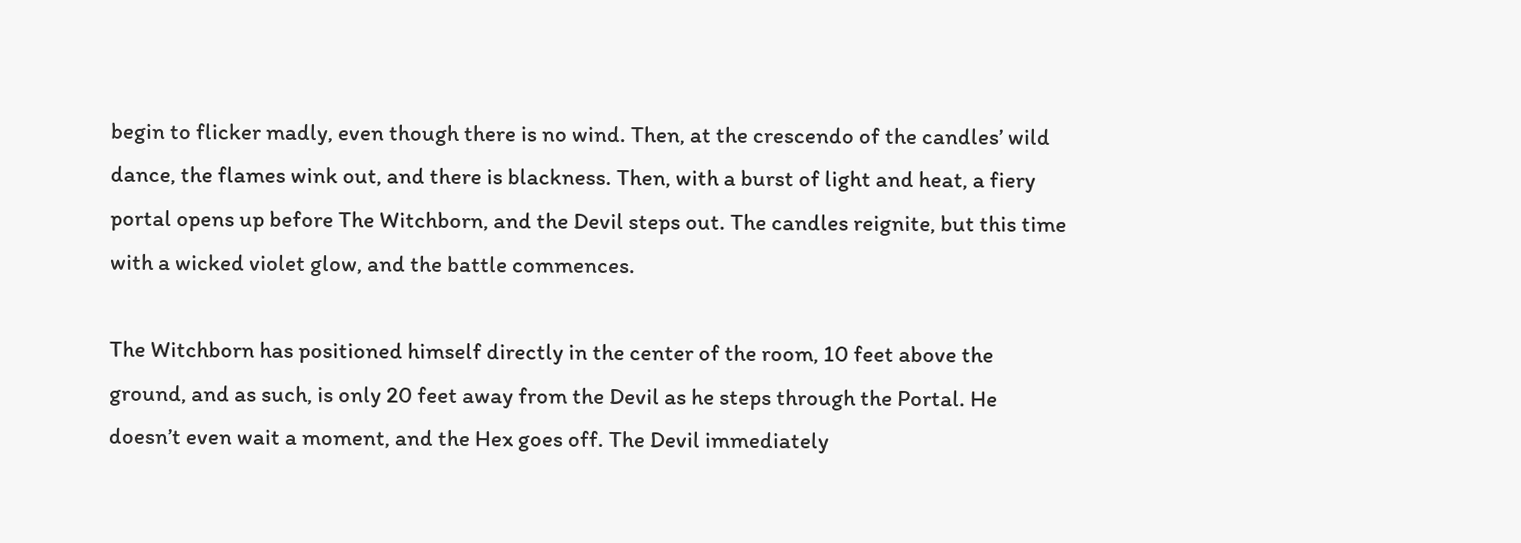begin to flicker madly, even though there is no wind. Then, at the crescendo of the candles’ wild dance, the flames wink out, and there is blackness. Then, with a burst of light and heat, a fiery portal opens up before The Witchborn, and the Devil steps out. The candles reignite, but this time with a wicked violet glow, and the battle commences.

The Witchborn has positioned himself directly in the center of the room, 10 feet above the ground, and as such, is only 20 feet away from the Devil as he steps through the Portal. He doesn’t even wait a moment, and the Hex goes off. The Devil immediately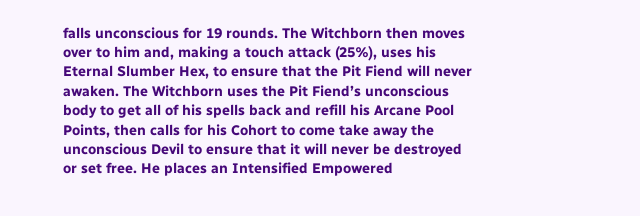falls unconscious for 19 rounds. The Witchborn then moves over to him and, making a touch attack (25%), uses his Eternal Slumber Hex, to ensure that the Pit Fiend will never awaken. The Witchborn uses the Pit Fiend’s unconscious body to get all of his spells back and refill his Arcane Pool Points, then calls for his Cohort to come take away the unconscious Devil to ensure that it will never be destroyed or set free. He places an Intensified Empowered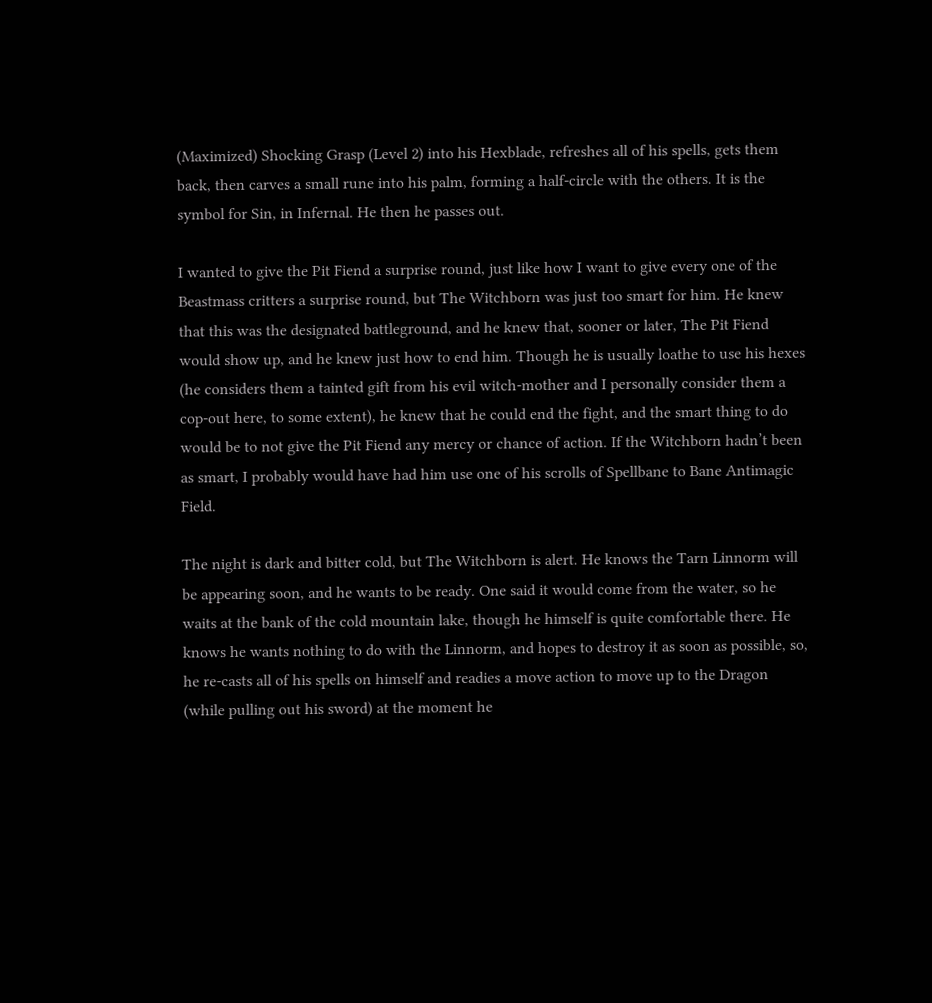(Maximized) Shocking Grasp (Level 2) into his Hexblade, refreshes all of his spells, gets them back, then carves a small rune into his palm, forming a half-circle with the others. It is the symbol for Sin, in Infernal. He then he passes out.

I wanted to give the Pit Fiend a surprise round, just like how I want to give every one of the Beastmass critters a surprise round, but The Witchborn was just too smart for him. He knew that this was the designated battleground, and he knew that, sooner or later, The Pit Fiend would show up, and he knew just how to end him. Though he is usually loathe to use his hexes (he considers them a tainted gift from his evil witch-mother and I personally consider them a cop-out here, to some extent), he knew that he could end the fight, and the smart thing to do would be to not give the Pit Fiend any mercy or chance of action. If the Witchborn hadn’t been as smart, I probably would have had him use one of his scrolls of Spellbane to Bane Antimagic Field.

The night is dark and bitter cold, but The Witchborn is alert. He knows the Tarn Linnorm will be appearing soon, and he wants to be ready. One said it would come from the water, so he waits at the bank of the cold mountain lake, though he himself is quite comfortable there. He knows he wants nothing to do with the Linnorm, and hopes to destroy it as soon as possible, so, he re-casts all of his spells on himself and readies a move action to move up to the Dragon (while pulling out his sword) at the moment he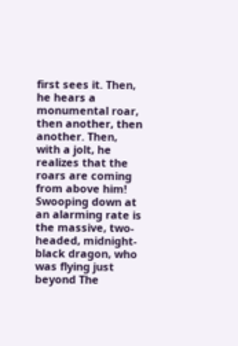first sees it. Then, he hears a monumental roar, then another, then another. Then, with a jolt, he realizes that the roars are coming from above him! Swooping down at an alarming rate is the massive, two-headed, midnight-black dragon, who was flying just beyond The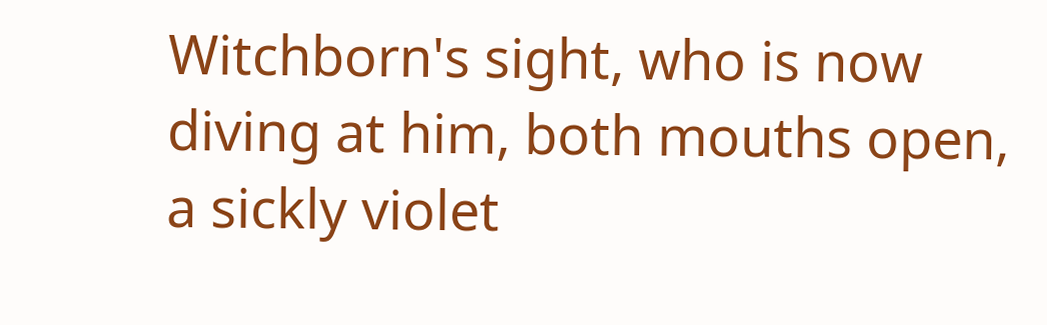Witchborn's sight, who is now diving at him, both mouths open, a sickly violet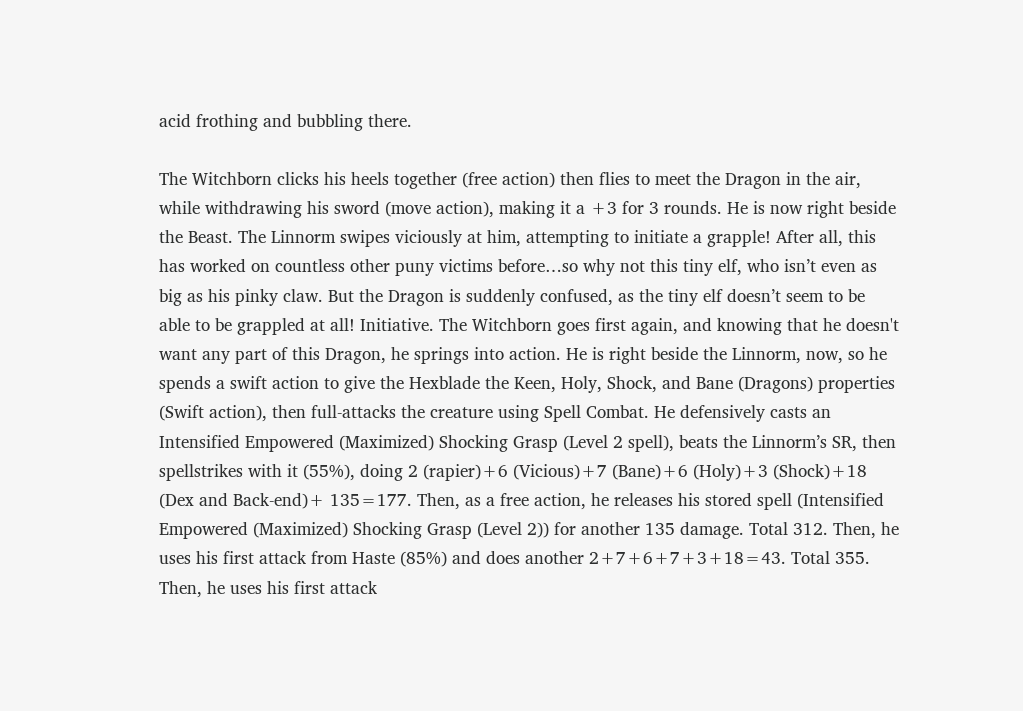acid frothing and bubbling there.

The Witchborn clicks his heels together (free action) then flies to meet the Dragon in the air, while withdrawing his sword (move action), making it a +3 for 3 rounds. He is now right beside the Beast. The Linnorm swipes viciously at him, attempting to initiate a grapple! After all, this has worked on countless other puny victims before…so why not this tiny elf, who isn’t even as big as his pinky claw. But the Dragon is suddenly confused, as the tiny elf doesn’t seem to be able to be grappled at all! Initiative. The Witchborn goes first again, and knowing that he doesn't want any part of this Dragon, he springs into action. He is right beside the Linnorm, now, so he spends a swift action to give the Hexblade the Keen, Holy, Shock, and Bane (Dragons) properties (Swift action), then full-attacks the creature using Spell Combat. He defensively casts an Intensified Empowered (Maximized) Shocking Grasp (Level 2 spell), beats the Linnorm’s SR, then spellstrikes with it (55%), doing 2 (rapier)+6 (Vicious)+7 (Bane)+6 (Holy)+3 (Shock)+18 (Dex and Back-end)+ 135=177. Then, as a free action, he releases his stored spell (Intensified Empowered (Maximized) Shocking Grasp (Level 2)) for another 135 damage. Total 312. Then, he uses his first attack from Haste (85%) and does another 2+7+6+7+3+18=43. Total 355. Then, he uses his first attack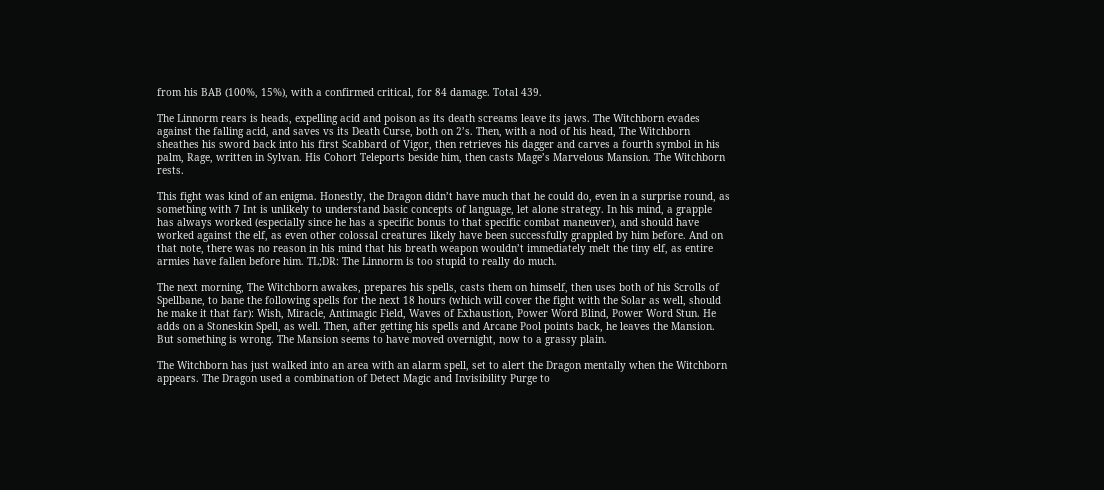from his BAB (100%, 15%), with a confirmed critical, for 84 damage. Total 439.

The Linnorm rears is heads, expelling acid and poison as its death screams leave its jaws. The Witchborn evades against the falling acid, and saves vs its Death Curse, both on 2’s. Then, with a nod of his head, The Witchborn sheathes his sword back into his first Scabbard of Vigor, then retrieves his dagger and carves a fourth symbol in his palm, Rage, written in Sylvan. His Cohort Teleports beside him, then casts Mage’s Marvelous Mansion. The Witchborn rests.

This fight was kind of an enigma. Honestly, the Dragon didn’t have much that he could do, even in a surprise round, as something with 7 Int is unlikely to understand basic concepts of language, let alone strategy. In his mind, a grapple has always worked (especially since he has a specific bonus to that specific combat maneuver), and should have worked against the elf, as even other colossal creatures likely have been successfully grappled by him before. And on that note, there was no reason in his mind that his breath weapon wouldn’t immediately melt the tiny elf, as entire armies have fallen before him. TL;DR: The Linnorm is too stupid to really do much.

The next morning, The Witchborn awakes, prepares his spells, casts them on himself, then uses both of his Scrolls of Spellbane, to bane the following spells for the next 18 hours (which will cover the fight with the Solar as well, should he make it that far): Wish, Miracle, Antimagic Field, Waves of Exhaustion, Power Word Blind, Power Word Stun. He adds on a Stoneskin Spell, as well. Then, after getting his spells and Arcane Pool points back, he leaves the Mansion. But something is wrong. The Mansion seems to have moved overnight, now to a grassy plain.

The Witchborn has just walked into an area with an alarm spell, set to alert the Dragon mentally when the Witchborn appears. The Dragon used a combination of Detect Magic and Invisibility Purge to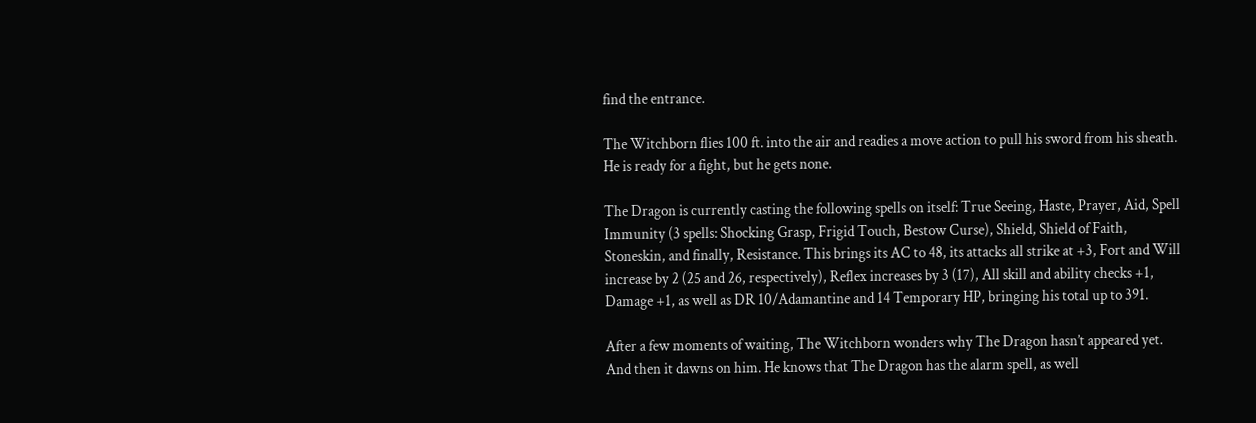find the entrance.

The Witchborn flies 100 ft. into the air and readies a move action to pull his sword from his sheath. He is ready for a fight, but he gets none.

The Dragon is currently casting the following spells on itself: True Seeing, Haste, Prayer, Aid, Spell Immunity (3 spells: Shocking Grasp, Frigid Touch, Bestow Curse), Shield, Shield of Faith, Stoneskin, and finally, Resistance. This brings its AC to 48, its attacks all strike at +3, Fort and Will increase by 2 (25 and 26, respectively), Reflex increases by 3 (17), All skill and ability checks +1, Damage +1, as well as DR 10/Adamantine and 14 Temporary HP, bringing his total up to 391.

After a few moments of waiting, The Witchborn wonders why The Dragon hasn’t appeared yet. And then it dawns on him. He knows that The Dragon has the alarm spell, as well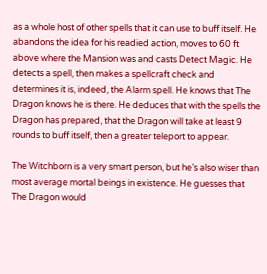as a whole host of other spells that it can use to buff itself. He abandons the idea for his readied action, moves to 60 ft above where the Mansion was and casts Detect Magic. He detects a spell, then makes a spellcraft check and determines it is, indeed, the Alarm spell. He knows that The Dragon knows he is there. He deduces that with the spells the Dragon has prepared, that the Dragon will take at least 9 rounds to buff itself, then a greater teleport to appear.

The Witchborn is a very smart person, but he’s also wiser than most average mortal beings in existence. He guesses that The Dragon would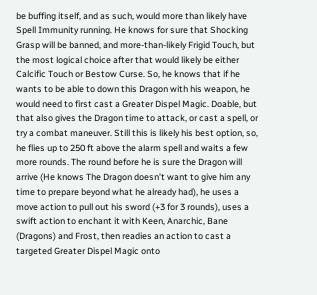be buffing itself, and as such, would more than likely have Spell Immunity running. He knows for sure that Shocking Grasp will be banned, and more-than-likely Frigid Touch, but the most logical choice after that would likely be either Calcific Touch or Bestow Curse. So, he knows that if he wants to be able to down this Dragon with his weapon, he would need to first cast a Greater Dispel Magic. Doable, but that also gives the Dragon time to attack, or cast a spell, or try a combat maneuver. Still this is likely his best option, so, he flies up to 250 ft above the alarm spell and waits a few more rounds. The round before he is sure the Dragon will arrive (He knows The Dragon doesn’t want to give him any time to prepare beyond what he already had), he uses a move action to pull out his sword (+3 for 3 rounds), uses a swift action to enchant it with Keen, Anarchic, Bane (Dragons) and Frost, then readies an action to cast a targeted Greater Dispel Magic onto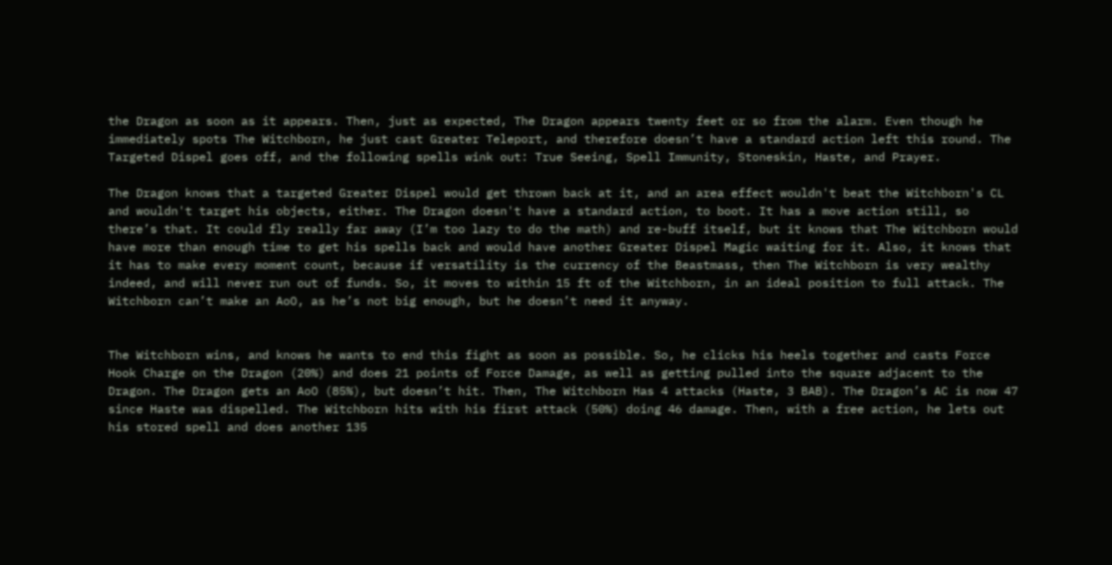the Dragon as soon as it appears. Then, just as expected, The Dragon appears twenty feet or so from the alarm. Even though he immediately spots The Witchborn, he just cast Greater Teleport, and therefore doesn’t have a standard action left this round. The Targeted Dispel goes off, and the following spells wink out: True Seeing, Spell Immunity, Stoneskin, Haste, and Prayer.

The Dragon knows that a targeted Greater Dispel would get thrown back at it, and an area effect wouldn't beat the Witchborn's CL and wouldn't target his objects, either. The Dragon doesn't have a standard action, to boot. It has a move action still, so there’s that. It could fly really far away (I’m too lazy to do the math) and re-buff itself, but it knows that The Witchborn would have more than enough time to get his spells back and would have another Greater Dispel Magic waiting for it. Also, it knows that it has to make every moment count, because if versatility is the currency of the Beastmass, then The Witchborn is very wealthy indeed, and will never run out of funds. So, it moves to within 15 ft of the Witchborn, in an ideal position to full attack. The Witchborn can’t make an AoO, as he’s not big enough, but he doesn’t need it anyway.


The Witchborn wins, and knows he wants to end this fight as soon as possible. So, he clicks his heels together and casts Force Hook Charge on the Dragon (20%) and does 21 points of Force Damage, as well as getting pulled into the square adjacent to the Dragon. The Dragon gets an AoO (85%), but doesn’t hit. Then, The Witchborn Has 4 attacks (Haste, 3 BAB). The Dragon’s AC is now 47 since Haste was dispelled. The Witchborn hits with his first attack (50%) doing 46 damage. Then, with a free action, he lets out his stored spell and does another 135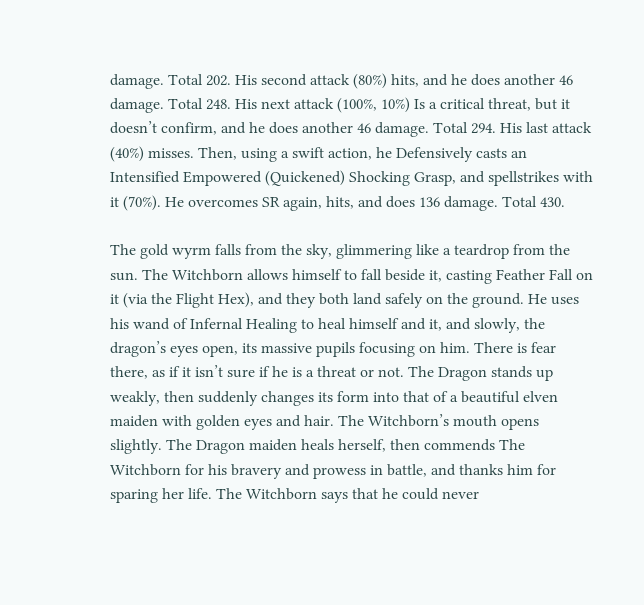damage. Total 202. His second attack (80%) hits, and he does another 46 damage. Total 248. His next attack (100%, 10%) Is a critical threat, but it doesn’t confirm, and he does another 46 damage. Total 294. His last attack (40%) misses. Then, using a swift action, he Defensively casts an Intensified Empowered (Quickened) Shocking Grasp, and spellstrikes with it (70%). He overcomes SR again, hits, and does 136 damage. Total 430.

The gold wyrm falls from the sky, glimmering like a teardrop from the sun. The Witchborn allows himself to fall beside it, casting Feather Fall on it (via the Flight Hex), and they both land safely on the ground. He uses his wand of Infernal Healing to heal himself and it, and slowly, the dragon’s eyes open, its massive pupils focusing on him. There is fear there, as if it isn’t sure if he is a threat or not. The Dragon stands up weakly, then suddenly changes its form into that of a beautiful elven maiden with golden eyes and hair. The Witchborn’s mouth opens slightly. The Dragon maiden heals herself, then commends The Witchborn for his bravery and prowess in battle, and thanks him for sparing her life. The Witchborn says that he could never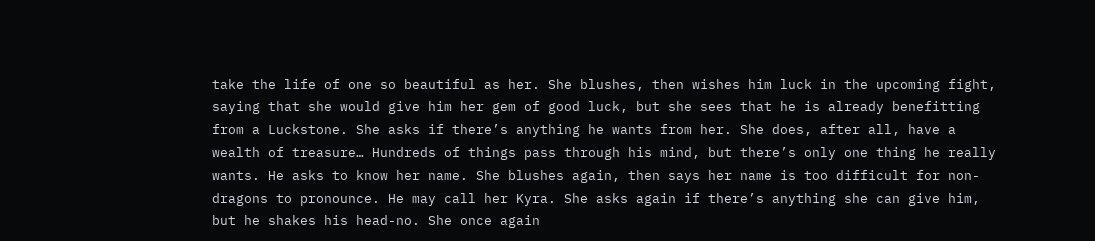take the life of one so beautiful as her. She blushes, then wishes him luck in the upcoming fight, saying that she would give him her gem of good luck, but she sees that he is already benefitting from a Luckstone. She asks if there’s anything he wants from her. She does, after all, have a wealth of treasure… Hundreds of things pass through his mind, but there’s only one thing he really wants. He asks to know her name. She blushes again, then says her name is too difficult for non-dragons to pronounce. He may call her Kyra. She asks again if there’s anything she can give him, but he shakes his head-no. She once again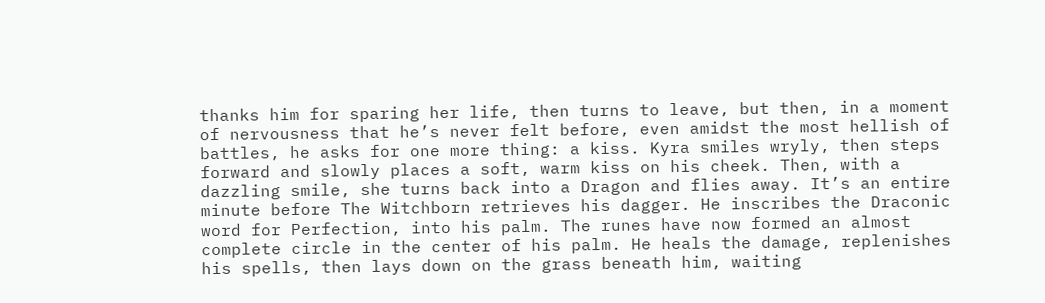thanks him for sparing her life, then turns to leave, but then, in a moment of nervousness that he’s never felt before, even amidst the most hellish of battles, he asks for one more thing: a kiss. Kyra smiles wryly, then steps forward and slowly places a soft, warm kiss on his cheek. Then, with a dazzling smile, she turns back into a Dragon and flies away. It’s an entire minute before The Witchborn retrieves his dagger. He inscribes the Draconic word for Perfection, into his palm. The runes have now formed an almost complete circle in the center of his palm. He heals the damage, replenishes his spells, then lays down on the grass beneath him, waiting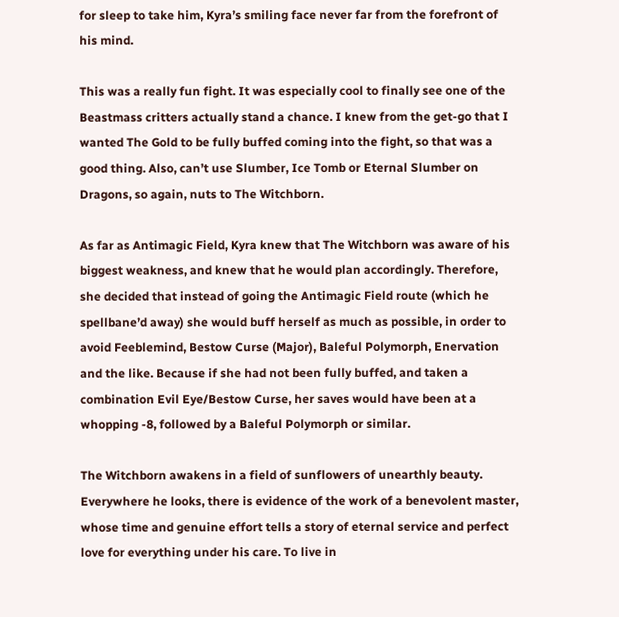for sleep to take him, Kyra’s smiling face never far from the forefront of his mind.

This was a really fun fight. It was especially cool to finally see one of the Beastmass critters actually stand a chance. I knew from the get-go that I wanted The Gold to be fully buffed coming into the fight, so that was a good thing. Also, can’t use Slumber, Ice Tomb or Eternal Slumber on Dragons, so again, nuts to The Witchborn.

As far as Antimagic Field, Kyra knew that The Witchborn was aware of his biggest weakness, and knew that he would plan accordingly. Therefore, she decided that instead of going the Antimagic Field route (which he spellbane’d away) she would buff herself as much as possible, in order to avoid Feeblemind, Bestow Curse (Major), Baleful Polymorph, Enervation and the like. Because if she had not been fully buffed, and taken a combination Evil Eye/Bestow Curse, her saves would have been at a whopping -8, followed by a Baleful Polymorph or similar.

The Witchborn awakens in a field of sunflowers of unearthly beauty. Everywhere he looks, there is evidence of the work of a benevolent master, whose time and genuine effort tells a story of eternal service and perfect love for everything under his care. To live in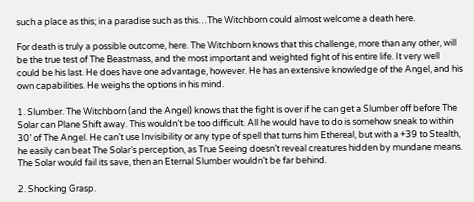such a place as this; in a paradise such as this…The Witchborn could almost welcome a death here.

For death is truly a possible outcome, here. The Witchborn knows that this challenge, more than any other, will be the true test of The Beastmass, and the most important and weighted fight of his entire life. It very well could be his last. He does have one advantage, however. He has an extensive knowledge of the Angel, and his own capabilities. He weighs the options in his mind.

1. Slumber. The Witchborn (and the Angel) knows that the fight is over if he can get a Slumber off before The Solar can Plane Shift away. This wouldn’t be too difficult. All he would have to do is somehow sneak to within 30’ of The Angel. He can’t use Invisibility or any type of spell that turns him Ethereal, but with a +39 to Stealth, he easily can beat The Solar’s perception, as True Seeing doesn’t reveal creatures hidden by mundane means. The Solar would fail its save, then an Eternal Slumber wouldn’t be far behind.

2. Shocking Grasp.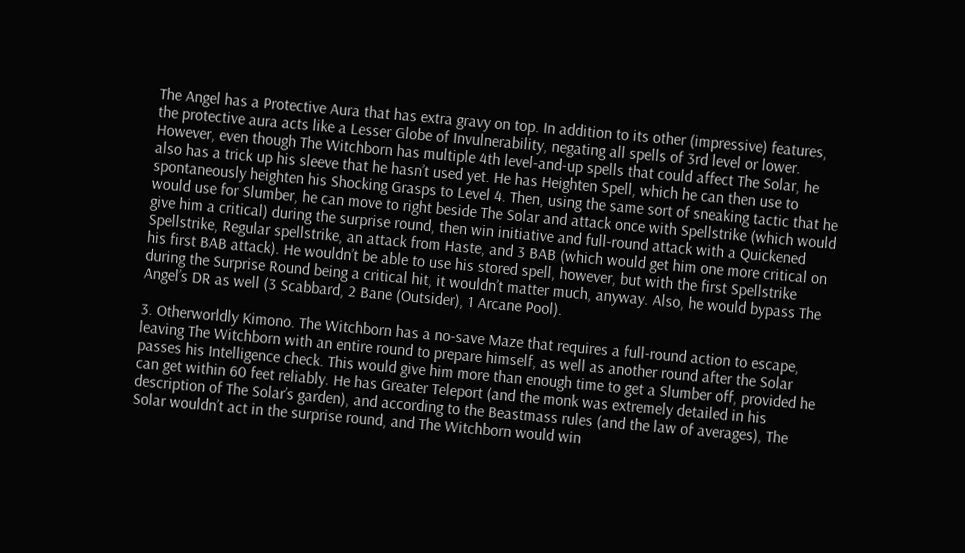The Angel has a Protective Aura that has extra gravy on top. In addition to its other (impressive) features, the protective aura acts like a Lesser Globe of Invulnerability, negating all spells of 3rd level or lower. However, even though The Witchborn has multiple 4th level-and-up spells that could affect The Solar, he also has a trick up his sleeve that he hasn’t used yet. He has Heighten Spell, which he can then use to spontaneously heighten his Shocking Grasps to Level 4. Then, using the same sort of sneaking tactic that he would use for Slumber, he can move to right beside The Solar and attack once with Spellstrike (which would give him a critical) during the surprise round, then win initiative and full-round attack with a Quickened Spellstrike, Regular spellstrike, an attack from Haste, and 3 BAB (which would get him one more critical on his first BAB attack). He wouldn’t be able to use his stored spell, however, but with the first Spellstrike during the Surprise Round being a critical hit, it wouldn’t matter much, anyway. Also, he would bypass The Angel’s DR as well (3 Scabbard, 2 Bane (Outsider), 1 Arcane Pool).

3. Otherworldly Kimono. The Witchborn has a no-save Maze that requires a full-round action to escape, leaving The Witchborn with an entire round to prepare himself, as well as another round after the Solar passes his Intelligence check. This would give him more than enough time to get a Slumber off, provided he can get within 60 feet reliably. He has Greater Teleport (and the monk was extremely detailed in his description of The Solar’s garden), and according to the Beastmass rules (and the law of averages), The Solar wouldn’t act in the surprise round, and The Witchborn would win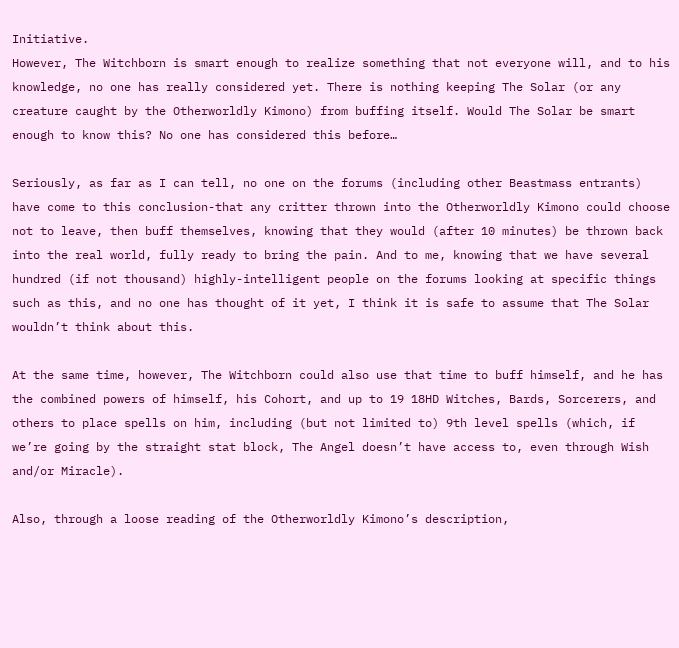Initiative.
However, The Witchborn is smart enough to realize something that not everyone will, and to his knowledge, no one has really considered yet. There is nothing keeping The Solar (or any creature caught by the Otherworldly Kimono) from buffing itself. Would The Solar be smart enough to know this? No one has considered this before…

Seriously, as far as I can tell, no one on the forums (including other Beastmass entrants) have come to this conclusion-that any critter thrown into the Otherworldly Kimono could choose not to leave, then buff themselves, knowing that they would (after 10 minutes) be thrown back into the real world, fully ready to bring the pain. And to me, knowing that we have several hundred (if not thousand) highly-intelligent people on the forums looking at specific things such as this, and no one has thought of it yet, I think it is safe to assume that The Solar wouldn’t think about this.

At the same time, however, The Witchborn could also use that time to buff himself, and he has the combined powers of himself, his Cohort, and up to 19 18HD Witches, Bards, Sorcerers, and others to place spells on him, including (but not limited to) 9th level spells (which, if we’re going by the straight stat block, The Angel doesn’t have access to, even through Wish and/or Miracle).

Also, through a loose reading of the Otherworldly Kimono’s description,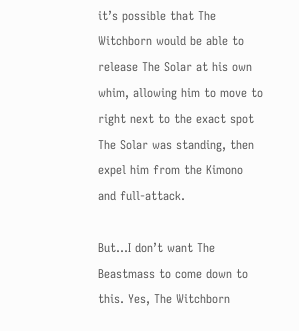it’s possible that The Witchborn would be able to release The Solar at his own whim, allowing him to move to right next to the exact spot The Solar was standing, then expel him from the Kimono and full-attack.

But…I don’t want The Beastmass to come down to this. Yes, The Witchborn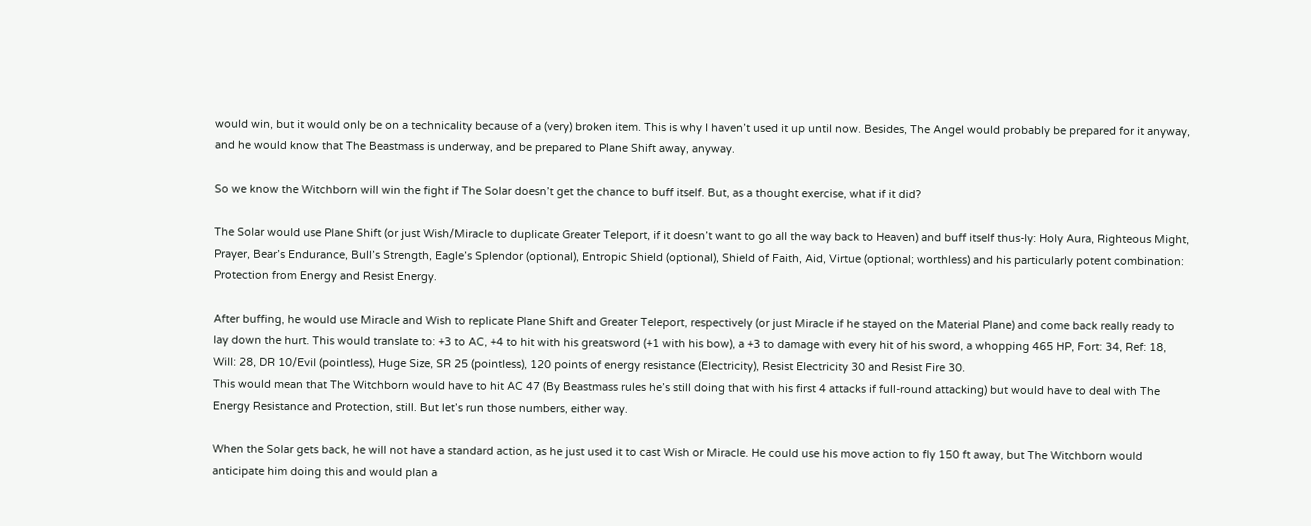would win, but it would only be on a technicality because of a (very) broken item. This is why I haven’t used it up until now. Besides, The Angel would probably be prepared for it anyway, and he would know that The Beastmass is underway, and be prepared to Plane Shift away, anyway.

So we know the Witchborn will win the fight if The Solar doesn’t get the chance to buff itself. But, as a thought exercise, what if it did?

The Solar would use Plane Shift (or just Wish/Miracle to duplicate Greater Teleport, if it doesn’t want to go all the way back to Heaven) and buff itself thus-ly: Holy Aura, Righteous Might, Prayer, Bear’s Endurance, Bull’s Strength, Eagle’s Splendor (optional), Entropic Shield (optional), Shield of Faith, Aid, Virtue (optional; worthless) and his particularly potent combination: Protection from Energy and Resist Energy.

After buffing, he would use Miracle and Wish to replicate Plane Shift and Greater Teleport, respectively (or just Miracle if he stayed on the Material Plane) and come back really ready to lay down the hurt. This would translate to: +3 to AC, +4 to hit with his greatsword (+1 with his bow), a +3 to damage with every hit of his sword, a whopping 465 HP, Fort: 34, Ref: 18, Will: 28, DR 10/Evil (pointless), Huge Size, SR 25 (pointless), 120 points of energy resistance (Electricity), Resist Electricity 30 and Resist Fire 30.
This would mean that The Witchborn would have to hit AC 47 (By Beastmass rules he’s still doing that with his first 4 attacks if full-round attacking) but would have to deal with The Energy Resistance and Protection, still. But let’s run those numbers, either way.

When the Solar gets back, he will not have a standard action, as he just used it to cast Wish or Miracle. He could use his move action to fly 150 ft away, but The Witchborn would anticipate him doing this and would plan a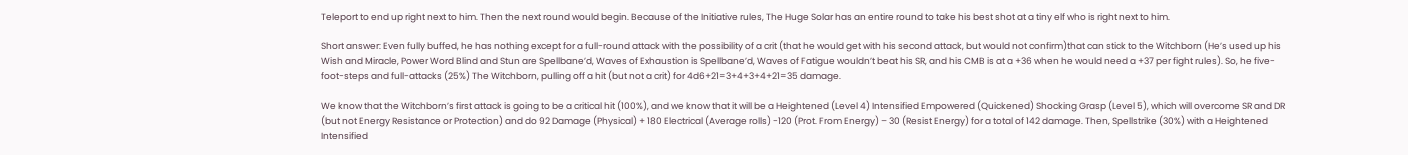Teleport to end up right next to him. Then the next round would begin. Because of the Initiative rules, The Huge Solar has an entire round to take his best shot at a tiny elf who is right next to him.

Short answer: Even fully buffed, he has nothing except for a full-round attack with the possibility of a crit (that he would get with his second attack, but would not confirm)that can stick to the Witchborn (He’s used up his Wish and Miracle, Power Word Blind and Stun are Spellbane’d, Waves of Exhaustion is Spellbane’d, Waves of Fatigue wouldn’t beat his SR, and his CMB is at a +36 when he would need a +37 per fight rules). So, he five-foot-steps and full-attacks (25%) The Witchborn, pulling off a hit (but not a crit) for 4d6+21=3+4+3+4+21=35 damage.

We know that the Witchborn’s first attack is going to be a critical hit (100%), and we know that it will be a Heightened (Level 4) Intensified Empowered (Quickened) Shocking Grasp (Level 5), which will overcome SR and DR (but not Energy Resistance or Protection) and do 92 Damage (Physical) + 180 Electrical (Average rolls) -120 (Prot. From Energy) – 30 (Resist Energy) for a total of 142 damage. Then, Spellstrike (30%) with a Heightened Intensified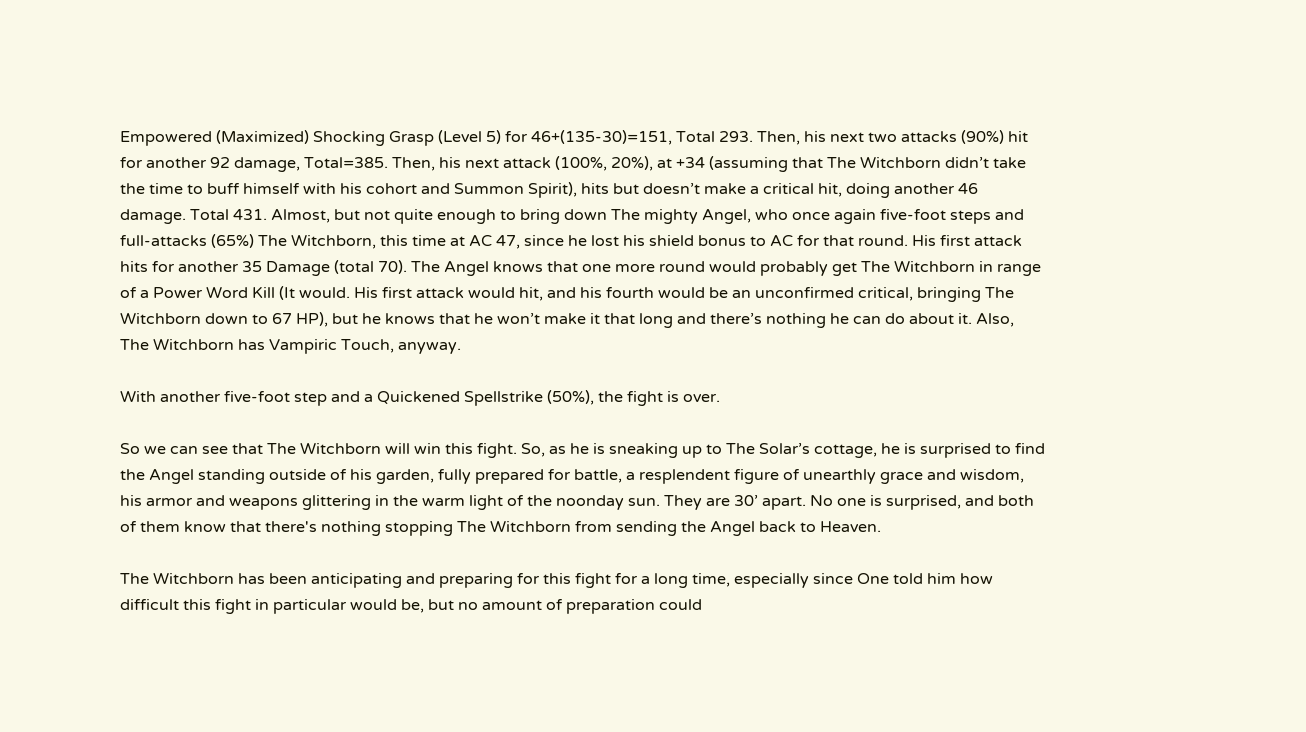Empowered (Maximized) Shocking Grasp (Level 5) for 46+(135-30)=151, Total 293. Then, his next two attacks (90%) hit for another 92 damage, Total=385. Then, his next attack (100%, 20%), at +34 (assuming that The Witchborn didn’t take the time to buff himself with his cohort and Summon Spirit), hits but doesn’t make a critical hit, doing another 46 damage. Total 431. Almost, but not quite enough to bring down The mighty Angel, who once again five-foot steps and full-attacks (65%) The Witchborn, this time at AC 47, since he lost his shield bonus to AC for that round. His first attack hits for another 35 Damage (total 70). The Angel knows that one more round would probably get The Witchborn in range of a Power Word Kill (It would. His first attack would hit, and his fourth would be an unconfirmed critical, bringing The Witchborn down to 67 HP), but he knows that he won’t make it that long and there’s nothing he can do about it. Also, The Witchborn has Vampiric Touch, anyway.

With another five-foot step and a Quickened Spellstrike (50%), the fight is over.

So we can see that The Witchborn will win this fight. So, as he is sneaking up to The Solar’s cottage, he is surprised to find the Angel standing outside of his garden, fully prepared for battle, a resplendent figure of unearthly grace and wisdom, his armor and weapons glittering in the warm light of the noonday sun. They are 30’ apart. No one is surprised, and both of them know that there's nothing stopping The Witchborn from sending the Angel back to Heaven.

The Witchborn has been anticipating and preparing for this fight for a long time, especially since One told him how difficult this fight in particular would be, but no amount of preparation could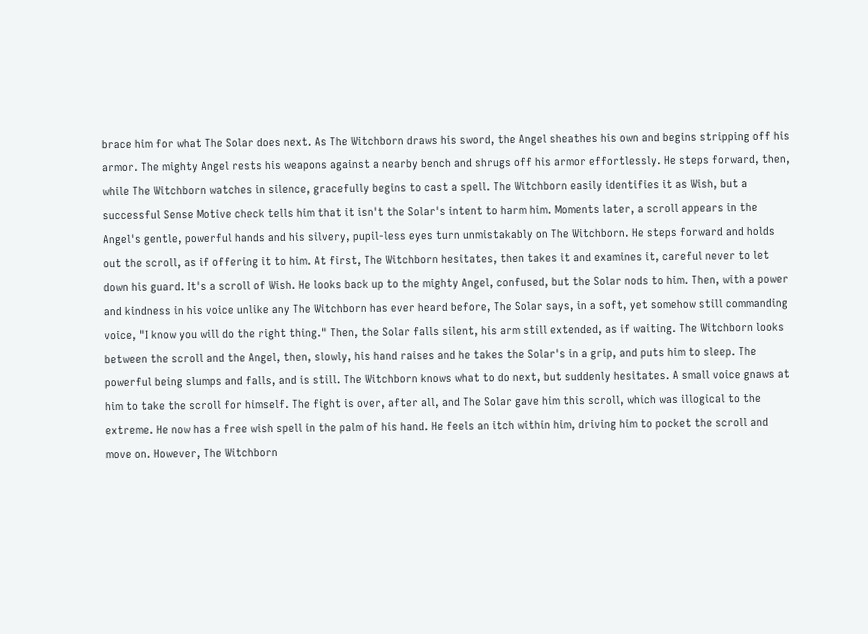brace him for what The Solar does next. As The Witchborn draws his sword, the Angel sheathes his own and begins stripping off his armor. The mighty Angel rests his weapons against a nearby bench and shrugs off his armor effortlessly. He steps forward, then, while The Witchborn watches in silence, gracefully begins to cast a spell. The Witchborn easily identifies it as Wish, but a successful Sense Motive check tells him that it isn't the Solar's intent to harm him. Moments later, a scroll appears in the Angel's gentle, powerful hands and his silvery, pupil-less eyes turn unmistakably on The Witchborn. He steps forward and holds out the scroll, as if offering it to him. At first, The Witchborn hesitates, then takes it and examines it, careful never to let down his guard. It's a scroll of Wish. He looks back up to the mighty Angel, confused, but the Solar nods to him. Then, with a power and kindness in his voice unlike any The Witchborn has ever heard before, The Solar says, in a soft, yet somehow still commanding voice, "I know you will do the right thing." Then, the Solar falls silent, his arm still extended, as if waiting. The Witchborn looks between the scroll and the Angel, then, slowly, his hand raises and he takes the Solar's in a grip, and puts him to sleep. The powerful being slumps and falls, and is still. The Witchborn knows what to do next, but suddenly hesitates. A small voice gnaws at him to take the scroll for himself. The fight is over, after all, and The Solar gave him this scroll, which was illogical to the extreme. He now has a free wish spell in the palm of his hand. He feels an itch within him, driving him to pocket the scroll and move on. However, The Witchborn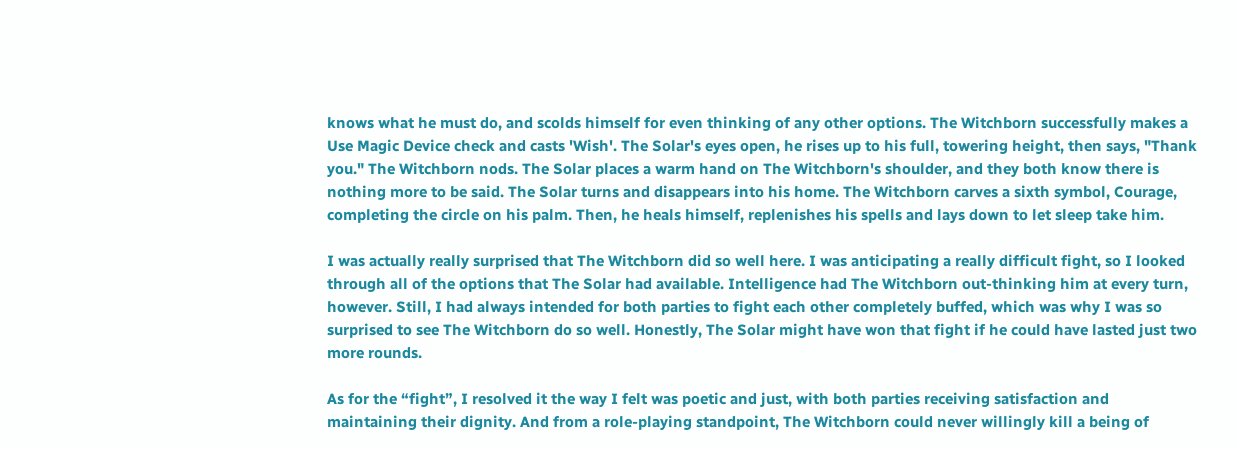knows what he must do, and scolds himself for even thinking of any other options. The Witchborn successfully makes a Use Magic Device check and casts 'Wish'. The Solar's eyes open, he rises up to his full, towering height, then says, "Thank you." The Witchborn nods. The Solar places a warm hand on The Witchborn's shoulder, and they both know there is nothing more to be said. The Solar turns and disappears into his home. The Witchborn carves a sixth symbol, Courage, completing the circle on his palm. Then, he heals himself, replenishes his spells and lays down to let sleep take him.

I was actually really surprised that The Witchborn did so well here. I was anticipating a really difficult fight, so I looked through all of the options that The Solar had available. Intelligence had The Witchborn out-thinking him at every turn, however. Still, I had always intended for both parties to fight each other completely buffed, which was why I was so surprised to see The Witchborn do so well. Honestly, The Solar might have won that fight if he could have lasted just two more rounds.

As for the “fight”, I resolved it the way I felt was poetic and just, with both parties receiving satisfaction and maintaining their dignity. And from a role-playing standpoint, The Witchborn could never willingly kill a being of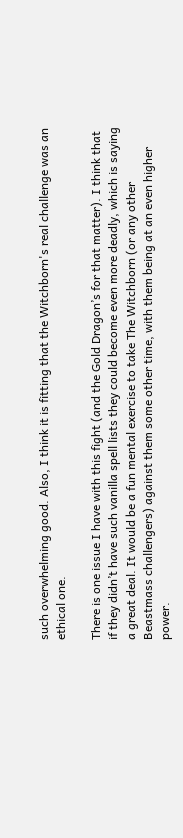such overwhelming good. Also, I think it is fitting that the Witchborn's real challenge was an ethical one.

There is one issue I have with this fight (and the Gold Dragon’s for that matter). I think that if they didn’t have such vanilla spell lists they could become even more deadly, which is saying a great deal. It would be a fun mental exercise to take The Witchborn (or any other Beastmass challengers) against them some other time, with them being at an even higher power.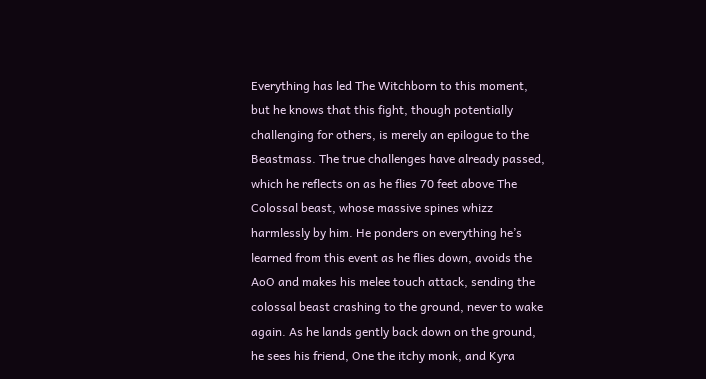Everything has led The Witchborn to this moment, but he knows that this fight, though potentially challenging for others, is merely an epilogue to the Beastmass. The true challenges have already passed, which he reflects on as he flies 70 feet above The Colossal beast, whose massive spines whizz harmlessly by him. He ponders on everything he’s learned from this event as he flies down, avoids the AoO and makes his melee touch attack, sending the colossal beast crashing to the ground, never to wake again. As he lands gently back down on the ground, he sees his friend, One the itchy monk, and Kyra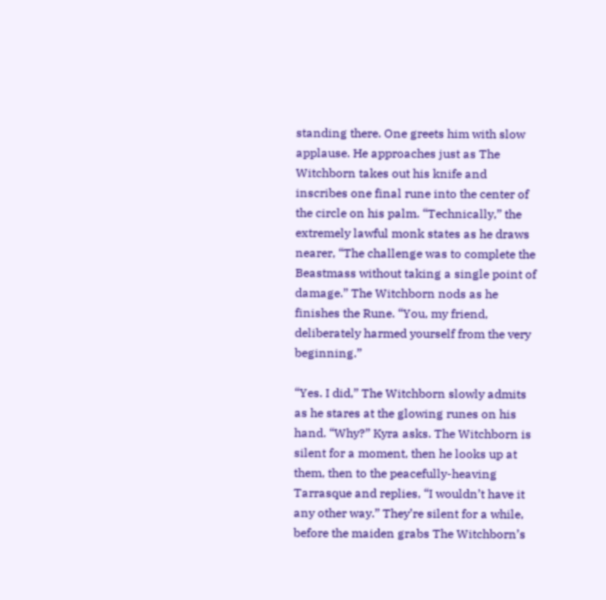standing there. One greets him with slow applause. He approaches just as The Witchborn takes out his knife and inscribes one final rune into the center of the circle on his palm. “Technically,” the extremely lawful monk states as he draws nearer, “The challenge was to complete the Beastmass without taking a single point of damage.” The Witchborn nods as he finishes the Rune. “You, my friend, deliberately harmed yourself from the very beginning.”

“Yes. I did,” The Witchborn slowly admits as he stares at the glowing runes on his hand. “Why?” Kyra asks. The Witchborn is silent for a moment, then he looks up at them, then to the peacefully-heaving Tarrasque and replies, “I wouldn’t have it any other way.” They’re silent for a while, before the maiden grabs The Witchborn’s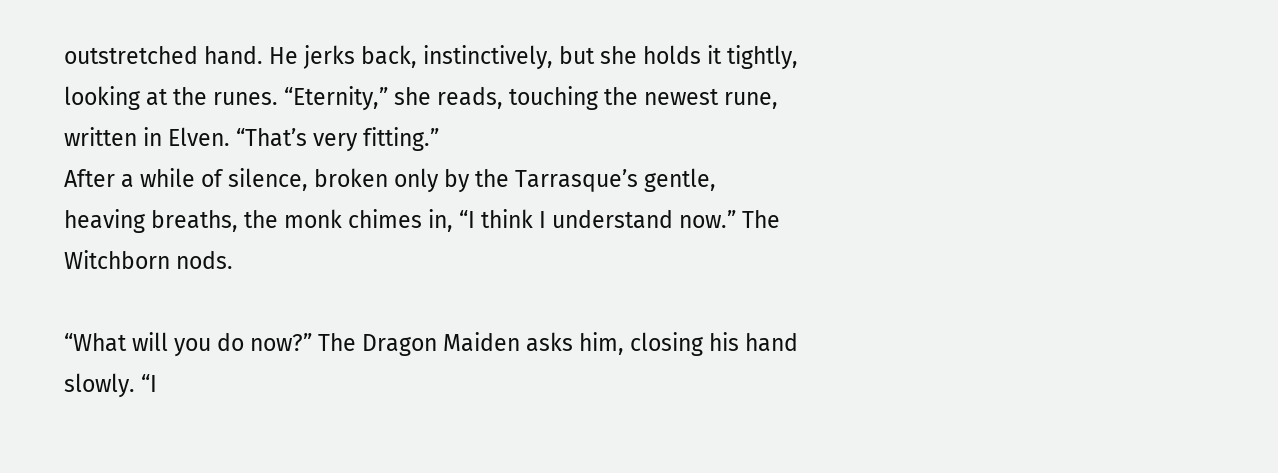outstretched hand. He jerks back, instinctively, but she holds it tightly, looking at the runes. “Eternity,” she reads, touching the newest rune, written in Elven. “That’s very fitting.”
After a while of silence, broken only by the Tarrasque’s gentle, heaving breaths, the monk chimes in, “I think I understand now.” The Witchborn nods.

“What will you do now?” The Dragon Maiden asks him, closing his hand slowly. “I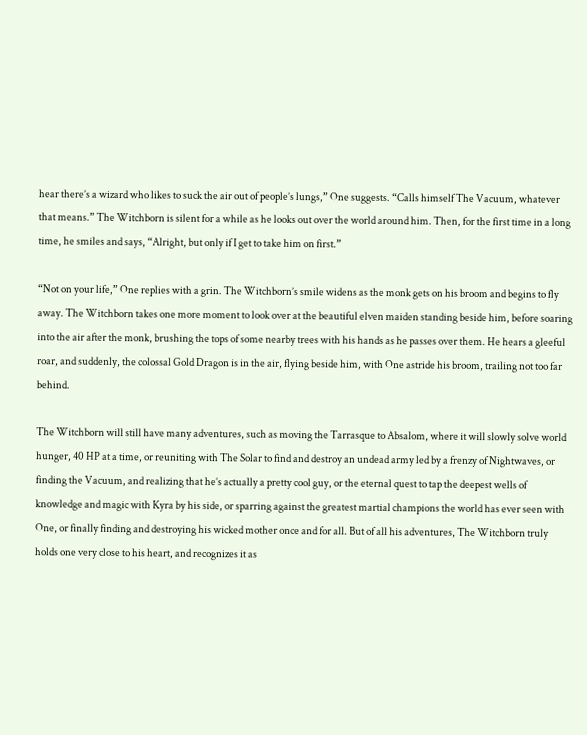hear there’s a wizard who likes to suck the air out of people’s lungs,” One suggests. “Calls himself The Vacuum, whatever that means.” The Witchborn is silent for a while as he looks out over the world around him. Then, for the first time in a long time, he smiles and says, “Alright, but only if I get to take him on first.”

“Not on your life,” One replies with a grin. The Witchborn’s smile widens as the monk gets on his broom and begins to fly away. The Witchborn takes one more moment to look over at the beautiful elven maiden standing beside him, before soaring into the air after the monk, brushing the tops of some nearby trees with his hands as he passes over them. He hears a gleeful roar, and suddenly, the colossal Gold Dragon is in the air, flying beside him, with One astride his broom, trailing not too far behind.

The Witchborn will still have many adventures, such as moving the Tarrasque to Absalom, where it will slowly solve world hunger, 40 HP at a time, or reuniting with The Solar to find and destroy an undead army led by a frenzy of Nightwaves, or finding the Vacuum, and realizing that he’s actually a pretty cool guy, or the eternal quest to tap the deepest wells of knowledge and magic with Kyra by his side, or sparring against the greatest martial champions the world has ever seen with One, or finally finding and destroying his wicked mother once and for all. But of all his adventures, The Witchborn truly holds one very close to his heart, and recognizes it as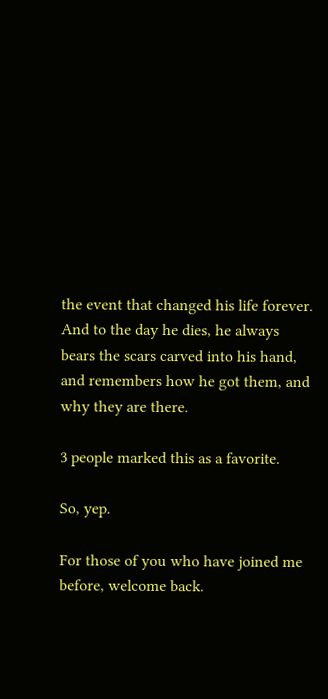the event that changed his life forever. And to the day he dies, he always bears the scars carved into his hand, and remembers how he got them, and why they are there.

3 people marked this as a favorite.

So, yep.

For those of you who have joined me before, welcome back.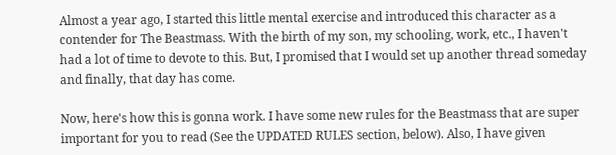Almost a year ago, I started this little mental exercise and introduced this character as a contender for The Beastmass. With the birth of my son, my schooling, work, etc., I haven't had a lot of time to devote to this. But, I promised that I would set up another thread someday and finally, that day has come.

Now, here's how this is gonna work. I have some new rules for the Beastmass that are super important for you to read (See the UPDATED RULES section, below). Also, I have given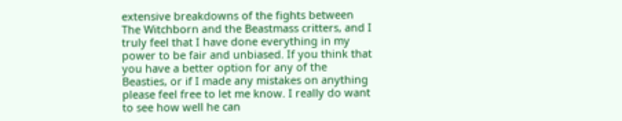extensive breakdowns of the fights between The Witchborn and the Beastmass critters, and I truly feel that I have done everything in my power to be fair and unbiased. If you think that you have a better option for any of the Beasties, or if I made any mistakes on anything please feel free to let me know. I really do want to see how well he can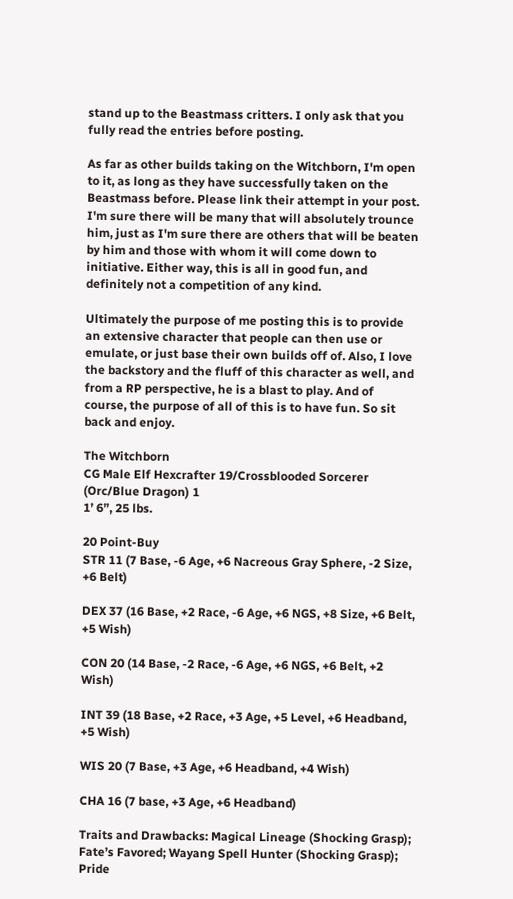stand up to the Beastmass critters. I only ask that you fully read the entries before posting.

As far as other builds taking on the Witchborn, I'm open to it, as long as they have successfully taken on the Beastmass before. Please link their attempt in your post. I'm sure there will be many that will absolutely trounce him, just as I'm sure there are others that will be beaten by him and those with whom it will come down to initiative. Either way, this is all in good fun, and definitely not a competition of any kind.

Ultimately the purpose of me posting this is to provide an extensive character that people can then use or emulate, or just base their own builds off of. Also, I love the backstory and the fluff of this character as well, and from a RP perspective, he is a blast to play. And of course, the purpose of all of this is to have fun. So sit back and enjoy.

The Witchborn
CG Male Elf Hexcrafter 19/Crossblooded Sorcerer (Orc/Blue Dragon) 1
1’ 6”, 25 lbs.

20 Point-Buy
STR 11 (7 Base, -6 Age, +6 Nacreous Gray Sphere, -2 Size, +6 Belt)

DEX 37 (16 Base, +2 Race, -6 Age, +6 NGS, +8 Size, +6 Belt, +5 Wish)

CON 20 (14 Base, -2 Race, -6 Age, +6 NGS, +6 Belt, +2 Wish)

INT 39 (18 Base, +2 Race, +3 Age, +5 Level, +6 Headband, +5 Wish)

WIS 20 (7 Base, +3 Age, +6 Headband, +4 Wish)

CHA 16 (7 base, +3 Age, +6 Headband)

Traits and Drawbacks: Magical Lineage (Shocking Grasp); Fate’s Favored; Wayang Spell Hunter (Shocking Grasp); Pride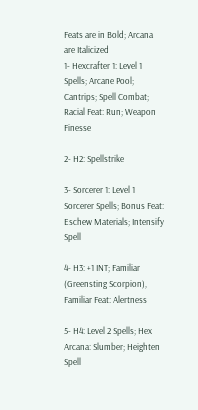Feats are in Bold; Arcana are Italicized
1- Hexcrafter 1: Level 1 Spells; Arcane Pool; Cantrips; Spell Combat; Racial Feat: Run; Weapon Finesse

2- H2: Spellstrike

3- Sorcerer 1: Level 1 Sorcerer Spells; Bonus Feat: Eschew Materials; Intensify Spell

4- H3: +1 INT; Familiar (Greensting Scorpion), Familiar Feat: Alertness

5- H4: Level 2 Spells; Hex Arcana: Slumber; Heighten Spell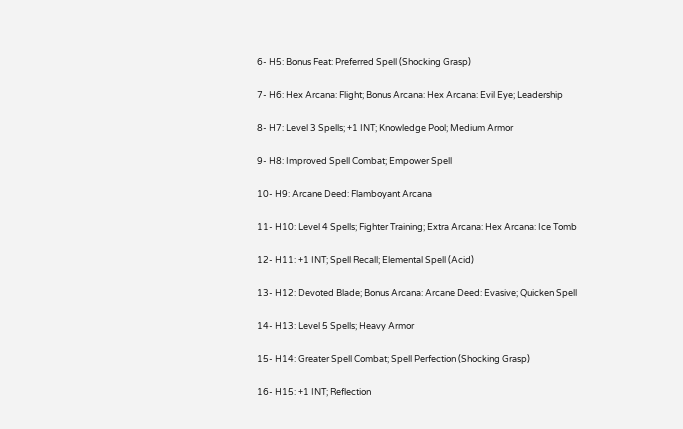6- H5: Bonus Feat: Preferred Spell (Shocking Grasp)

7- H6: Hex Arcana: Flight; Bonus Arcana: Hex Arcana: Evil Eye; Leadership

8- H7: Level 3 Spells; +1 INT; Knowledge Pool; Medium Armor

9- H8: Improved Spell Combat; Empower Spell

10- H9: Arcane Deed: Flamboyant Arcana

11- H10: Level 4 Spells; Fighter Training; Extra Arcana: Hex Arcana: Ice Tomb

12- H11: +1 INT; Spell Recall; Elemental Spell (Acid)

13- H12: Devoted Blade; Bonus Arcana: Arcane Deed: Evasive; Quicken Spell

14- H13: Level 5 Spells; Heavy Armor

15- H14: Greater Spell Combat; Spell Perfection (Shocking Grasp)

16- H15: +1 INT; Reflection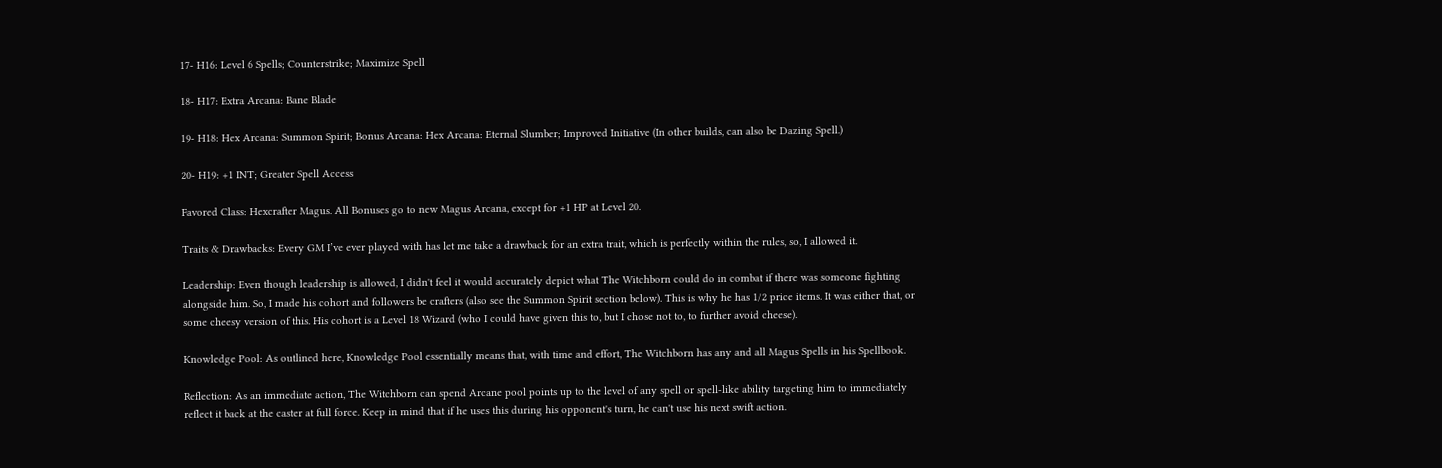17- H16: Level 6 Spells; Counterstrike; Maximize Spell

18- H17: Extra Arcana: Bane Blade

19- H18: Hex Arcana: Summon Spirit; Bonus Arcana: Hex Arcana: Eternal Slumber; Improved Initiative (In other builds, can also be Dazing Spell.)

20- H19: +1 INT; Greater Spell Access

Favored Class: Hexcrafter Magus. All Bonuses go to new Magus Arcana, except for +1 HP at Level 20.

Traits & Drawbacks: Every GM I’ve ever played with has let me take a drawback for an extra trait, which is perfectly within the rules, so, I allowed it.

Leadership: Even though leadership is allowed, I didn't feel it would accurately depict what The Witchborn could do in combat if there was someone fighting alongside him. So, I made his cohort and followers be crafters (also see the Summon Spirit section below). This is why he has 1/2 price items. It was either that, or some cheesy version of this. His cohort is a Level 18 Wizard (who I could have given this to, but I chose not to, to further avoid cheese).

Knowledge Pool: As outlined here, Knowledge Pool essentially means that, with time and effort, The Witchborn has any and all Magus Spells in his Spellbook.

Reflection: As an immediate action, The Witchborn can spend Arcane pool points up to the level of any spell or spell-like ability targeting him to immediately reflect it back at the caster at full force. Keep in mind that if he uses this during his opponent's turn, he can't use his next swift action.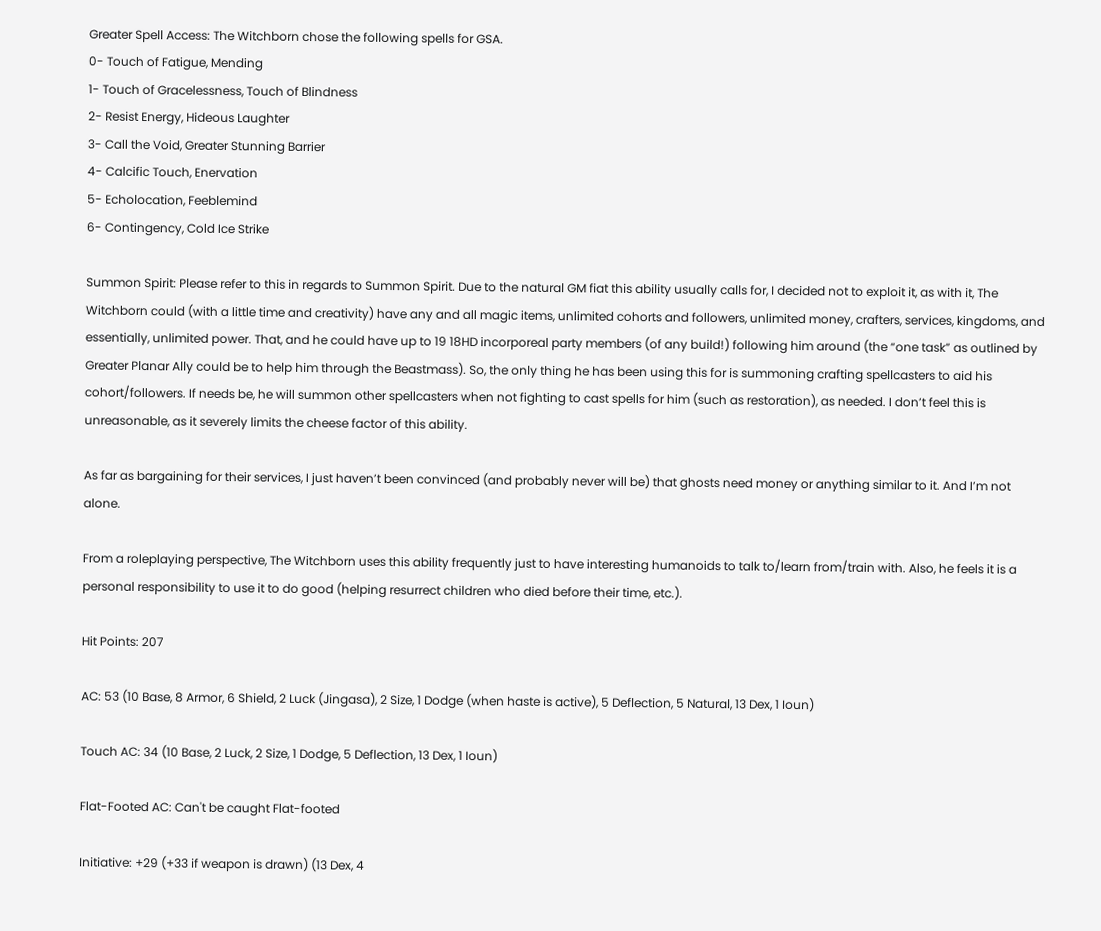Greater Spell Access: The Witchborn chose the following spells for GSA.
0- Touch of Fatigue, Mending
1- Touch of Gracelessness, Touch of Blindness
2- Resist Energy, Hideous Laughter
3- Call the Void, Greater Stunning Barrier
4- Calcific Touch, Enervation
5- Echolocation, Feeblemind
6- Contingency, Cold Ice Strike

Summon Spirit: Please refer to this in regards to Summon Spirit. Due to the natural GM fiat this ability usually calls for, I decided not to exploit it, as with it, The Witchborn could (with a little time and creativity) have any and all magic items, unlimited cohorts and followers, unlimited money, crafters, services, kingdoms, and essentially, unlimited power. That, and he could have up to 19 18HD incorporeal party members (of any build!) following him around (the “one task” as outlined by Greater Planar Ally could be to help him through the Beastmass). So, the only thing he has been using this for is summoning crafting spellcasters to aid his cohort/followers. If needs be, he will summon other spellcasters when not fighting to cast spells for him (such as restoration), as needed. I don’t feel this is unreasonable, as it severely limits the cheese factor of this ability.

As far as bargaining for their services, I just haven’t been convinced (and probably never will be) that ghosts need money or anything similar to it. And I’m not alone.

From a roleplaying perspective, The Witchborn uses this ability frequently just to have interesting humanoids to talk to/learn from/train with. Also, he feels it is a personal responsibility to use it to do good (helping resurrect children who died before their time, etc.).

Hit Points: 207

AC: 53 (10 Base, 8 Armor, 6 Shield, 2 Luck (Jingasa), 2 Size, 1 Dodge (when haste is active), 5 Deflection, 5 Natural, 13 Dex, 1 Ioun)

Touch AC: 34 (10 Base, 2 Luck, 2 Size, 1 Dodge, 5 Deflection, 13 Dex, 1 Ioun)

Flat-Footed AC: Can't be caught Flat-footed

Initiative: +29 (+33 if weapon is drawn) (13 Dex, 4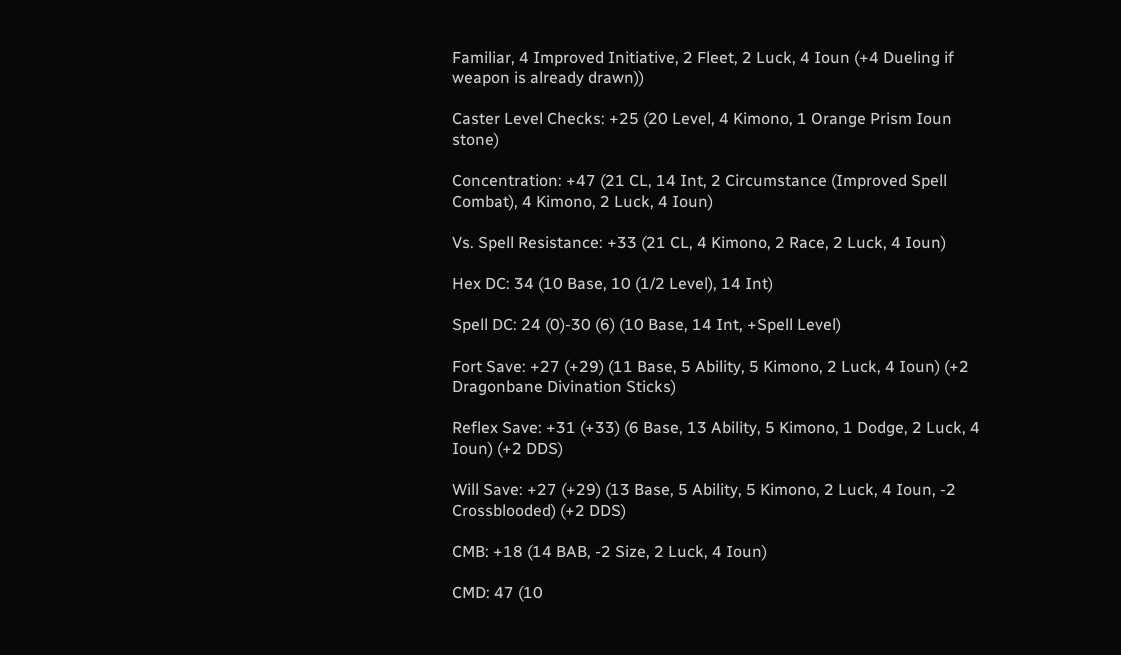Familiar, 4 Improved Initiative, 2 Fleet, 2 Luck, 4 Ioun (+4 Dueling if weapon is already drawn))

Caster Level Checks: +25 (20 Level, 4 Kimono, 1 Orange Prism Ioun stone)

Concentration: +47 (21 CL, 14 Int, 2 Circumstance (Improved Spell Combat), 4 Kimono, 2 Luck, 4 Ioun)

Vs. Spell Resistance: +33 (21 CL, 4 Kimono, 2 Race, 2 Luck, 4 Ioun)

Hex DC: 34 (10 Base, 10 (1/2 Level), 14 Int)

Spell DC: 24 (0)-30 (6) (10 Base, 14 Int, +Spell Level)

Fort Save: +27 (+29) (11 Base, 5 Ability, 5 Kimono, 2 Luck, 4 Ioun) (+2 Dragonbane Divination Sticks)

Reflex Save: +31 (+33) (6 Base, 13 Ability, 5 Kimono, 1 Dodge, 2 Luck, 4 Ioun) (+2 DDS)

Will Save: +27 (+29) (13 Base, 5 Ability, 5 Kimono, 2 Luck, 4 Ioun, -2 Crossblooded) (+2 DDS)

CMB: +18 (14 BAB, -2 Size, 2 Luck, 4 Ioun)

CMD: 47 (10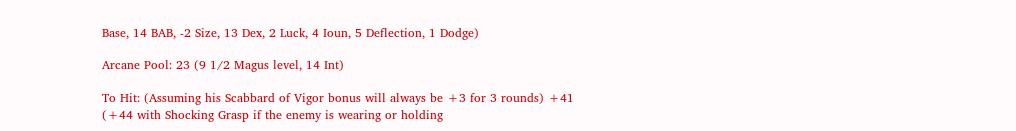Base, 14 BAB, -2 Size, 13 Dex, 2 Luck, 4 Ioun, 5 Deflection, 1 Dodge)

Arcane Pool: 23 (9 1/2 Magus level, 14 Int)

To Hit: (Assuming his Scabbard of Vigor bonus will always be +3 for 3 rounds) +41 (+44 with Shocking Grasp if the enemy is wearing or holding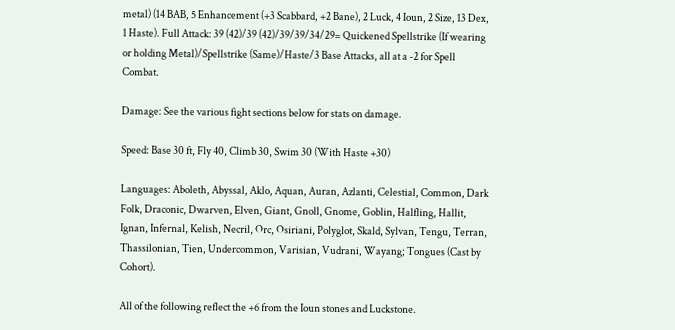metal) (14 BAB, 5 Enhancement (+3 Scabbard, +2 Bane), 2 Luck, 4 Ioun, 2 Size, 13 Dex, 1 Haste). Full Attack: 39 (42)/39 (42)/39/39/34/29= Quickened Spellstrike (If wearing or holding Metal)/Spellstrike (Same)/Haste/3 Base Attacks, all at a -2 for Spell Combat.

Damage: See the various fight sections below for stats on damage.

Speed: Base 30 ft, Fly 40, Climb 30, Swim 30 (With Haste +30)

Languages: Aboleth, Abyssal, Aklo, Aquan, Auran, Azlanti, Celestial, Common, Dark Folk, Draconic, Dwarven, Elven, Giant, Gnoll, Gnome, Goblin, Halfling, Hallit, Ignan, Infernal, Kelish, Necril, Orc, Osiriani, Polyglot, Skald, Sylvan, Tengu, Terran, Thassilonian, Tien, Undercommon, Varisian, Vudrani, Wayang; Tongues (Cast by Cohort).

All of the following reflect the +6 from the Ioun stones and Luckstone.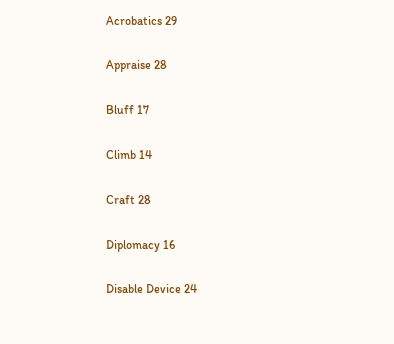Acrobatics 29

Appraise 28

Bluff 17

Climb 14

Craft 28

Diplomacy 16

Disable Device 24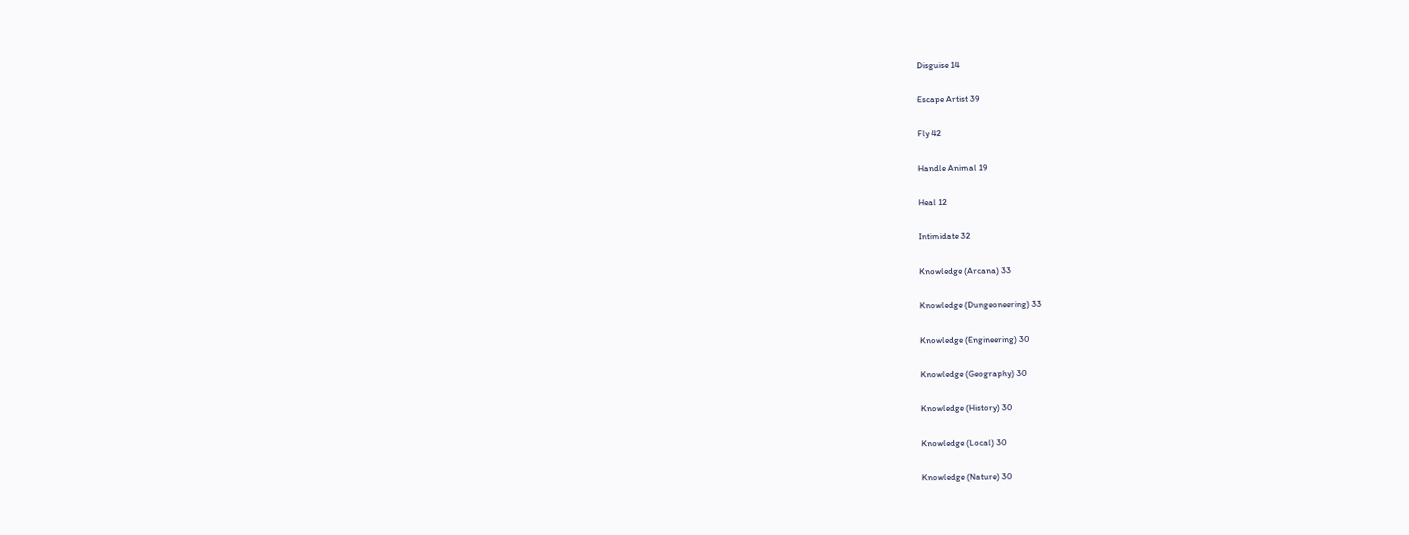Disguise 14

Escape Artist 39

Fly 42

Handle Animal 19

Heal 12

Intimidate 32

Knowledge (Arcana) 33

Knowledge (Dungeoneering) 33

Knowledge (Engineering) 30

Knowledge (Geography) 30

Knowledge (History) 30

Knowledge (Local) 30

Knowledge (Nature) 30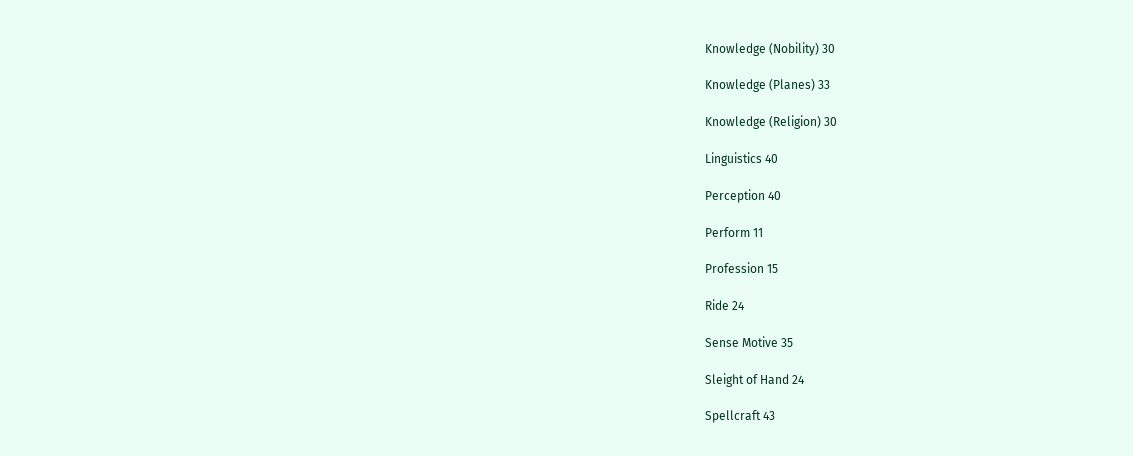Knowledge (Nobility) 30

Knowledge (Planes) 33

Knowledge (Religion) 30

Linguistics 40

Perception 40

Perform 11

Profession 15

Ride 24

Sense Motive 35

Sleight of Hand 24

Spellcraft 43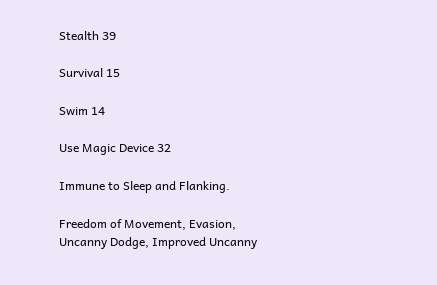Stealth 39

Survival 15

Swim 14

Use Magic Device 32

Immune to Sleep and Flanking.

Freedom of Movement, Evasion, Uncanny Dodge, Improved Uncanny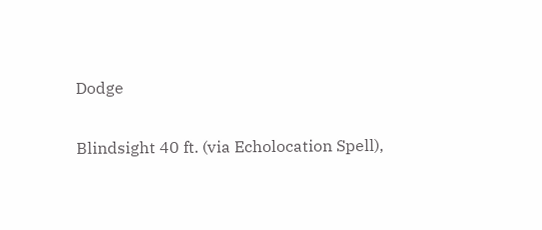Dodge

Blindsight 40 ft. (via Echolocation Spell),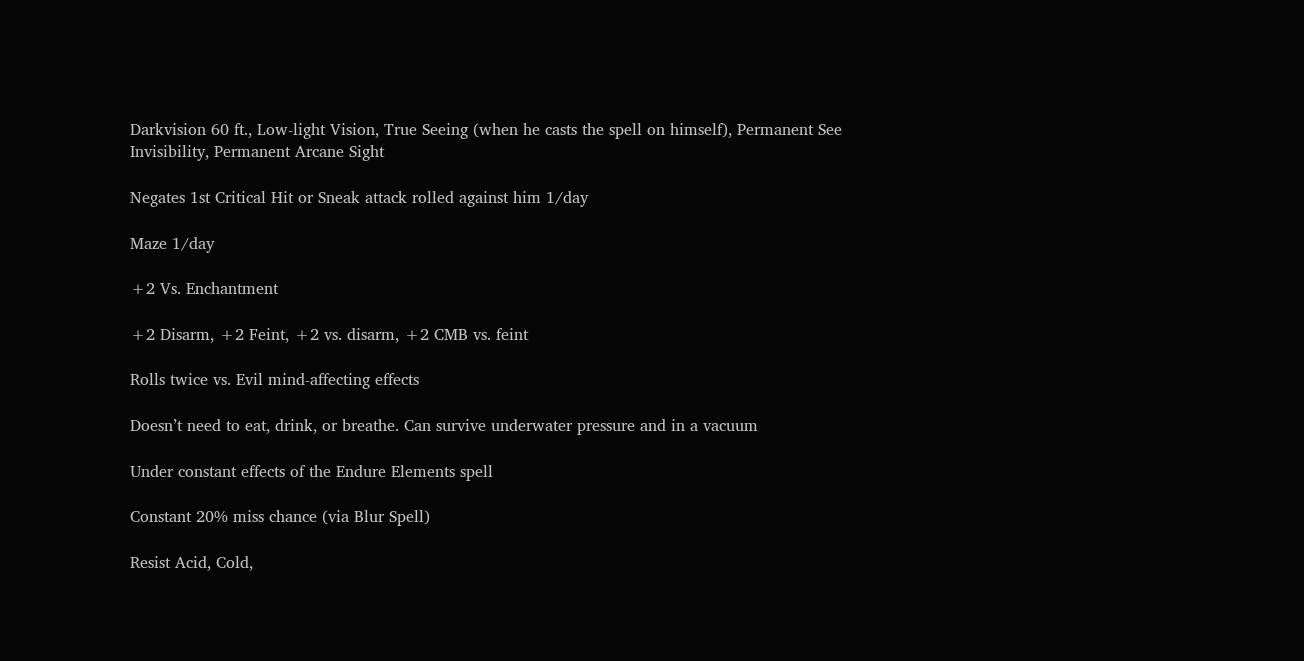Darkvision 60 ft., Low-light Vision, True Seeing (when he casts the spell on himself), Permanent See Invisibility, Permanent Arcane Sight

Negates 1st Critical Hit or Sneak attack rolled against him 1/day

Maze 1/day

+2 Vs. Enchantment

+2 Disarm, +2 Feint, +2 vs. disarm, +2 CMB vs. feint

Rolls twice vs. Evil mind-affecting effects

Doesn’t need to eat, drink, or breathe. Can survive underwater pressure and in a vacuum

Under constant effects of the Endure Elements spell

Constant 20% miss chance (via Blur Spell)

Resist Acid, Cold,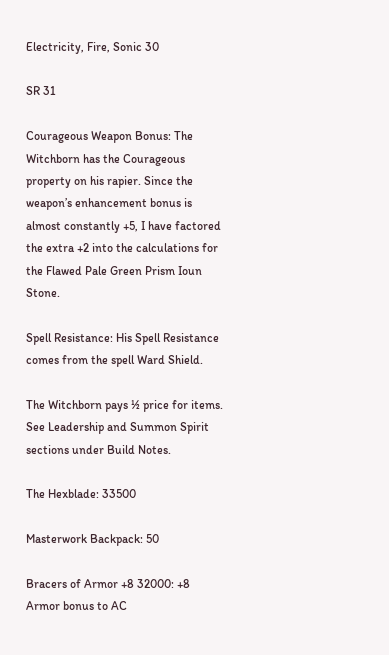Electricity, Fire, Sonic 30

SR 31

Courageous Weapon Bonus: The Witchborn has the Courageous property on his rapier. Since the weapon’s enhancement bonus is almost constantly +5, I have factored the extra +2 into the calculations for the Flawed Pale Green Prism Ioun Stone.

Spell Resistance: His Spell Resistance comes from the spell Ward Shield.

The Witchborn pays ½ price for items. See Leadership and Summon Spirit sections under Build Notes.

The Hexblade: 33500

Masterwork Backpack: 50

Bracers of Armor +8 32000: +8 Armor bonus to AC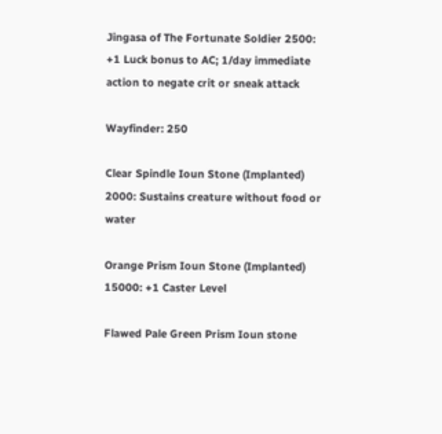Jingasa of The Fortunate Soldier 2500: +1 Luck bonus to AC; 1/day immediate action to negate crit or sneak attack

Wayfinder: 250

Clear Spindle Ioun Stone (Implanted) 2000: Sustains creature without food or water

Orange Prism Ioun Stone (Implanted) 15000: +1 Caster Level

Flawed Pale Green Prism Ioun stone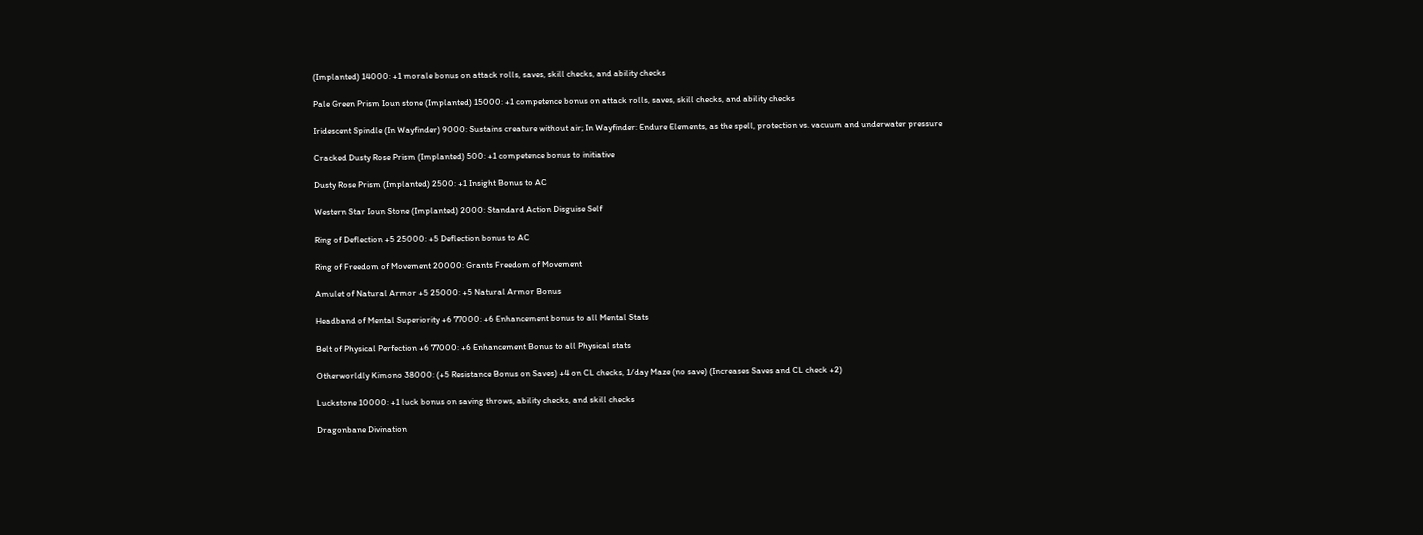(Implanted) 14000: +1 morale bonus on attack rolls, saves, skill checks, and ability checks

Pale Green Prism Ioun stone (Implanted) 15000: +1 competence bonus on attack rolls, saves, skill checks, and ability checks

Iridescent Spindle (In Wayfinder) 9000: Sustains creature without air; In Wayfinder: Endure Elements, as the spell, protection vs. vacuum and underwater pressure

Cracked Dusty Rose Prism (Implanted) 500: +1 competence bonus to initiative

Dusty Rose Prism (Implanted) 2500: +1 Insight Bonus to AC

Western Star Ioun Stone (Implanted) 2000: Standard Action Disguise Self

Ring of Deflection +5 25000: +5 Deflection bonus to AC

Ring of Freedom of Movement 20000: Grants Freedom of Movement

Amulet of Natural Armor +5 25000: +5 Natural Armor Bonus

Headband of Mental Superiority +6 77000: +6 Enhancement bonus to all Mental Stats

Belt of Physical Perfection +6 77000: +6 Enhancement Bonus to all Physical stats

Otherworldly Kimono 38000: (+5 Resistance Bonus on Saves) +4 on CL checks, 1/day Maze (no save) (Increases Saves and CL check +2)

Luckstone 10000: +1 luck bonus on saving throws, ability checks, and skill checks

Dragonbane Divination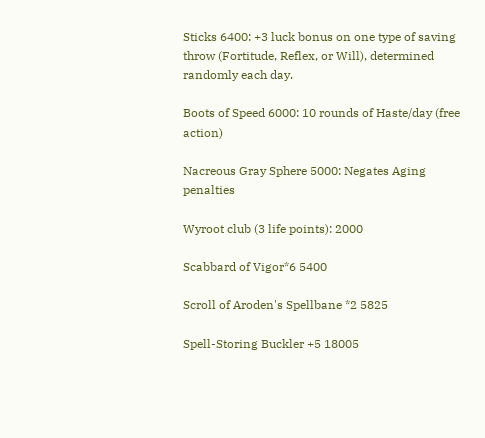Sticks 6400: +3 luck bonus on one type of saving throw (Fortitude, Reflex, or Will), determined randomly each day.

Boots of Speed 6000: 10 rounds of Haste/day (free action)

Nacreous Gray Sphere 5000: Negates Aging penalties

Wyroot club (3 life points): 2000

Scabbard of Vigor*6 5400

Scroll of Aroden's Spellbane *2 5825

Spell-Storing Buckler +5 18005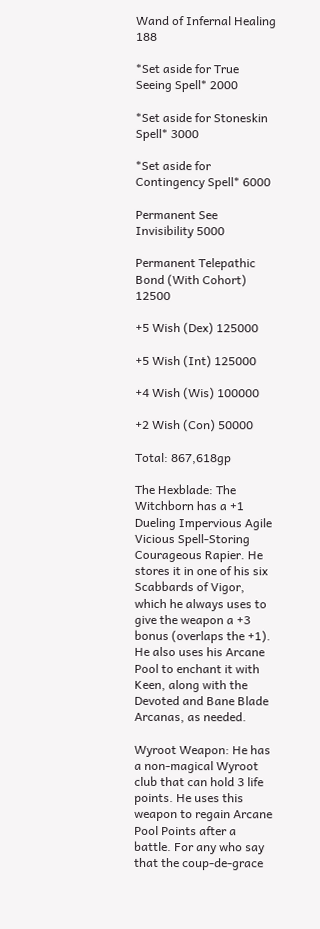Wand of Infernal Healing 188

*Set aside for True Seeing Spell* 2000

*Set aside for Stoneskin Spell* 3000

*Set aside for Contingency Spell* 6000

Permanent See Invisibility 5000

Permanent Telepathic Bond (With Cohort) 12500

+5 Wish (Dex) 125000

+5 Wish (Int) 125000

+4 Wish (Wis) 100000

+2 Wish (Con) 50000

Total: 867,618gp

The Hexblade: The Witchborn has a +1 Dueling Impervious Agile Vicious Spell-Storing Courageous Rapier. He stores it in one of his six Scabbards of Vigor, which he always uses to give the weapon a +3 bonus (overlaps the +1). He also uses his Arcane Pool to enchant it with Keen, along with the Devoted and Bane Blade Arcanas, as needed.

Wyroot Weapon: He has a non-magical Wyroot club that can hold 3 life points. He uses this weapon to regain Arcane Pool Points after a battle. For any who say that the coup-de-grace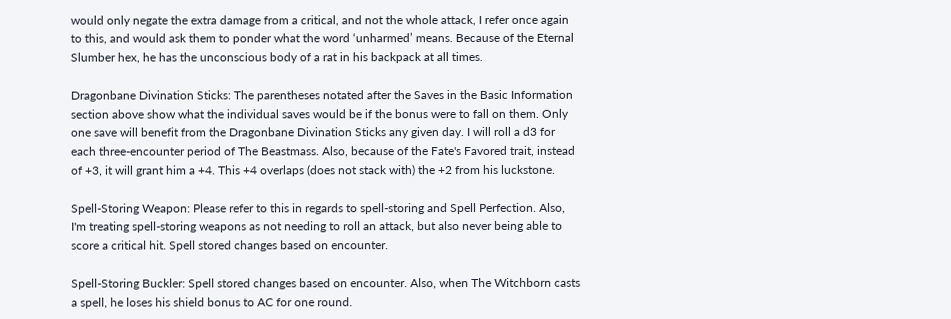would only negate the extra damage from a critical, and not the whole attack, I refer once again to this, and would ask them to ponder what the word ‘unharmed’ means. Because of the Eternal Slumber hex, he has the unconscious body of a rat in his backpack at all times.

Dragonbane Divination Sticks: The parentheses notated after the Saves in the Basic Information section above show what the individual saves would be if the bonus were to fall on them. Only one save will benefit from the Dragonbane Divination Sticks any given day. I will roll a d3 for each three-encounter period of The Beastmass. Also, because of the Fate's Favored trait, instead of +3, it will grant him a +4. This +4 overlaps (does not stack with) the +2 from his luckstone.

Spell-Storing Weapon: Please refer to this in regards to spell-storing and Spell Perfection. Also, I'm treating spell-storing weapons as not needing to roll an attack, but also never being able to score a critical hit. Spell stored changes based on encounter.

Spell-Storing Buckler: Spell stored changes based on encounter. Also, when The Witchborn casts a spell, he loses his shield bonus to AC for one round.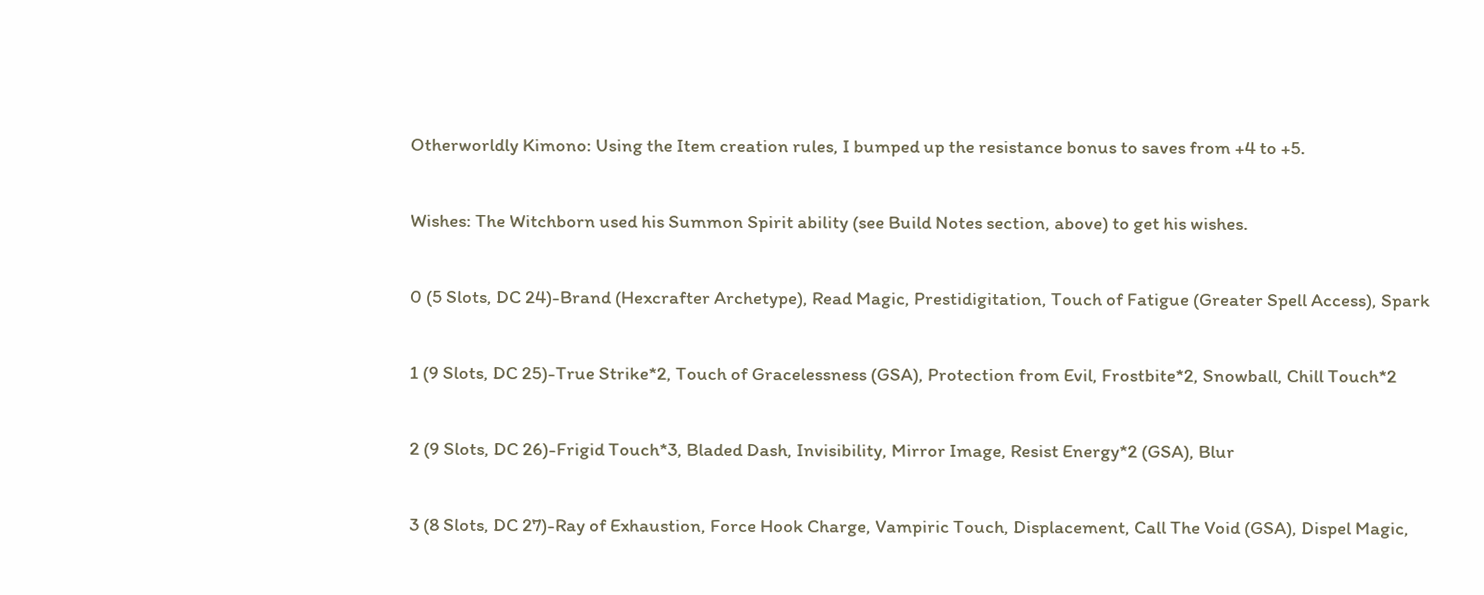Otherworldly Kimono: Using the Item creation rules, I bumped up the resistance bonus to saves from +4 to +5.

Wishes: The Witchborn used his Summon Spirit ability (see Build Notes section, above) to get his wishes.

0 (5 Slots, DC 24)-Brand (Hexcrafter Archetype), Read Magic, Prestidigitation, Touch of Fatigue (Greater Spell Access), Spark

1 (9 Slots, DC 25)-True Strike*2, Touch of Gracelessness (GSA), Protection from Evil, Frostbite*2, Snowball, Chill Touch*2

2 (9 Slots, DC 26)-Frigid Touch*3, Bladed Dash, Invisibility, Mirror Image, Resist Energy*2 (GSA), Blur

3 (8 Slots, DC 27)-Ray of Exhaustion, Force Hook Charge, Vampiric Touch, Displacement, Call The Void (GSA), Dispel Magic,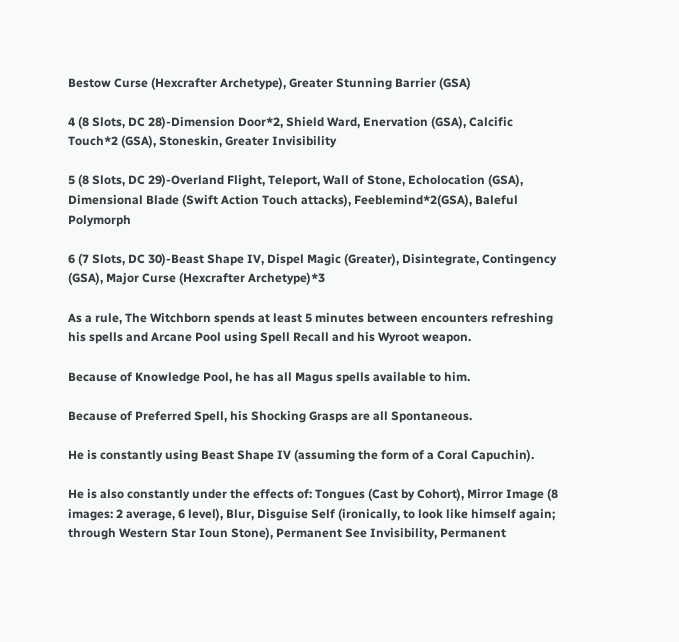Bestow Curse (Hexcrafter Archetype), Greater Stunning Barrier (GSA)

4 (8 Slots, DC 28)-Dimension Door*2, Shield Ward, Enervation (GSA), Calcific Touch*2 (GSA), Stoneskin, Greater Invisibility

5 (8 Slots, DC 29)-Overland Flight, Teleport, Wall of Stone, Echolocation (GSA), Dimensional Blade (Swift Action Touch attacks), Feeblemind*2(GSA), Baleful Polymorph

6 (7 Slots, DC 30)-Beast Shape IV, Dispel Magic (Greater), Disintegrate, Contingency (GSA), Major Curse (Hexcrafter Archetype)*3

As a rule, The Witchborn spends at least 5 minutes between encounters refreshing his spells and Arcane Pool using Spell Recall and his Wyroot weapon.

Because of Knowledge Pool, he has all Magus spells available to him.

Because of Preferred Spell, his Shocking Grasps are all Spontaneous.

He is constantly using Beast Shape IV (assuming the form of a Coral Capuchin).

He is also constantly under the effects of: Tongues (Cast by Cohort), Mirror Image (8 images: 2 average, 6 level), Blur, Disguise Self (ironically, to look like himself again; through Western Star Ioun Stone), Permanent See Invisibility, Permanent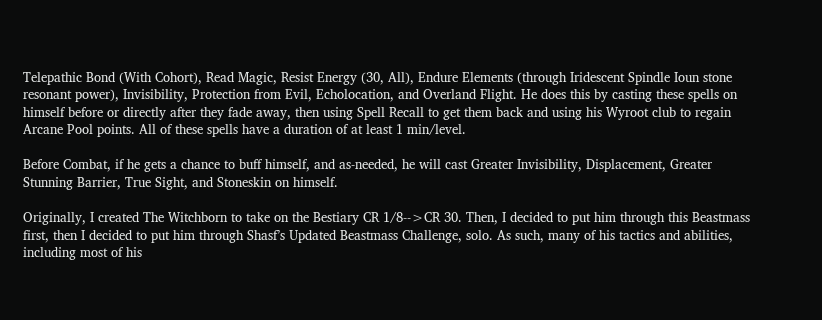Telepathic Bond (With Cohort), Read Magic, Resist Energy (30, All), Endure Elements (through Iridescent Spindle Ioun stone resonant power), Invisibility, Protection from Evil, Echolocation, and Overland Flight. He does this by casting these spells on himself before or directly after they fade away, then using Spell Recall to get them back and using his Wyroot club to regain Arcane Pool points. All of these spells have a duration of at least 1 min/level.

Before Combat, if he gets a chance to buff himself, and as-needed, he will cast Greater Invisibility, Displacement, Greater Stunning Barrier, True Sight, and Stoneskin on himself.

Originally, I created The Witchborn to take on the Bestiary CR 1/8-->CR 30. Then, I decided to put him through this Beastmass first, then I decided to put him through Shasf’s Updated Beastmass Challenge, solo. As such, many of his tactics and abilities, including most of his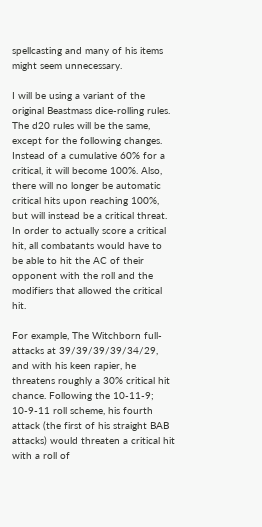spellcasting and many of his items might seem unnecessary.

I will be using a variant of the original Beastmass dice-rolling rules. The d20 rules will be the same, except for the following changes. Instead of a cumulative 60% for a critical, it will become 100%. Also, there will no longer be automatic critical hits upon reaching 100%, but will instead be a critical threat. In order to actually score a critical hit, all combatants would have to be able to hit the AC of their opponent with the roll and the modifiers that allowed the critical hit.

For example, The Witchborn full-attacks at 39/39/39/39/34/29, and with his keen rapier, he threatens roughly a 30% critical hit chance. Following the 10-11-9; 10-9-11 roll scheme, his fourth attack (the first of his straight BAB attacks) would threaten a critical hit with a roll of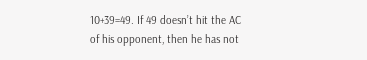10+39=49. If 49 doesn’t hit the AC of his opponent, then he has not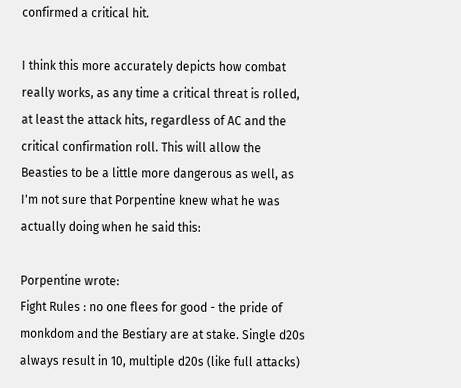confirmed a critical hit.

I think this more accurately depicts how combat really works, as any time a critical threat is rolled, at least the attack hits, regardless of AC and the critical confirmation roll. This will allow the Beasties to be a little more dangerous as well, as I'm not sure that Porpentine knew what he was actually doing when he said this:

Porpentine wrote:
Fight Rules : no one flees for good - the pride of monkdom and the Bestiary are at stake. Single d20s always result in 10, multiple d20s (like full attacks)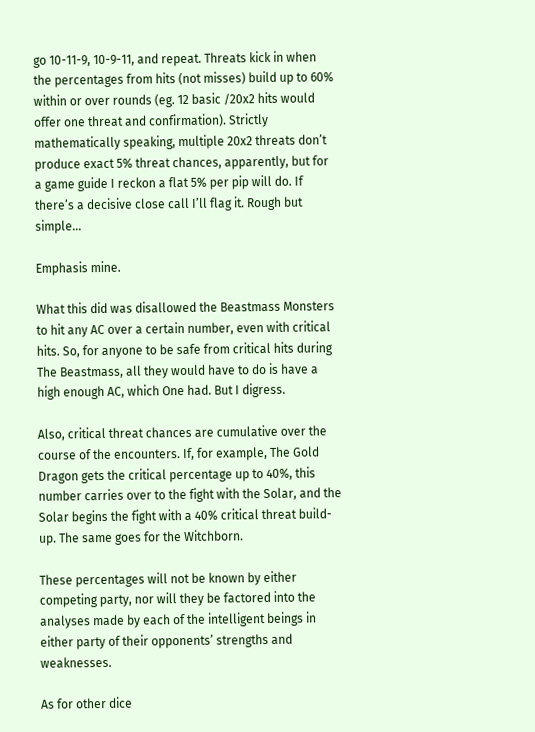go 10-11-9, 10-9-11, and repeat. Threats kick in when the percentages from hits (not misses) build up to 60% within or over rounds (eg. 12 basic /20x2 hits would offer one threat and confirmation). Strictly mathematically speaking, multiple 20x2 threats don’t produce exact 5% threat chances, apparently, but for a game guide I reckon a flat 5% per pip will do. If there’s a decisive close call I’ll flag it. Rough but simple...

Emphasis mine.

What this did was disallowed the Beastmass Monsters to hit any AC over a certain number, even with critical hits. So, for anyone to be safe from critical hits during The Beastmass, all they would have to do is have a high enough AC, which One had. But I digress.

Also, critical threat chances are cumulative over the course of the encounters. If, for example, The Gold Dragon gets the critical percentage up to 40%, this number carries over to the fight with the Solar, and the Solar begins the fight with a 40% critical threat build-up. The same goes for the Witchborn.

These percentages will not be known by either competing party, nor will they be factored into the analyses made by each of the intelligent beings in either party of their opponents’ strengths and weaknesses.

As for other dice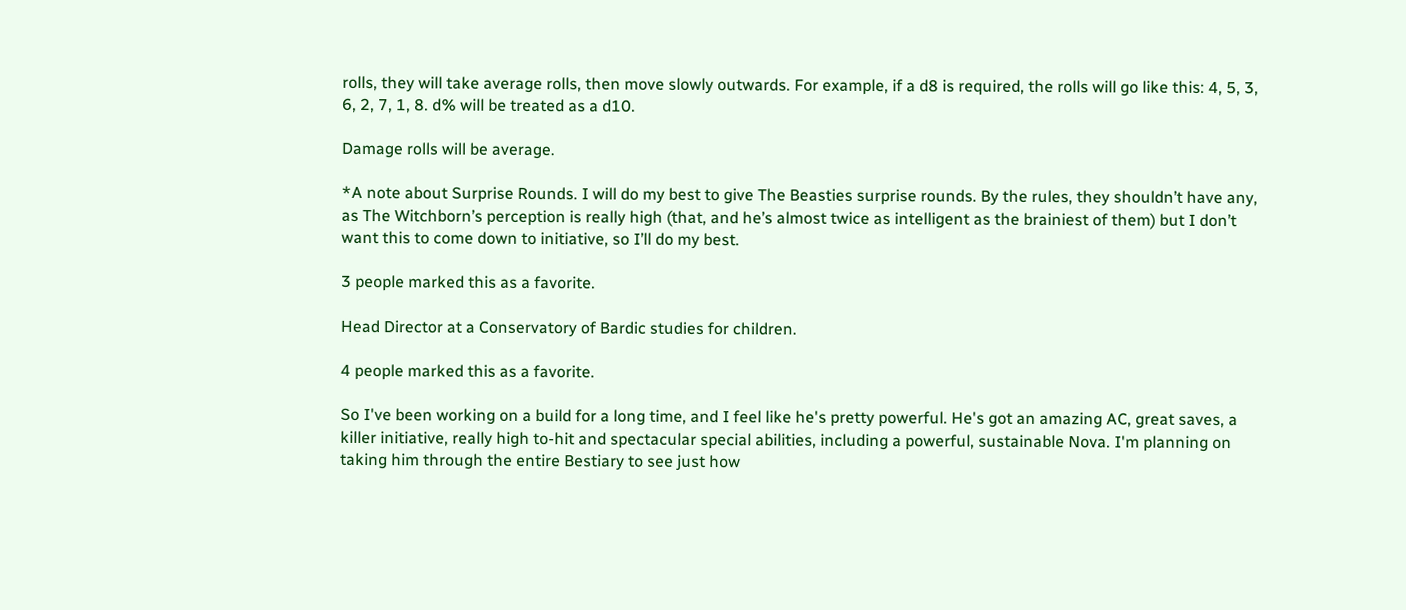rolls, they will take average rolls, then move slowly outwards. For example, if a d8 is required, the rolls will go like this: 4, 5, 3, 6, 2, 7, 1, 8. d% will be treated as a d10.

Damage rolls will be average.

*A note about Surprise Rounds. I will do my best to give The Beasties surprise rounds. By the rules, they shouldn’t have any, as The Witchborn’s perception is really high (that, and he’s almost twice as intelligent as the brainiest of them) but I don’t want this to come down to initiative, so I’ll do my best.

3 people marked this as a favorite.

Head Director at a Conservatory of Bardic studies for children.

4 people marked this as a favorite.

So I've been working on a build for a long time, and I feel like he's pretty powerful. He's got an amazing AC, great saves, a killer initiative, really high to-hit and spectacular special abilities, including a powerful, sustainable Nova. I'm planning on taking him through the entire Bestiary to see just how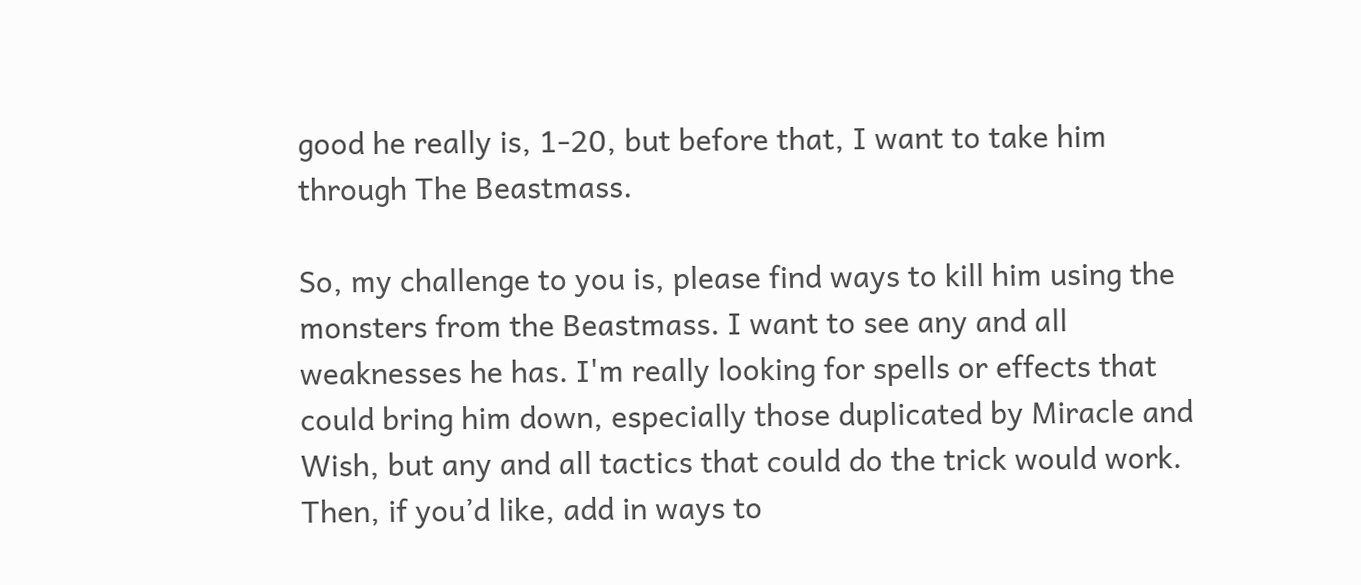good he really is, 1-20, but before that, I want to take him through The Beastmass.

So, my challenge to you is, please find ways to kill him using the monsters from the Beastmass. I want to see any and all weaknesses he has. I'm really looking for spells or effects that could bring him down, especially those duplicated by Miracle and Wish, but any and all tactics that could do the trick would work. Then, if you’d like, add in ways to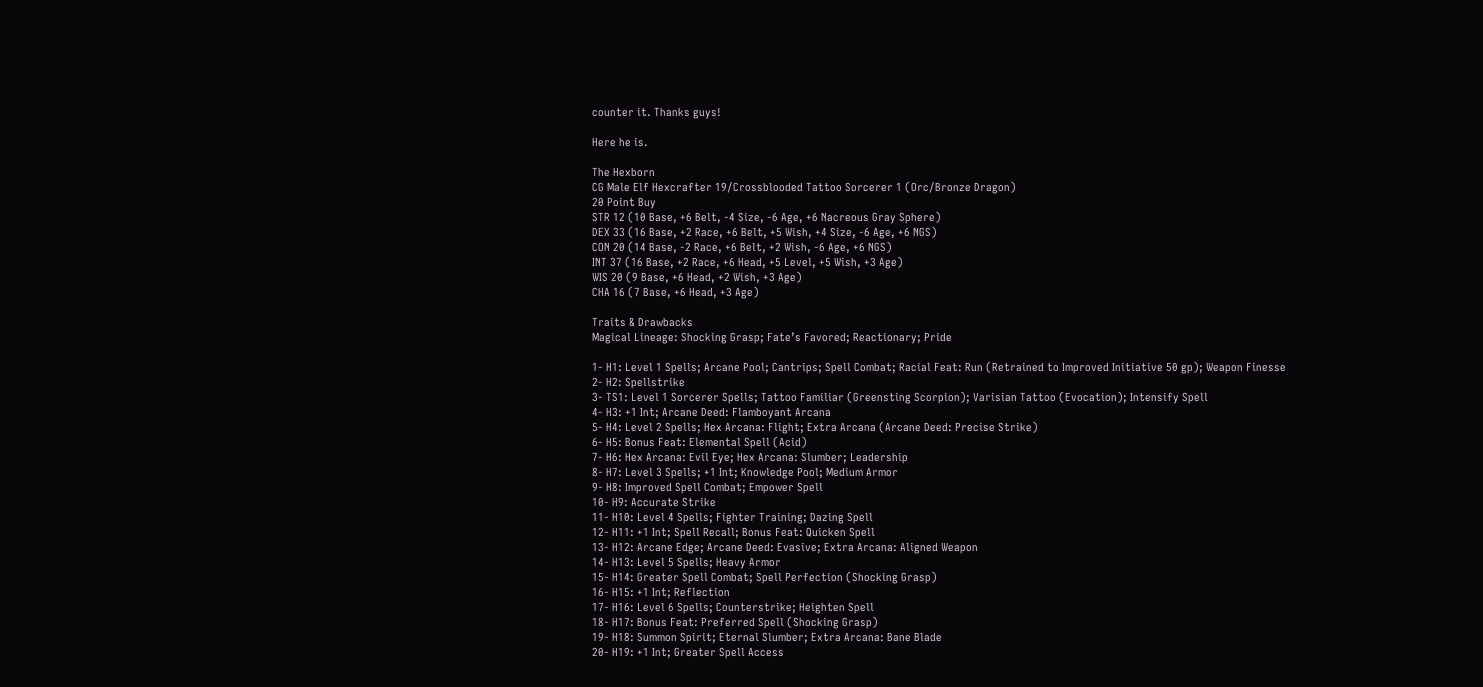counter it. Thanks guys!

Here he is.

The Hexborn
CG Male Elf Hexcrafter 19/Crossblooded Tattoo Sorcerer 1 (Orc/Bronze Dragon)
20 Point Buy
STR 12 (10 Base, +6 Belt, -4 Size, -6 Age, +6 Nacreous Gray Sphere)
DEX 33 (16 Base, +2 Race, +6 Belt, +5 Wish, +4 Size, -6 Age, +6 NGS)
CON 20 (14 Base, -2 Race, +6 Belt, +2 Wish, -6 Age, +6 NGS)
INT 37 (16 Base, +2 Race, +6 Head, +5 Level, +5 Wish, +3 Age)
WIS 20 (9 Base, +6 Head, +2 Wish, +3 Age)
CHA 16 (7 Base, +6 Head, +3 Age)

Traits & Drawbacks
Magical Lineage: Shocking Grasp; Fate’s Favored; Reactionary; Pride

1- H1: Level 1 Spells; Arcane Pool; Cantrips; Spell Combat; Racial Feat: Run (Retrained to Improved Initiative 50 gp); Weapon Finesse
2- H2: Spellstrike
3- TS1: Level 1 Sorcerer Spells; Tattoo Familiar (Greensting Scorpion); Varisian Tattoo (Evocation); Intensify Spell
4- H3: +1 Int; Arcane Deed: Flamboyant Arcana
5- H4: Level 2 Spells; Hex Arcana: Flight; Extra Arcana (Arcane Deed: Precise Strike)
6- H5: Bonus Feat: Elemental Spell (Acid)
7- H6: Hex Arcana: Evil Eye; Hex Arcana: Slumber; Leadership
8- H7: Level 3 Spells; +1 Int; Knowledge Pool; Medium Armor
9- H8: Improved Spell Combat; Empower Spell
10- H9: Accurate Strike
11- H10: Level 4 Spells; Fighter Training; Dazing Spell
12- H11: +1 Int; Spell Recall; Bonus Feat: Quicken Spell
13- H12: Arcane Edge; Arcane Deed: Evasive; Extra Arcana: Aligned Weapon
14- H13: Level 5 Spells; Heavy Armor
15- H14: Greater Spell Combat; Spell Perfection (Shocking Grasp)
16- H15: +1 Int; Reflection
17- H16: Level 6 Spells; Counterstrike; Heighten Spell
18- H17: Bonus Feat: Preferred Spell (Shocking Grasp)
19- H18: Summon Spirit; Eternal Slumber; Extra Arcana: Bane Blade
20- H19: +1 Int; Greater Spell Access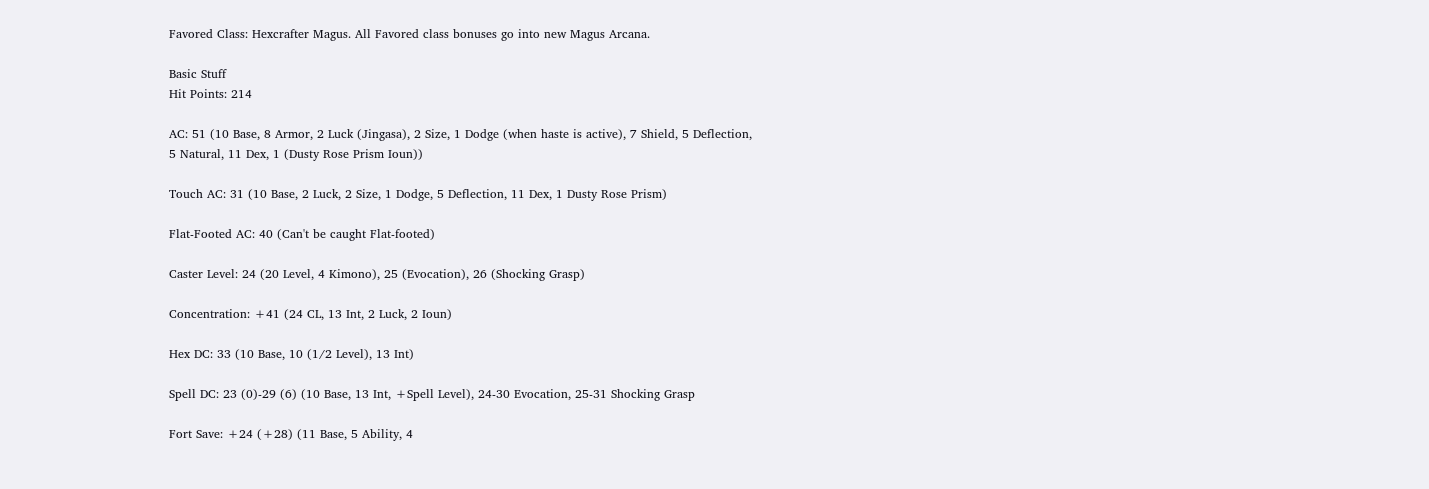Favored Class: Hexcrafter Magus. All Favored class bonuses go into new Magus Arcana.

Basic Stuff
Hit Points: 214

AC: 51 (10 Base, 8 Armor, 2 Luck (Jingasa), 2 Size, 1 Dodge (when haste is active), 7 Shield, 5 Deflection, 5 Natural, 11 Dex, 1 (Dusty Rose Prism Ioun))

Touch AC: 31 (10 Base, 2 Luck, 2 Size, 1 Dodge, 5 Deflection, 11 Dex, 1 Dusty Rose Prism)

Flat-Footed AC: 40 (Can't be caught Flat-footed)

Caster Level: 24 (20 Level, 4 Kimono), 25 (Evocation), 26 (Shocking Grasp)

Concentration: +41 (24 CL, 13 Int, 2 Luck, 2 Ioun)

Hex DC: 33 (10 Base, 10 (1/2 Level), 13 Int)

Spell DC: 23 (0)-29 (6) (10 Base, 13 Int, +Spell Level), 24-30 Evocation, 25-31 Shocking Grasp

Fort Save: +24 (+28) (11 Base, 5 Ability, 4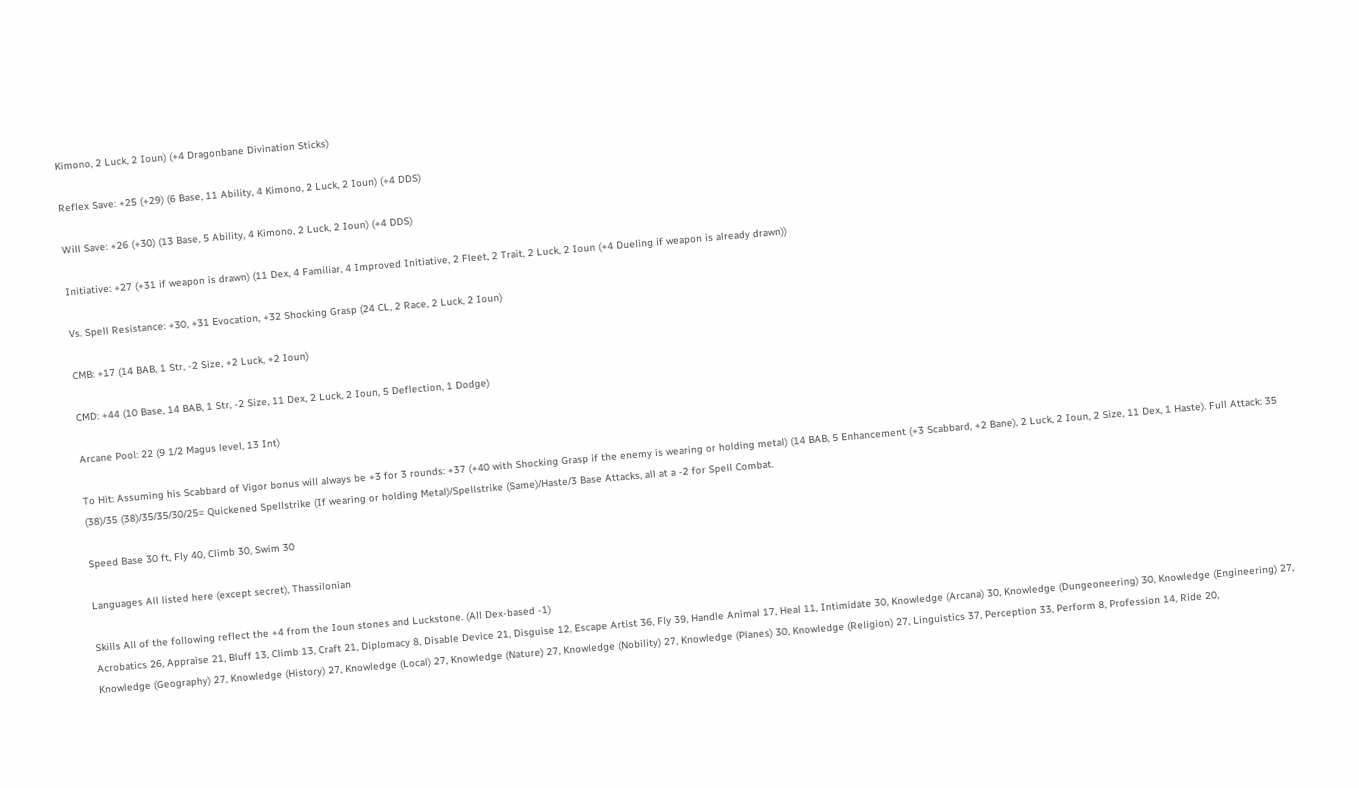Kimono, 2 Luck, 2 Ioun) (+4 Dragonbane Divination Sticks)

Reflex Save: +25 (+29) (6 Base, 11 Ability, 4 Kimono, 2 Luck, 2 Ioun) (+4 DDS)

Will Save: +26 (+30) (13 Base, 5 Ability, 4 Kimono, 2 Luck, 2 Ioun) (+4 DDS)

Initiative: +27 (+31 if weapon is drawn) (11 Dex, 4 Familiar, 4 Improved Initiative, 2 Fleet, 2 Trait, 2 Luck, 2 Ioun (+4 Dueling if weapon is already drawn))

Vs. Spell Resistance: +30, +31 Evocation, +32 Shocking Grasp (24 CL, 2 Race, 2 Luck, 2 Ioun)

CMB: +17 (14 BAB, 1 Str, -2 Size, +2 Luck, +2 Ioun)

CMD: +44 (10 Base, 14 BAB, 1 Str, -2 Size, 11 Dex, 2 Luck, 2 Ioun, 5 Deflection, 1 Dodge)

Arcane Pool: 22 (9 1/2 Magus level, 13 Int)

To Hit: Assuming his Scabbard of Vigor bonus will always be +3 for 3 rounds: +37 (+40 with Shocking Grasp if the enemy is wearing or holding metal) (14 BAB, 5 Enhancement (+3 Scabbard, +2 Bane), 2 Luck, 2 Ioun, 2 Size, 11 Dex, 1 Haste). Full Attack: 35 (38)/35 (38)/35/35/30/25= Quickened Spellstrike (If wearing or holding Metal)/Spellstrike (Same)/Haste/3 Base Attacks, all at a -2 for Spell Combat.

Speed Base 30 ft, Fly 40, Climb 30, Swim 30

Languages All listed here (except secret), Thassilonian

Skills All of the following reflect the +4 from the Ioun stones and Luckstone. (All Dex-based -1)
Acrobatics 26, Appraise 21, Bluff 13, Climb 13, Craft 21, Diplomacy 8, Disable Device 21, Disguise 12, Escape Artist 36, Fly 39, Handle Animal 17, Heal 11, Intimidate 30, Knowledge (Arcana) 30, Knowledge (Dungeoneering) 30, Knowledge (Engineering) 27, Knowledge (Geography) 27, Knowledge (History) 27, Knowledge (Local) 27, Knowledge (Nature) 27, Knowledge (Nobility) 27, Knowledge (Planes) 30, Knowledge (Religion) 27, Linguistics 37, Perception 33, Perform 8, Profession 14, Ride 20,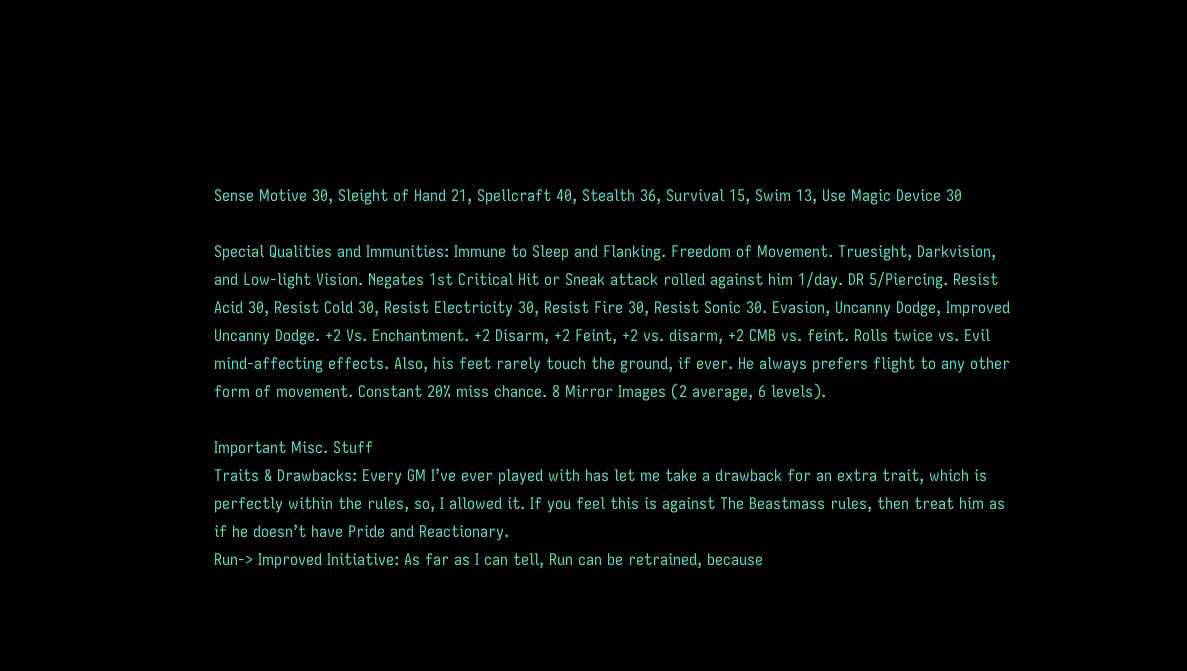Sense Motive 30, Sleight of Hand 21, Spellcraft 40, Stealth 36, Survival 15, Swim 13, Use Magic Device 30

Special Qualities and Immunities: Immune to Sleep and Flanking. Freedom of Movement. Truesight, Darkvision, and Low-light Vision. Negates 1st Critical Hit or Sneak attack rolled against him 1/day. DR 5/Piercing. Resist Acid 30, Resist Cold 30, Resist Electricity 30, Resist Fire 30, Resist Sonic 30. Evasion, Uncanny Dodge, Improved Uncanny Dodge. +2 Vs. Enchantment. +2 Disarm, +2 Feint, +2 vs. disarm, +2 CMB vs. feint. Rolls twice vs. Evil mind-affecting effects. Also, his feet rarely touch the ground, if ever. He always prefers flight to any other form of movement. Constant 20% miss chance. 8 Mirror Images (2 average, 6 levels).

Important Misc. Stuff
Traits & Drawbacks: Every GM I’ve ever played with has let me take a drawback for an extra trait, which is perfectly within the rules, so, I allowed it. If you feel this is against The Beastmass rules, then treat him as if he doesn’t have Pride and Reactionary.
Run-> Improved Initiative: As far as I can tell, Run can be retrained, because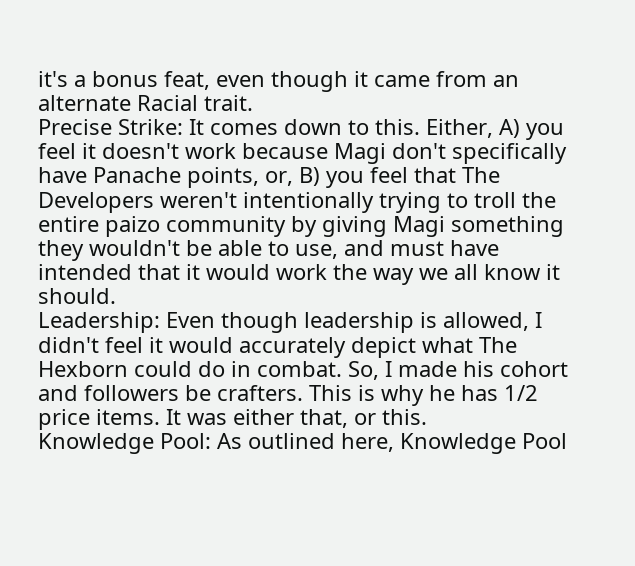it's a bonus feat, even though it came from an alternate Racial trait.
Precise Strike: It comes down to this. Either, A) you feel it doesn't work because Magi don't specifically have Panache points, or, B) you feel that The Developers weren't intentionally trying to troll the entire paizo community by giving Magi something they wouldn't be able to use, and must have intended that it would work the way we all know it should.
Leadership: Even though leadership is allowed, I didn't feel it would accurately depict what The Hexborn could do in combat. So, I made his cohort and followers be crafters. This is why he has 1/2 price items. It was either that, or this.
Knowledge Pool: As outlined here, Knowledge Pool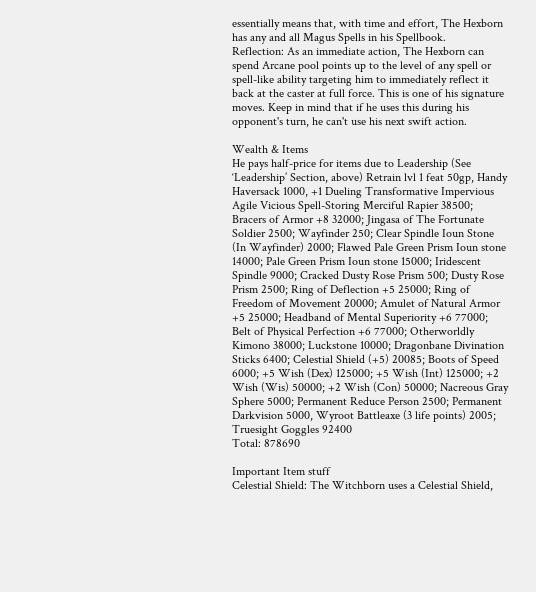essentially means that, with time and effort, The Hexborn has any and all Magus Spells in his Spellbook.
Reflection: As an immediate action, The Hexborn can spend Arcane pool points up to the level of any spell or spell-like ability targeting him to immediately reflect it back at the caster at full force. This is one of his signature moves. Keep in mind that if he uses this during his opponent's turn, he can't use his next swift action.

Wealth & Items
He pays half-price for items due to Leadership (See ‘Leadership’ Section, above) Retrain lvl 1 feat 50gp, Handy Haversack 1000, +1 Dueling Transformative Impervious Agile Vicious Spell-Storing Merciful Rapier 38500; Bracers of Armor +8 32000; Jingasa of The Fortunate Soldier 2500; Wayfinder 250; Clear Spindle Ioun Stone (In Wayfinder) 2000; Flawed Pale Green Prism Ioun stone 14000; Pale Green Prism Ioun stone 15000; Iridescent Spindle 9000; Cracked Dusty Rose Prism 500; Dusty Rose Prism 2500; Ring of Deflection +5 25000; Ring of Freedom of Movement 20000; Amulet of Natural Armor +5 25000; Headband of Mental Superiority +6 77000; Belt of Physical Perfection +6 77000; Otherworldly Kimono 38000; Luckstone 10000; Dragonbane Divination Sticks 6400; Celestial Shield (+5) 20085; Boots of Speed 6000; +5 Wish (Dex) 125000; +5 Wish (Int) 125000; +2 Wish (Wis) 50000; +2 Wish (Con) 50000; Nacreous Gray Sphere 5000; Permanent Reduce Person 2500; Permanent Darkvision 5000, Wyroot Battleaxe (3 life points) 2005; Truesight Goggles 92400
Total: 878690

Important Item stuff
Celestial Shield: The Witchborn uses a Celestial Shield,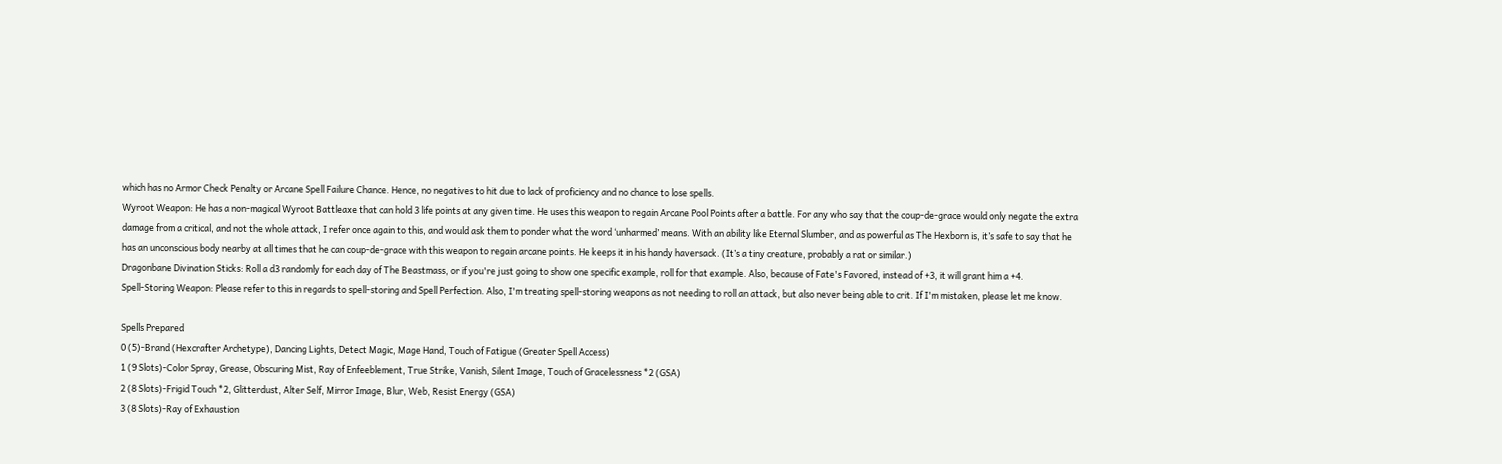which has no Armor Check Penalty or Arcane Spell Failure Chance. Hence, no negatives to hit due to lack of proficiency and no chance to lose spells.
Wyroot Weapon: He has a non-magical Wyroot Battleaxe that can hold 3 life points at any given time. He uses this weapon to regain Arcane Pool Points after a battle. For any who say that the coup-de-grace would only negate the extra damage from a critical, and not the whole attack, I refer once again to this, and would ask them to ponder what the word ‘unharmed’ means. With an ability like Eternal Slumber, and as powerful as The Hexborn is, it’s safe to say that he has an unconscious body nearby at all times that he can coup-de-grace with this weapon to regain arcane points. He keeps it in his handy haversack. (It’s a tiny creature, probably a rat or similar.)
Dragonbane Divination Sticks: Roll a d3 randomly for each day of The Beastmass, or if you're just going to show one specific example, roll for that example. Also, because of Fate's Favored, instead of +3, it will grant him a +4.
Spell-Storing Weapon: Please refer to this in regards to spell-storing and Spell Perfection. Also, I'm treating spell-storing weapons as not needing to roll an attack, but also never being able to crit. If I'm mistaken, please let me know.

Spells Prepared
0 (5)-Brand (Hexcrafter Archetype), Dancing Lights, Detect Magic, Mage Hand, Touch of Fatigue (Greater Spell Access)
1 (9 Slots)-Color Spray, Grease, Obscuring Mist, Ray of Enfeeblement, True Strike, Vanish, Silent Image, Touch of Gracelessness *2 (GSA)
2 (8 Slots)-Frigid Touch *2, Glitterdust, Alter Self, Mirror Image, Blur, Web, Resist Energy (GSA)
3 (8 Slots)-Ray of Exhaustion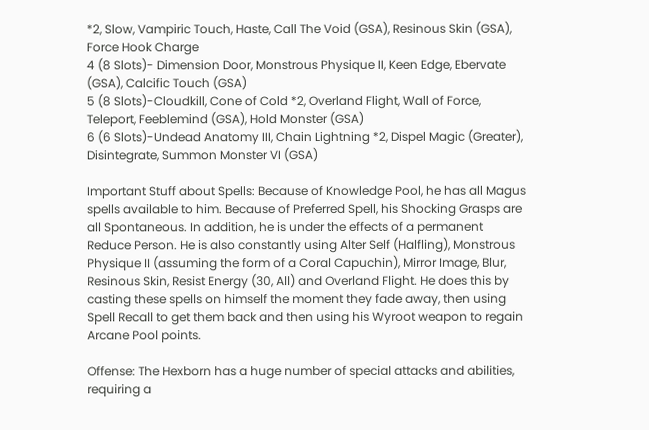*2, Slow, Vampiric Touch, Haste, Call The Void (GSA), Resinous Skin (GSA), Force Hook Charge
4 (8 Slots)- Dimension Door, Monstrous Physique II, Keen Edge, Ebervate (GSA), Calcific Touch (GSA)
5 (8 Slots)-Cloudkill, Cone of Cold *2, Overland Flight, Wall of Force, Teleport, Feeblemind (GSA), Hold Monster (GSA)
6 (6 Slots)-Undead Anatomy III, Chain Lightning *2, Dispel Magic (Greater), Disintegrate, Summon Monster VI (GSA)

Important Stuff about Spells: Because of Knowledge Pool, he has all Magus spells available to him. Because of Preferred Spell, his Shocking Grasps are all Spontaneous. In addition, he is under the effects of a permanent Reduce Person. He is also constantly using Alter Self (Halfling), Monstrous Physique II (assuming the form of a Coral Capuchin), Mirror Image, Blur, Resinous Skin, Resist Energy (30, All) and Overland Flight. He does this by casting these spells on himself the moment they fade away, then using Spell Recall to get them back and then using his Wyroot weapon to regain Arcane Pool points.

Offense: The Hexborn has a huge number of special attacks and abilities, requiring a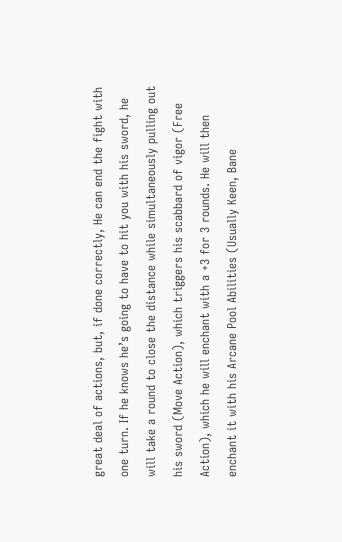great deal of actions, but, if done correctly, He can end the fight with one turn. If he knows he’s going to have to hit you with his sword, he will take a round to close the distance while simultaneously pulling out his sword (Move Action), which triggers his scabbard of vigor (Free Action), which he will enchant with a +3 for 3 rounds. He will then enchant it with his Arcane Pool Abilities (Usually Keen, Bane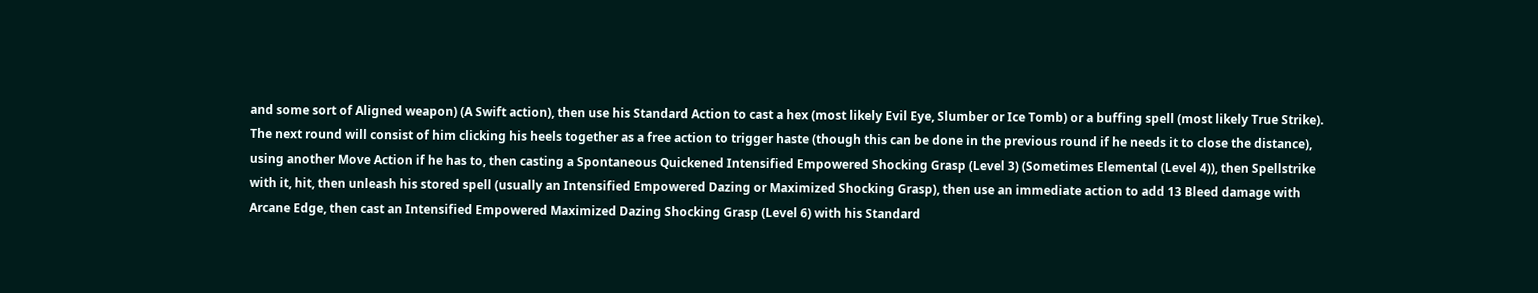and some sort of Aligned weapon) (A Swift action), then use his Standard Action to cast a hex (most likely Evil Eye, Slumber or Ice Tomb) or a buffing spell (most likely True Strike). The next round will consist of him clicking his heels together as a free action to trigger haste (though this can be done in the previous round if he needs it to close the distance), using another Move Action if he has to, then casting a Spontaneous Quickened Intensified Empowered Shocking Grasp (Level 3) (Sometimes Elemental (Level 4)), then Spellstrike with it, hit, then unleash his stored spell (usually an Intensified Empowered Dazing or Maximized Shocking Grasp), then use an immediate action to add 13 Bleed damage with Arcane Edge, then cast an Intensified Empowered Maximized Dazing Shocking Grasp (Level 6) with his Standard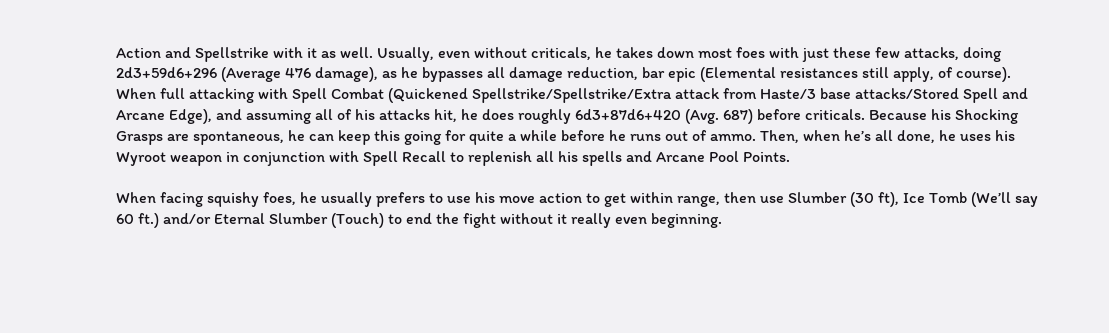Action and Spellstrike with it as well. Usually, even without criticals, he takes down most foes with just these few attacks, doing 2d3+59d6+296 (Average 476 damage), as he bypasses all damage reduction, bar epic (Elemental resistances still apply, of course). When full attacking with Spell Combat (Quickened Spellstrike/Spellstrike/Extra attack from Haste/3 base attacks/Stored Spell and Arcane Edge), and assuming all of his attacks hit, he does roughly 6d3+87d6+420 (Avg. 687) before criticals. Because his Shocking Grasps are spontaneous, he can keep this going for quite a while before he runs out of ammo. Then, when he’s all done, he uses his Wyroot weapon in conjunction with Spell Recall to replenish all his spells and Arcane Pool Points.

When facing squishy foes, he usually prefers to use his move action to get within range, then use Slumber (30 ft), Ice Tomb (We’ll say 60 ft.) and/or Eternal Slumber (Touch) to end the fight without it really even beginning.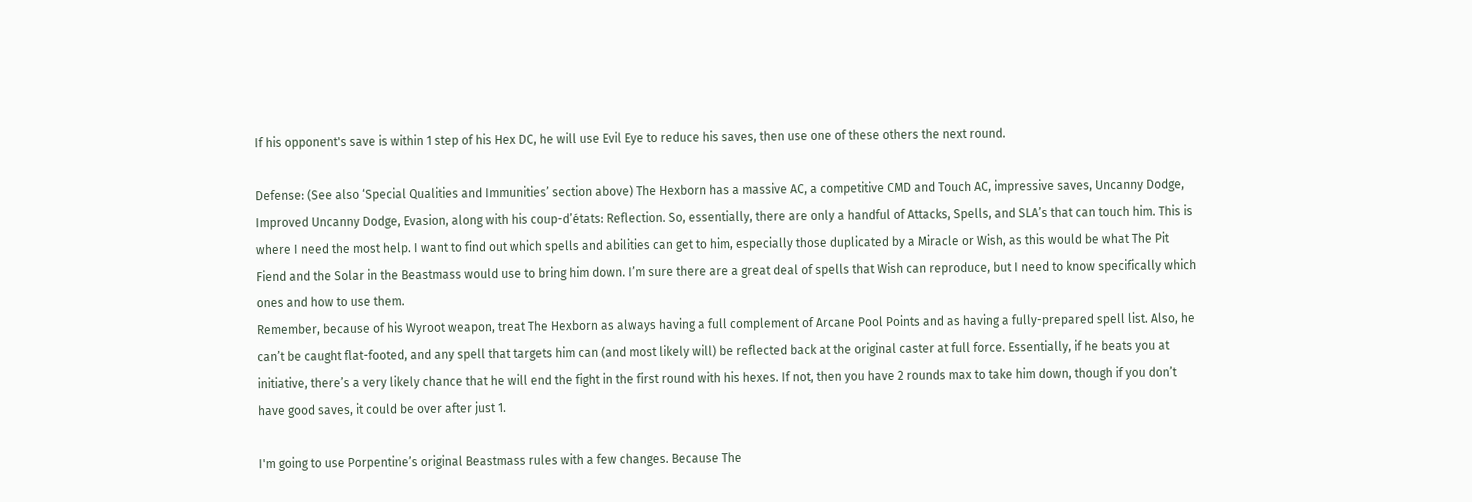If his opponent's save is within 1 step of his Hex DC, he will use Evil Eye to reduce his saves, then use one of these others the next round.

Defense: (See also ‘Special Qualities and Immunities’ section above) The Hexborn has a massive AC, a competitive CMD and Touch AC, impressive saves, Uncanny Dodge, Improved Uncanny Dodge, Evasion, along with his coup-d’états: Reflection. So, essentially, there are only a handful of Attacks, Spells, and SLA’s that can touch him. This is where I need the most help. I want to find out which spells and abilities can get to him, especially those duplicated by a Miracle or Wish, as this would be what The Pit Fiend and the Solar in the Beastmass would use to bring him down. I’m sure there are a great deal of spells that Wish can reproduce, but I need to know specifically which ones and how to use them.
Remember, because of his Wyroot weapon, treat The Hexborn as always having a full complement of Arcane Pool Points and as having a fully-prepared spell list. Also, he can’t be caught flat-footed, and any spell that targets him can (and most likely will) be reflected back at the original caster at full force. Essentially, if he beats you at initiative, there’s a very likely chance that he will end the fight in the first round with his hexes. If not, then you have 2 rounds max to take him down, though if you don’t have good saves, it could be over after just 1.

I'm going to use Porpentine’s original Beastmass rules with a few changes. Because The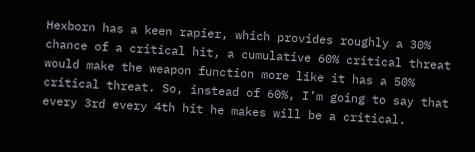Hexborn has a keen rapier, which provides roughly a 30% chance of a critical hit, a cumulative 60% critical threat would make the weapon function more like it has a 50% critical threat. So, instead of 60%, I’m going to say that every 3rd every 4th hit he makes will be a critical.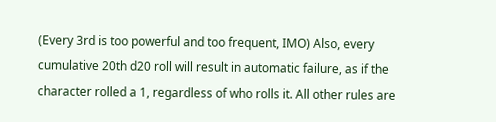(Every 3rd is too powerful and too frequent, IMO) Also, every cumulative 20th d20 roll will result in automatic failure, as if the character rolled a 1, regardless of who rolls it. All other rules are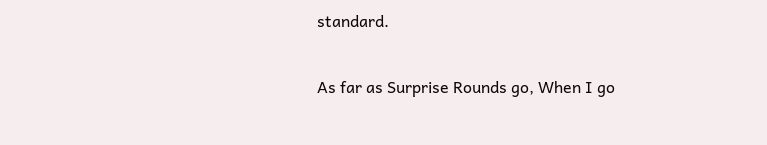standard.

As far as Surprise Rounds go, When I go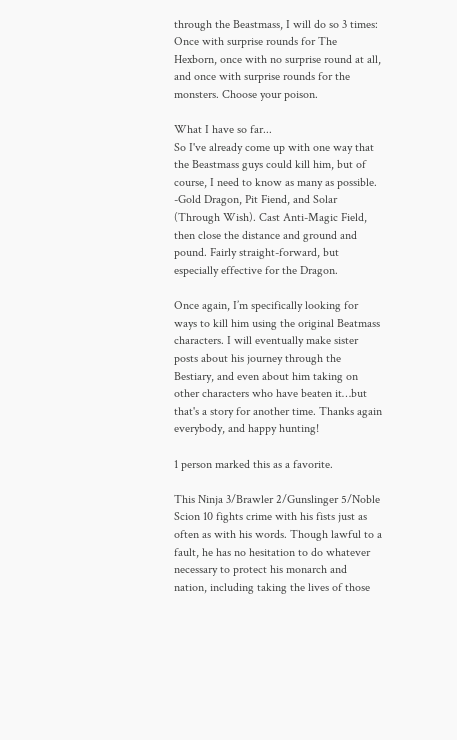through the Beastmass, I will do so 3 times: Once with surprise rounds for The Hexborn, once with no surprise round at all, and once with surprise rounds for the monsters. Choose your poison.

What I have so far...
So I've already come up with one way that the Beastmass guys could kill him, but of course, I need to know as many as possible.
-Gold Dragon, Pit Fiend, and Solar (Through Wish). Cast Anti-Magic Field, then close the distance and ground and pound. Fairly straight-forward, but especially effective for the Dragon.

Once again, I’m specifically looking for ways to kill him using the original Beatmass characters. I will eventually make sister posts about his journey through the Bestiary, and even about him taking on other characters who have beaten it…but that's a story for another time. Thanks again everybody, and happy hunting!

1 person marked this as a favorite.

This Ninja 3/Brawler 2/Gunslinger 5/Noble Scion 10 fights crime with his fists just as often as with his words. Though lawful to a fault, he has no hesitation to do whatever necessary to protect his monarch and nation, including taking the lives of those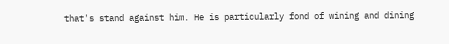that's stand against him. He is particularly fond of wining and dining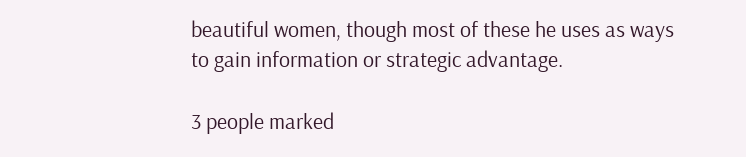beautiful women, though most of these he uses as ways to gain information or strategic advantage.

3 people marked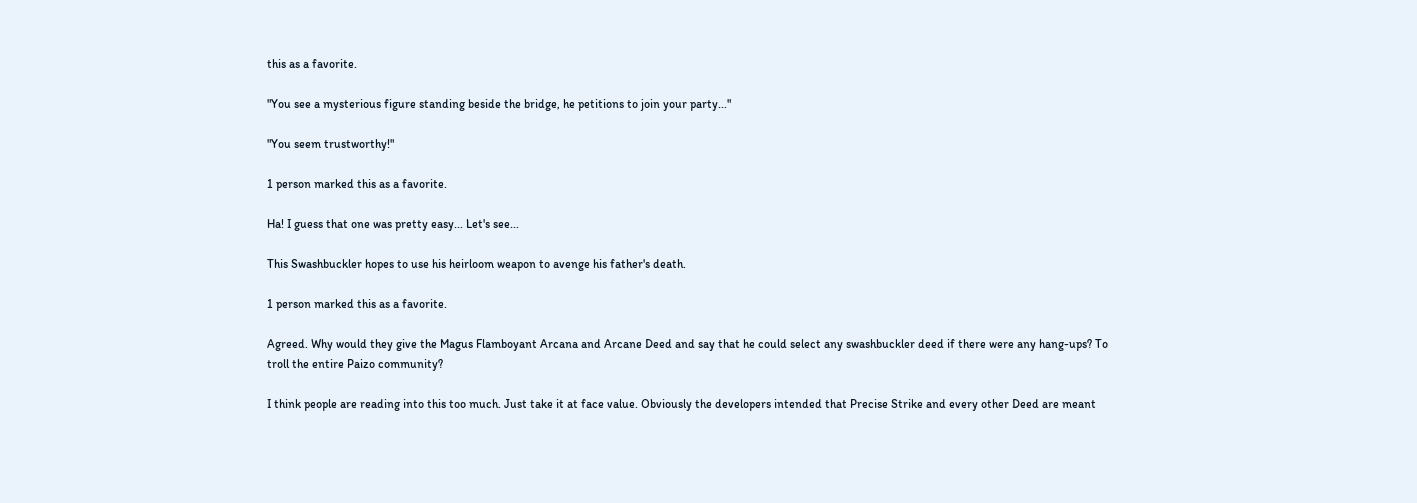this as a favorite.

"You see a mysterious figure standing beside the bridge, he petitions to join your party..."

"You seem trustworthy!"

1 person marked this as a favorite.

Ha! I guess that one was pretty easy... Let's see...

This Swashbuckler hopes to use his heirloom weapon to avenge his father's death.

1 person marked this as a favorite.

Agreed. Why would they give the Magus Flamboyant Arcana and Arcane Deed and say that he could select any swashbuckler deed if there were any hang-ups? To troll the entire Paizo community?

I think people are reading into this too much. Just take it at face value. Obviously the developers intended that Precise Strike and every other Deed are meant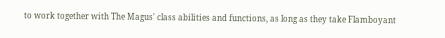to work together with The Magus' class abilities and functions, as long as they take Flamboyant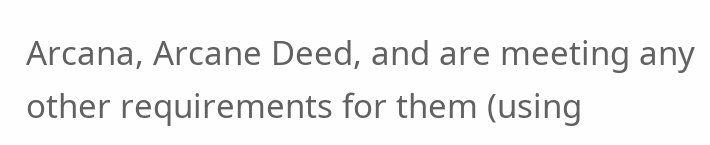Arcana, Arcane Deed, and are meeting any other requirements for them (using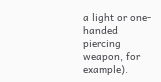a light or one-handed piercing weapon, for example).